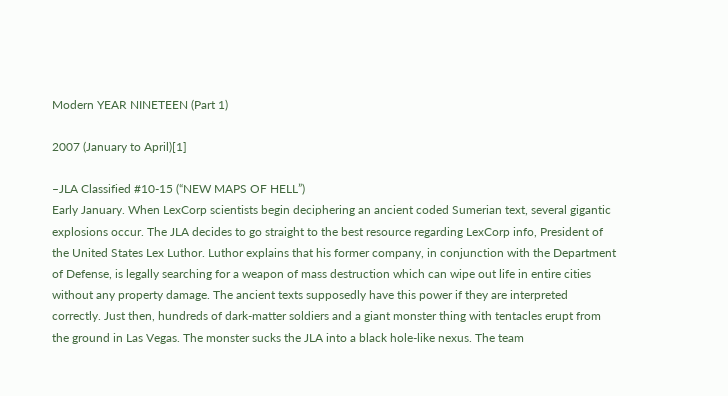Modern YEAR NINETEEN (Part 1)

2007 (January to April)[1]

–JLA Classified #10-15 (“NEW MAPS OF HELL”)
Early January. When LexCorp scientists begin deciphering an ancient coded Sumerian text, several gigantic explosions occur. The JLA decides to go straight to the best resource regarding LexCorp info, President of the United States Lex Luthor. Luthor explains that his former company, in conjunction with the Department of Defense, is legally searching for a weapon of mass destruction which can wipe out life in entire cities without any property damage. The ancient texts supposedly have this power if they are interpreted correctly. Just then, hundreds of dark-matter soldiers and a giant monster thing with tentacles erupt from the ground in Las Vegas. The monster sucks the JLA into a black hole-like nexus. The team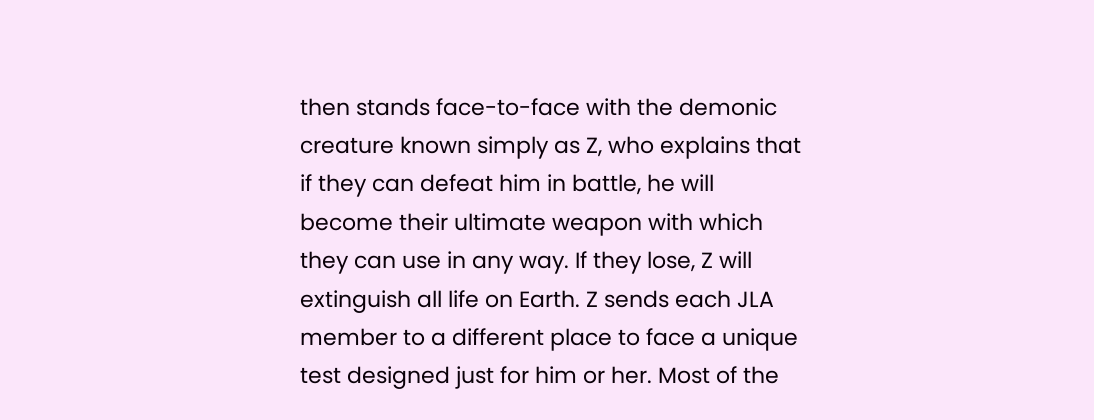then stands face-to-face with the demonic creature known simply as Z, who explains that if they can defeat him in battle, he will become their ultimate weapon with which they can use in any way. If they lose, Z will extinguish all life on Earth. Z sends each JLA member to a different place to face a unique test designed just for him or her. Most of the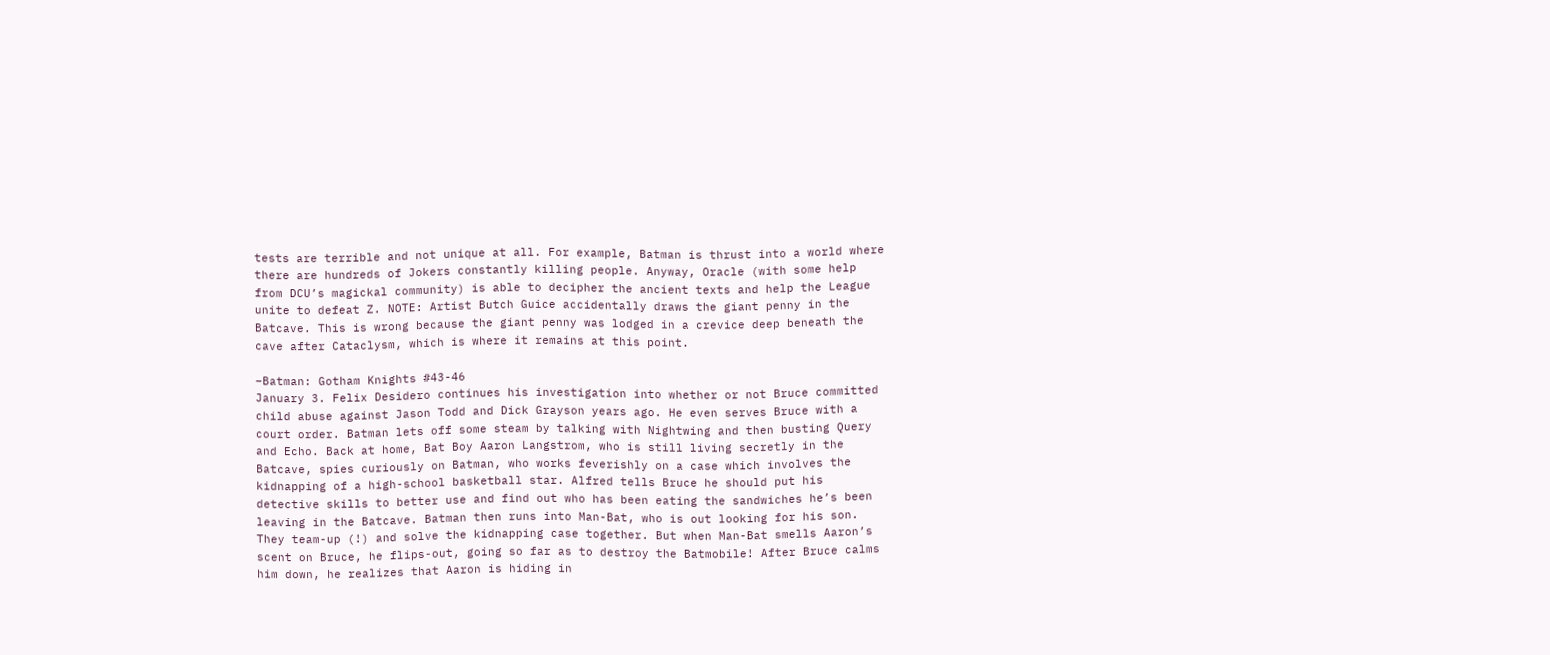tests are terrible and not unique at all. For example, Batman is thrust into a world where there are hundreds of Jokers constantly killing people. Anyway, Oracle (with some help from DCU’s magickal community) is able to decipher the ancient texts and help the League unite to defeat Z. NOTE: Artist Butch Guice accidentally draws the giant penny in the Batcave. This is wrong because the giant penny was lodged in a crevice deep beneath the cave after Cataclysm, which is where it remains at this point.

–Batman: Gotham Knights #43-46
January 3. Felix Desidero continues his investigation into whether or not Bruce committed child abuse against Jason Todd and Dick Grayson years ago. He even serves Bruce with a court order. Batman lets off some steam by talking with Nightwing and then busting Query and Echo. Back at home, Bat Boy Aaron Langstrom, who is still living secretly in the Batcave, spies curiously on Batman, who works feverishly on a case which involves the kidnapping of a high-school basketball star. Alfred tells Bruce he should put his detective skills to better use and find out who has been eating the sandwiches he’s been leaving in the Batcave. Batman then runs into Man-Bat, who is out looking for his son. They team-up (!) and solve the kidnapping case together. But when Man-Bat smells Aaron’s scent on Bruce, he flips-out, going so far as to destroy the Batmobile! After Bruce calms him down, he realizes that Aaron is hiding in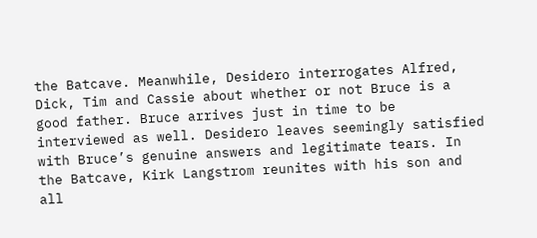the Batcave. Meanwhile, Desidero interrogates Alfred, Dick, Tim and Cassie about whether or not Bruce is a good father. Bruce arrives just in time to be interviewed as well. Desidero leaves seemingly satisfied with Bruce’s genuine answers and legitimate tears. In the Batcave, Kirk Langstrom reunites with his son and all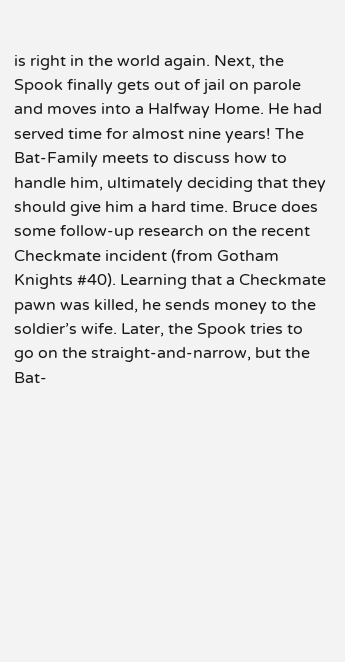is right in the world again. Next, the Spook finally gets out of jail on parole and moves into a Halfway Home. He had served time for almost nine years! The Bat-Family meets to discuss how to handle him, ultimately deciding that they should give him a hard time. Bruce does some follow-up research on the recent Checkmate incident (from Gotham Knights #40). Learning that a Checkmate pawn was killed, he sends money to the soldier’s wife. Later, the Spook tries to go on the straight-and-narrow, but the Bat-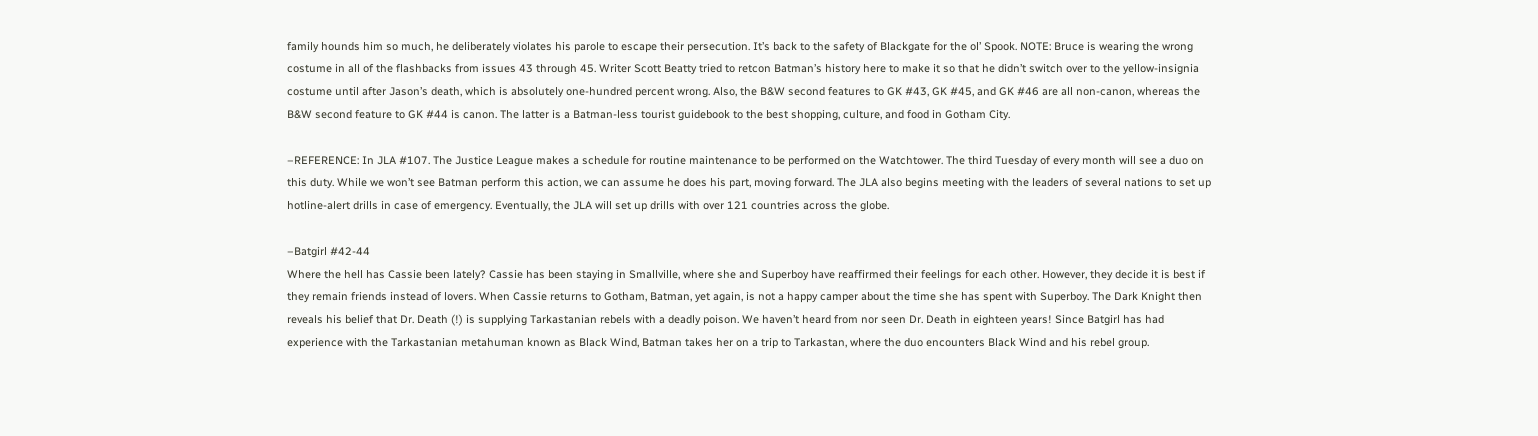family hounds him so much, he deliberately violates his parole to escape their persecution. It’s back to the safety of Blackgate for the ol’ Spook. NOTE: Bruce is wearing the wrong costume in all of the flashbacks from issues 43 through 45. Writer Scott Beatty tried to retcon Batman’s history here to make it so that he didn’t switch over to the yellow-insignia costume until after Jason’s death, which is absolutely one-hundred percent wrong. Also, the B&W second features to GK #43, GK #45, and GK #46 are all non-canon, whereas the B&W second feature to GK #44 is canon. The latter is a Batman-less tourist guidebook to the best shopping, culture, and food in Gotham City.

–REFERENCE: In JLA #107. The Justice League makes a schedule for routine maintenance to be performed on the Watchtower. The third Tuesday of every month will see a duo on this duty. While we won’t see Batman perform this action, we can assume he does his part, moving forward. The JLA also begins meeting with the leaders of several nations to set up hotline-alert drills in case of emergency. Eventually, the JLA will set up drills with over 121 countries across the globe.

–Batgirl #42-44
Where the hell has Cassie been lately? Cassie has been staying in Smallville, where she and Superboy have reaffirmed their feelings for each other. However, they decide it is best if they remain friends instead of lovers. When Cassie returns to Gotham, Batman, yet again, is not a happy camper about the time she has spent with Superboy. The Dark Knight then reveals his belief that Dr. Death (!) is supplying Tarkastanian rebels with a deadly poison. We haven’t heard from nor seen Dr. Death in eighteen years! Since Batgirl has had experience with the Tarkastanian metahuman known as Black Wind, Batman takes her on a trip to Tarkastan, where the duo encounters Black Wind and his rebel group.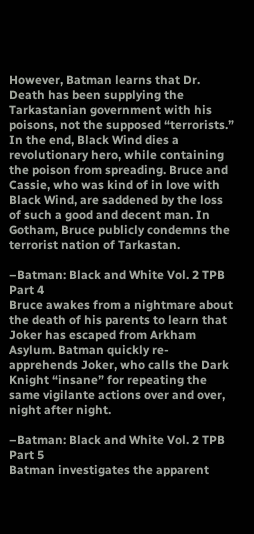However, Batman learns that Dr. Death has been supplying the Tarkastanian government with his poisons, not the supposed “terrorists.” In the end, Black Wind dies a revolutionary hero, while containing the poison from spreading. Bruce and Cassie, who was kind of in love with Black Wind, are saddened by the loss of such a good and decent man. In Gotham, Bruce publicly condemns the terrorist nation of Tarkastan.

–Batman: Black and White Vol. 2 TPB Part 4
Bruce awakes from a nightmare about the death of his parents to learn that Joker has escaped from Arkham Asylum. Batman quickly re-apprehends Joker, who calls the Dark Knight “insane” for repeating the same vigilante actions over and over, night after night.

–Batman: Black and White Vol. 2 TPB Part 5
Batman investigates the apparent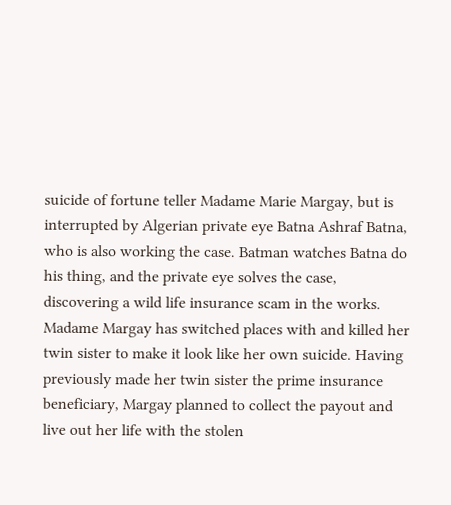suicide of fortune teller Madame Marie Margay, but is interrupted by Algerian private eye Batna Ashraf Batna, who is also working the case. Batman watches Batna do his thing, and the private eye solves the case, discovering a wild life insurance scam in the works. Madame Margay has switched places with and killed her twin sister to make it look like her own suicide. Having previously made her twin sister the prime insurance beneficiary, Margay planned to collect the payout and live out her life with the stolen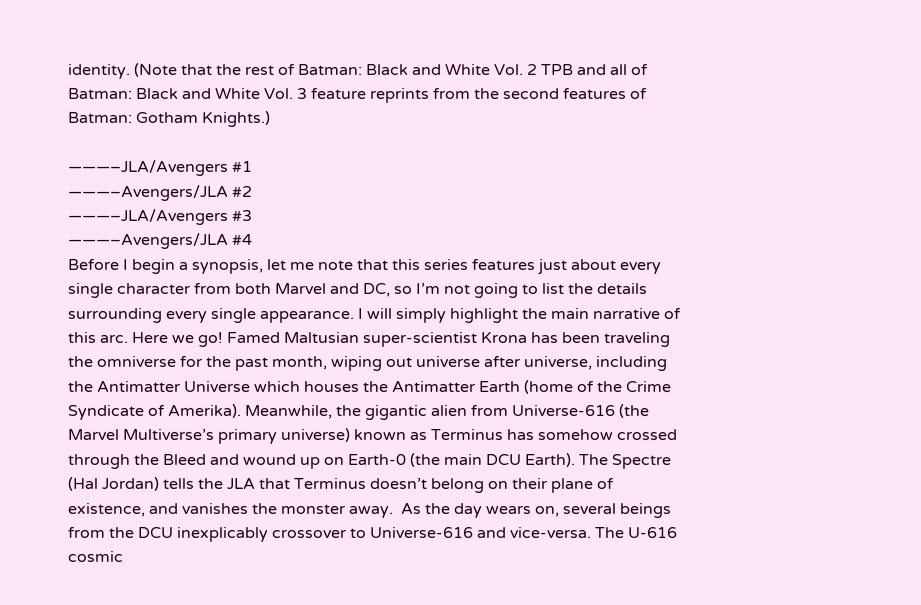identity. (Note that the rest of Batman: Black and White Vol. 2 TPB and all of Batman: Black and White Vol. 3 feature reprints from the second features of Batman: Gotham Knights.)

———–JLA/Avengers #1
———–Avengers/JLA #2
———–JLA/Avengers #3
———–Avengers/JLA #4
Before I begin a synopsis, let me note that this series features just about every single character from both Marvel and DC, so I’m not going to list the details surrounding every single appearance. I will simply highlight the main narrative of this arc. Here we go! Famed Maltusian super-scientist Krona has been traveling the omniverse for the past month, wiping out universe after universe, including the Antimatter Universe which houses the Antimatter Earth (home of the Crime Syndicate of Amerika). Meanwhile, the gigantic alien from Universe-616 (the Marvel Multiverse’s primary universe) known as Terminus has somehow crossed through the Bleed and wound up on Earth-0 (the main DCU Earth). The Spectre (Hal Jordan) tells the JLA that Terminus doesn’t belong on their plane of existence, and vanishes the monster away.  As the day wears on, several beings from the DCU inexplicably crossover to Universe-616 and vice-versa. The U-616 cosmic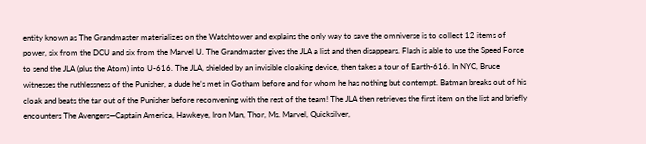entity known as The Grandmaster materializes on the Watchtower and explains the only way to save the omniverse is to collect 12 items of power, six from the DCU and six from the Marvel U. The Grandmaster gives the JLA a list and then disappears. Flash is able to use the Speed Force to send the JLA (plus the Atom) into U-616. The JLA, shielded by an invisible cloaking device, then takes a tour of Earth-616. In NYC, Bruce witnesses the ruthlessness of the Punisher, a dude he’s met in Gotham before and for whom he has nothing but contempt. Batman breaks out of his cloak and beats the tar out of the Punisher before reconvening with the rest of the team! The JLA then retrieves the first item on the list and briefly encounters The Avengers—Captain America, Hawkeye, Iron Man, Thor, Ms. Marvel, Quicksilver,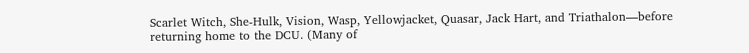Scarlet Witch, She-Hulk, Vision, Wasp, Yellowjacket, Quasar, Jack Hart, and Triathalon—before returning home to the DCU. (Many of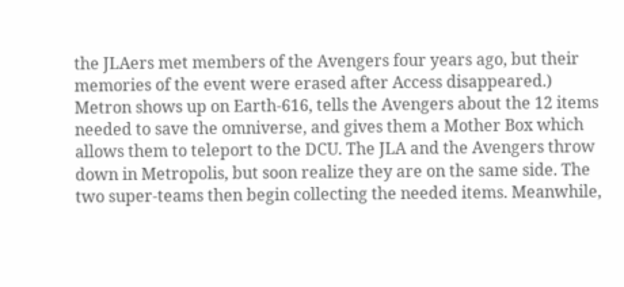the JLAers met members of the Avengers four years ago, but their memories of the event were erased after Access disappeared.)  Metron shows up on Earth-616, tells the Avengers about the 12 items needed to save the omniverse, and gives them a Mother Box which allows them to teleport to the DCU. The JLA and the Avengers throw down in Metropolis, but soon realize they are on the same side. The two super-teams then begin collecting the needed items. Meanwhile,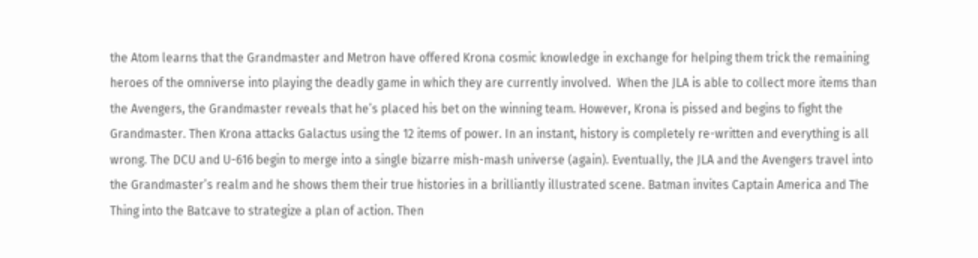the Atom learns that the Grandmaster and Metron have offered Krona cosmic knowledge in exchange for helping them trick the remaining heroes of the omniverse into playing the deadly game in which they are currently involved.  When the JLA is able to collect more items than the Avengers, the Grandmaster reveals that he’s placed his bet on the winning team. However, Krona is pissed and begins to fight the Grandmaster. Then Krona attacks Galactus using the 12 items of power. In an instant, history is completely re-written and everything is all wrong. The DCU and U-616 begin to merge into a single bizarre mish-mash universe (again). Eventually, the JLA and the Avengers travel into the Grandmaster’s realm and he shows them their true histories in a brilliantly illustrated scene. Batman invites Captain America and The Thing into the Batcave to strategize a plan of action. Then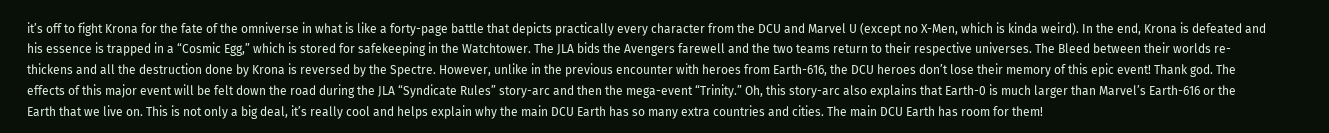it’s off to fight Krona for the fate of the omniverse in what is like a forty-page battle that depicts practically every character from the DCU and Marvel U (except no X-Men, which is kinda weird). In the end, Krona is defeated and his essence is trapped in a “Cosmic Egg,” which is stored for safekeeping in the Watchtower. The JLA bids the Avengers farewell and the two teams return to their respective universes. The Bleed between their worlds re-thickens and all the destruction done by Krona is reversed by the Spectre. However, unlike in the previous encounter with heroes from Earth-616, the DCU heroes don’t lose their memory of this epic event! Thank god. The effects of this major event will be felt down the road during the JLA “Syndicate Rules” story-arc and then the mega-event “Trinity.” Oh, this story-arc also explains that Earth-0 is much larger than Marvel’s Earth-616 or the Earth that we live on. This is not only a big deal, it’s really cool and helps explain why the main DCU Earth has so many extra countries and cities. The main DCU Earth has room for them!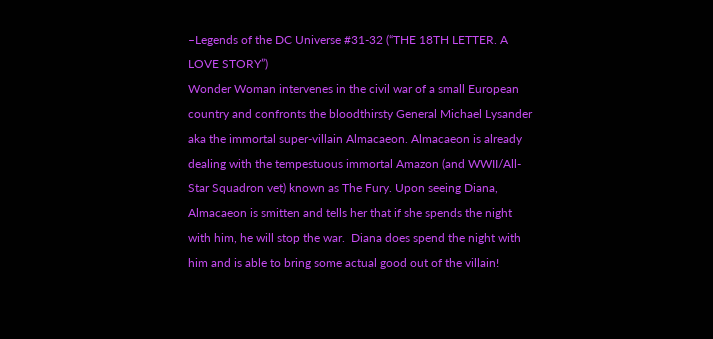–Legends of the DC Universe #31-32 (“THE 18TH LETTER. A LOVE STORY”)
Wonder Woman intervenes in the civil war of a small European country and confronts the bloodthirsty General Michael Lysander aka the immortal super-villain Almacaeon. Almacaeon is already dealing with the tempestuous immortal Amazon (and WWII/All-Star Squadron vet) known as The Fury. Upon seeing Diana, Almacaeon is smitten and tells her that if she spends the night with him, he will stop the war.  Diana does spend the night with him and is able to bring some actual good out of the villain!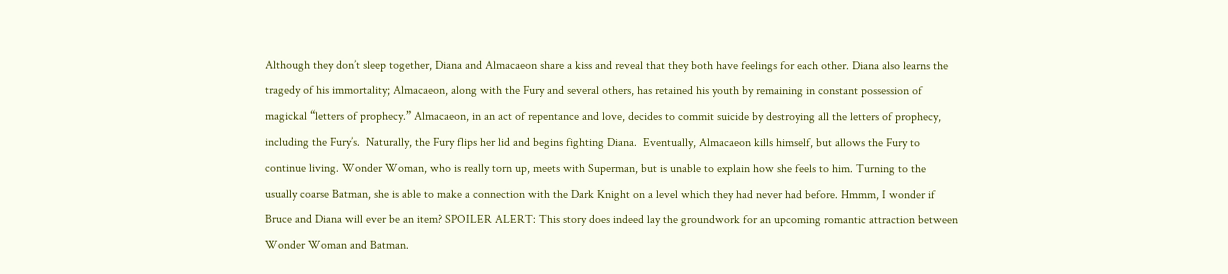Although they don’t sleep together, Diana and Almacaeon share a kiss and reveal that they both have feelings for each other. Diana also learns the tragedy of his immortality; Almacaeon, along with the Fury and several others, has retained his youth by remaining in constant possession of magickal “letters of prophecy.” Almacaeon, in an act of repentance and love, decides to commit suicide by destroying all the letters of prophecy, including the Fury’s.  Naturally, the Fury flips her lid and begins fighting Diana.  Eventually, Almacaeon kills himself, but allows the Fury to continue living. Wonder Woman, who is really torn up, meets with Superman, but is unable to explain how she feels to him. Turning to the usually coarse Batman, she is able to make a connection with the Dark Knight on a level which they had never had before. Hmmm, I wonder if Bruce and Diana will ever be an item? SPOILER ALERT: This story does indeed lay the groundwork for an upcoming romantic attraction between Wonder Woman and Batman.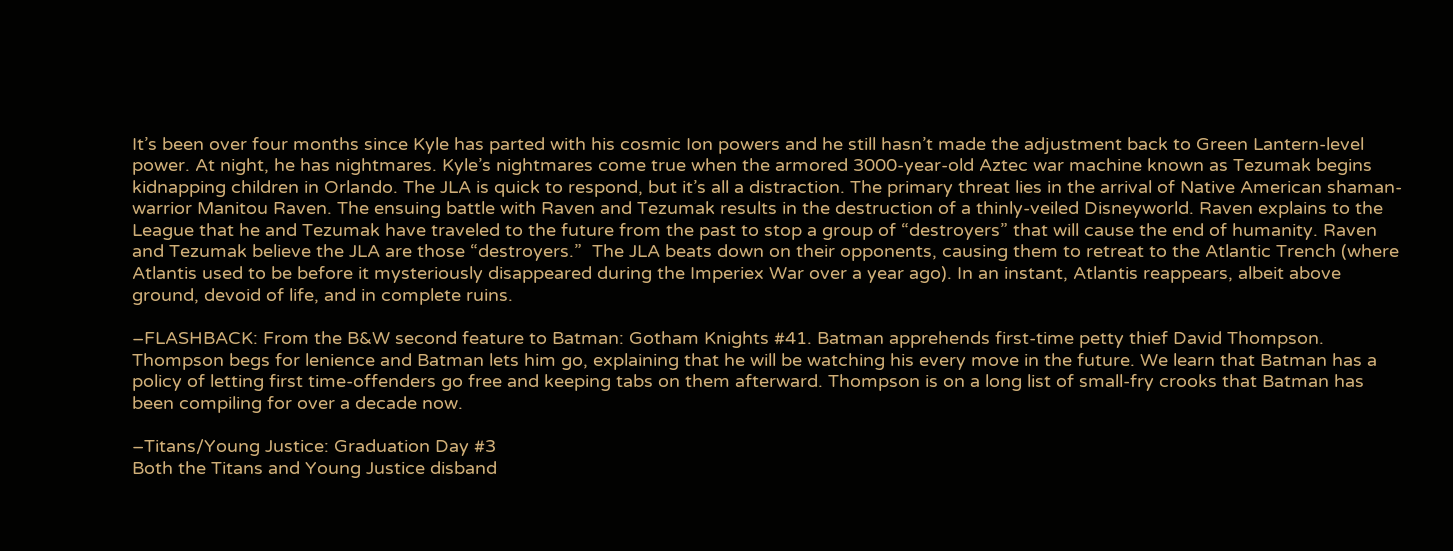It’s been over four months since Kyle has parted with his cosmic Ion powers and he still hasn’t made the adjustment back to Green Lantern-level power. At night, he has nightmares. Kyle’s nightmares come true when the armored 3000-year-old Aztec war machine known as Tezumak begins kidnapping children in Orlando. The JLA is quick to respond, but it’s all a distraction. The primary threat lies in the arrival of Native American shaman-warrior Manitou Raven. The ensuing battle with Raven and Tezumak results in the destruction of a thinly-veiled Disneyworld. Raven explains to the League that he and Tezumak have traveled to the future from the past to stop a group of “destroyers” that will cause the end of humanity. Raven and Tezumak believe the JLA are those “destroyers.”  The JLA beats down on their opponents, causing them to retreat to the Atlantic Trench (where Atlantis used to be before it mysteriously disappeared during the Imperiex War over a year ago). In an instant, Atlantis reappears, albeit above ground, devoid of life, and in complete ruins.

–FLASHBACK: From the B&W second feature to Batman: Gotham Knights #41. Batman apprehends first-time petty thief David Thompson.  Thompson begs for lenience and Batman lets him go, explaining that he will be watching his every move in the future. We learn that Batman has a policy of letting first time-offenders go free and keeping tabs on them afterward. Thompson is on a long list of small-fry crooks that Batman has been compiling for over a decade now.

–Titans/Young Justice: Graduation Day #3
Both the Titans and Young Justice disband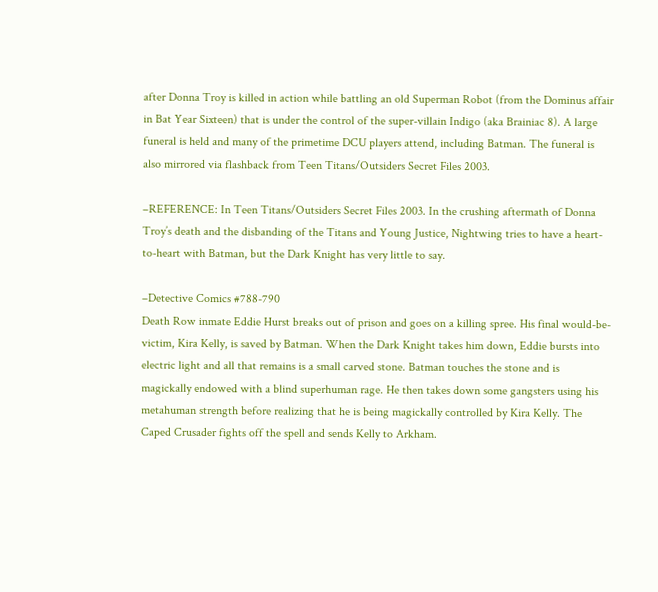after Donna Troy is killed in action while battling an old Superman Robot (from the Dominus affair in Bat Year Sixteen) that is under the control of the super-villain Indigo (aka Brainiac 8). A large funeral is held and many of the primetime DCU players attend, including Batman. The funeral is also mirrored via flashback from Teen Titans/Outsiders Secret Files 2003.

–REFERENCE: In Teen Titans/Outsiders Secret Files 2003. In the crushing aftermath of Donna Troy’s death and the disbanding of the Titans and Young Justice, Nightwing tries to have a heart-to-heart with Batman, but the Dark Knight has very little to say.

–Detective Comics #788-790
Death Row inmate Eddie Hurst breaks out of prison and goes on a killing spree. His final would-be-victim, Kira Kelly, is saved by Batman. When the Dark Knight takes him down, Eddie bursts into electric light and all that remains is a small carved stone. Batman touches the stone and is magickally endowed with a blind superhuman rage. He then takes down some gangsters using his metahuman strength before realizing that he is being magickally controlled by Kira Kelly. The Caped Crusader fights off the spell and sends Kelly to Arkham.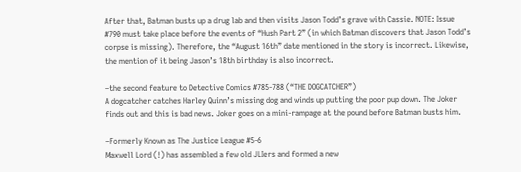After that, Batman busts up a drug lab and then visits Jason Todd’s grave with Cassie. NOTE: Issue #790 must take place before the events of “Hush Part 2” (in which Batman discovers that Jason Todd’s corpse is missing). Therefore, the “August 16th” date mentioned in the story is incorrect. Likewise, the mention of it being Jason’s 18th birthday is also incorrect.

–the second feature to Detective Comics #785-788 (“THE DOGCATCHER”)
A dogcatcher catches Harley Quinn’s missing dog and winds up putting the poor pup down. The Joker finds out and this is bad news. Joker goes on a mini-rampage at the pound before Batman busts him.

–Formerly Known as The Justice League #5-6
Maxwell Lord (!) has assembled a few old JLIers and formed a new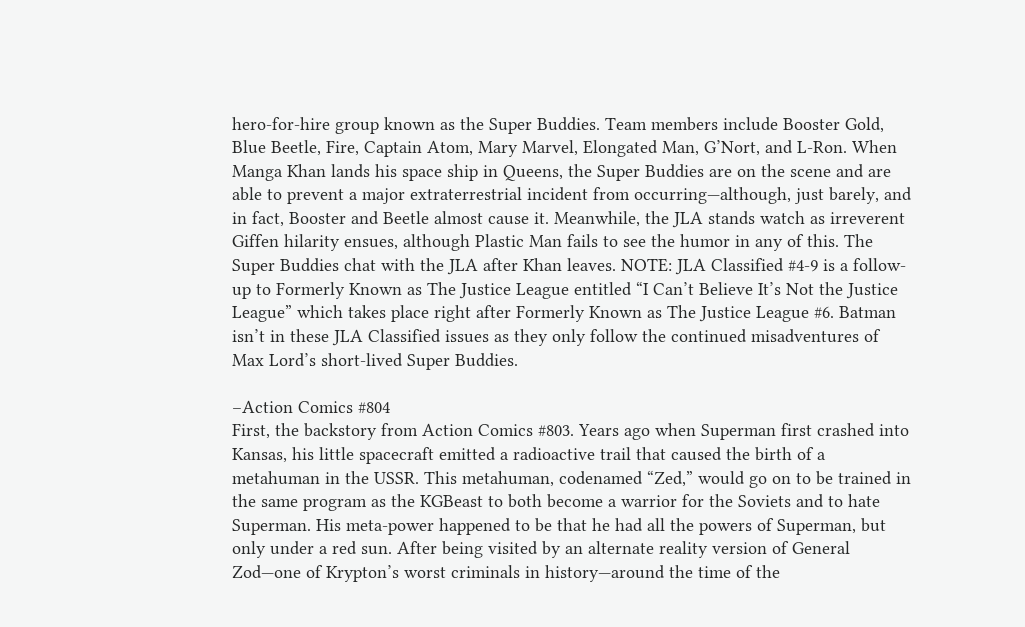hero-for-hire group known as the Super Buddies. Team members include Booster Gold, Blue Beetle, Fire, Captain Atom, Mary Marvel, Elongated Man, G’Nort, and L-Ron. When Manga Khan lands his space ship in Queens, the Super Buddies are on the scene and are able to prevent a major extraterrestrial incident from occurring—although, just barely, and in fact, Booster and Beetle almost cause it. Meanwhile, the JLA stands watch as irreverent Giffen hilarity ensues, although Plastic Man fails to see the humor in any of this. The Super Buddies chat with the JLA after Khan leaves. NOTE: JLA Classified #4-9 is a follow-up to Formerly Known as The Justice League entitled “I Can’t Believe It’s Not the Justice League” which takes place right after Formerly Known as The Justice League #6. Batman isn’t in these JLA Classified issues as they only follow the continued misadventures of Max Lord’s short-lived Super Buddies.

–Action Comics #804
First, the backstory from Action Comics #803. Years ago when Superman first crashed into Kansas, his little spacecraft emitted a radioactive trail that caused the birth of a metahuman in the USSR. This metahuman, codenamed “Zed,” would go on to be trained in the same program as the KGBeast to both become a warrior for the Soviets and to hate Superman. His meta-power happened to be that he had all the powers of Superman, but only under a red sun. After being visited by an alternate reality version of General Zod—one of Krypton’s worst criminals in history—around the time of the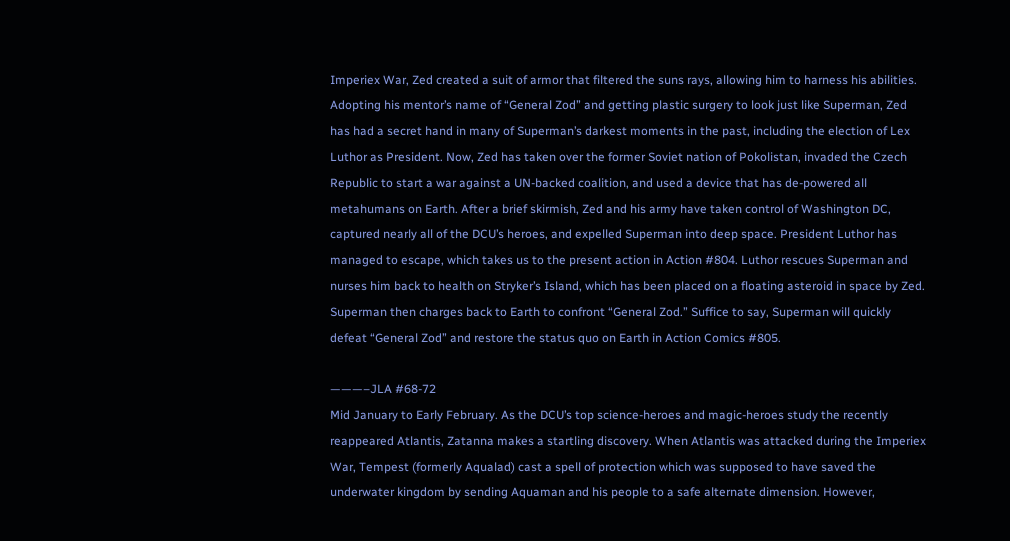Imperiex War, Zed created a suit of armor that filtered the suns rays, allowing him to harness his abilities. Adopting his mentor’s name of “General Zod” and getting plastic surgery to look just like Superman, Zed has had a secret hand in many of Superman’s darkest moments in the past, including the election of Lex Luthor as President. Now, Zed has taken over the former Soviet nation of Pokolistan, invaded the Czech Republic to start a war against a UN-backed coalition, and used a device that has de-powered all metahumans on Earth. After a brief skirmish, Zed and his army have taken control of Washington DC, captured nearly all of the DCU’s heroes, and expelled Superman into deep space. President Luthor has managed to escape, which takes us to the present action in Action #804. Luthor rescues Superman and nurses him back to health on Stryker’s Island, which has been placed on a floating asteroid in space by Zed. Superman then charges back to Earth to confront “General Zod.” Suffice to say, Superman will quickly defeat “General Zod” and restore the status quo on Earth in Action Comics #805.

———–JLA #68-72
Mid January to Early February. As the DCU’s top science-heroes and magic-heroes study the recently reappeared Atlantis, Zatanna makes a startling discovery. When Atlantis was attacked during the Imperiex War, Tempest (formerly Aqualad) cast a spell of protection which was supposed to have saved the underwater kingdom by sending Aquaman and his people to a safe alternate dimension. However,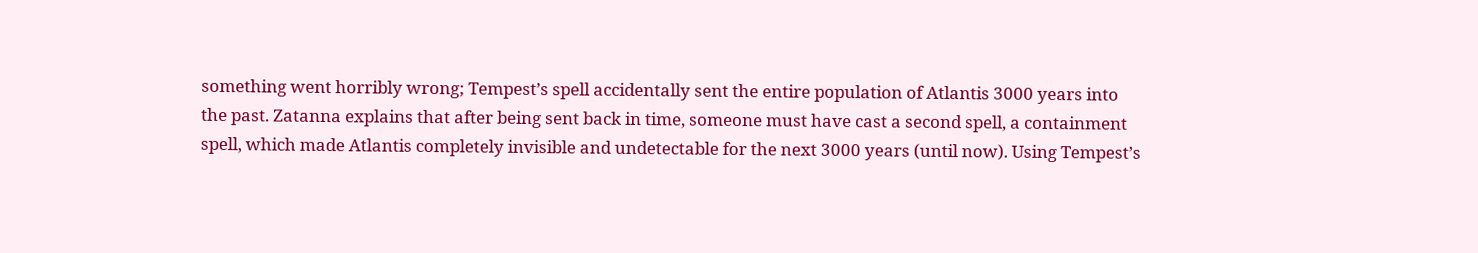something went horribly wrong; Tempest’s spell accidentally sent the entire population of Atlantis 3000 years into the past. Zatanna explains that after being sent back in time, someone must have cast a second spell, a containment spell, which made Atlantis completely invisible and undetectable for the next 3000 years (until now). Using Tempest’s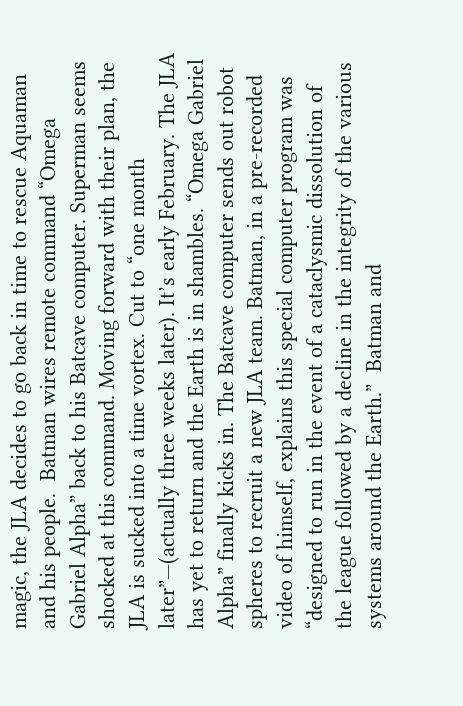magic, the JLA decides to go back in time to rescue Aquaman and his people.  Batman wires remote command “Omega Gabriel Alpha” back to his Batcave computer. Superman seems shocked at this command. Moving forward with their plan, the JLA is sucked into a time vortex. Cut to “one month later”—(actually three weeks later). It’s early February. The JLA has yet to return and the Earth is in shambles. “Omega Gabriel Alpha” finally kicks in. The Batcave computer sends out robot spheres to recruit a new JLA team. Batman, in a pre-recorded video of himself, explains this special computer program was “designed to run in the event of a cataclysmic dissolution of the league followed by a decline in the integrity of the various systems around the Earth.”  Batman and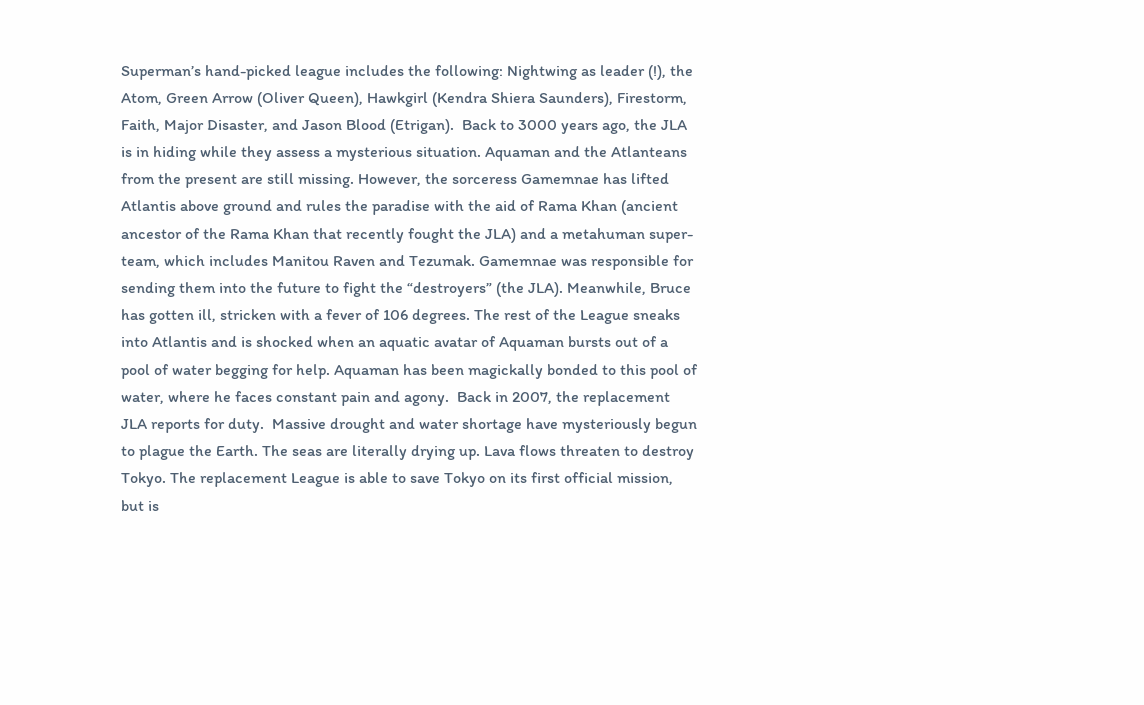Superman’s hand-picked league includes the following: Nightwing as leader (!), the Atom, Green Arrow (Oliver Queen), Hawkgirl (Kendra Shiera Saunders), Firestorm, Faith, Major Disaster, and Jason Blood (Etrigan).  Back to 3000 years ago, the JLA is in hiding while they assess a mysterious situation. Aquaman and the Atlanteans from the present are still missing. However, the sorceress Gamemnae has lifted Atlantis above ground and rules the paradise with the aid of Rama Khan (ancient ancestor of the Rama Khan that recently fought the JLA) and a metahuman super-team, which includes Manitou Raven and Tezumak. Gamemnae was responsible for sending them into the future to fight the “destroyers” (the JLA). Meanwhile, Bruce has gotten ill, stricken with a fever of 106 degrees. The rest of the League sneaks into Atlantis and is shocked when an aquatic avatar of Aquaman bursts out of a pool of water begging for help. Aquaman has been magickally bonded to this pool of water, where he faces constant pain and agony.  Back in 2007, the replacement JLA reports for duty.  Massive drought and water shortage have mysteriously begun to plague the Earth. The seas are literally drying up. Lava flows threaten to destroy Tokyo. The replacement League is able to save Tokyo on its first official mission, but is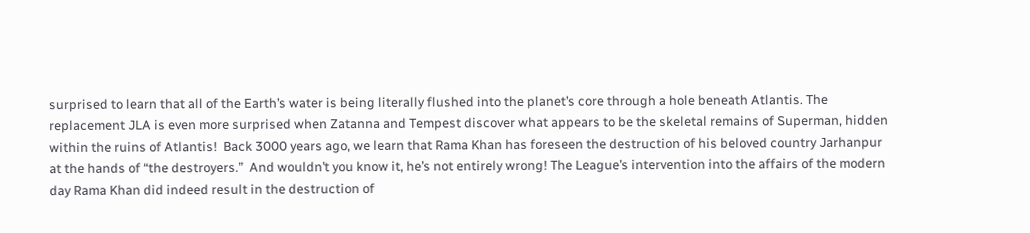surprised to learn that all of the Earth’s water is being literally flushed into the planet’s core through a hole beneath Atlantis. The replacement JLA is even more surprised when Zatanna and Tempest discover what appears to be the skeletal remains of Superman, hidden within the ruins of Atlantis!  Back 3000 years ago, we learn that Rama Khan has foreseen the destruction of his beloved country Jarhanpur at the hands of “the destroyers.”  And wouldn’t you know it, he’s not entirely wrong! The League’s intervention into the affairs of the modern day Rama Khan did indeed result in the destruction of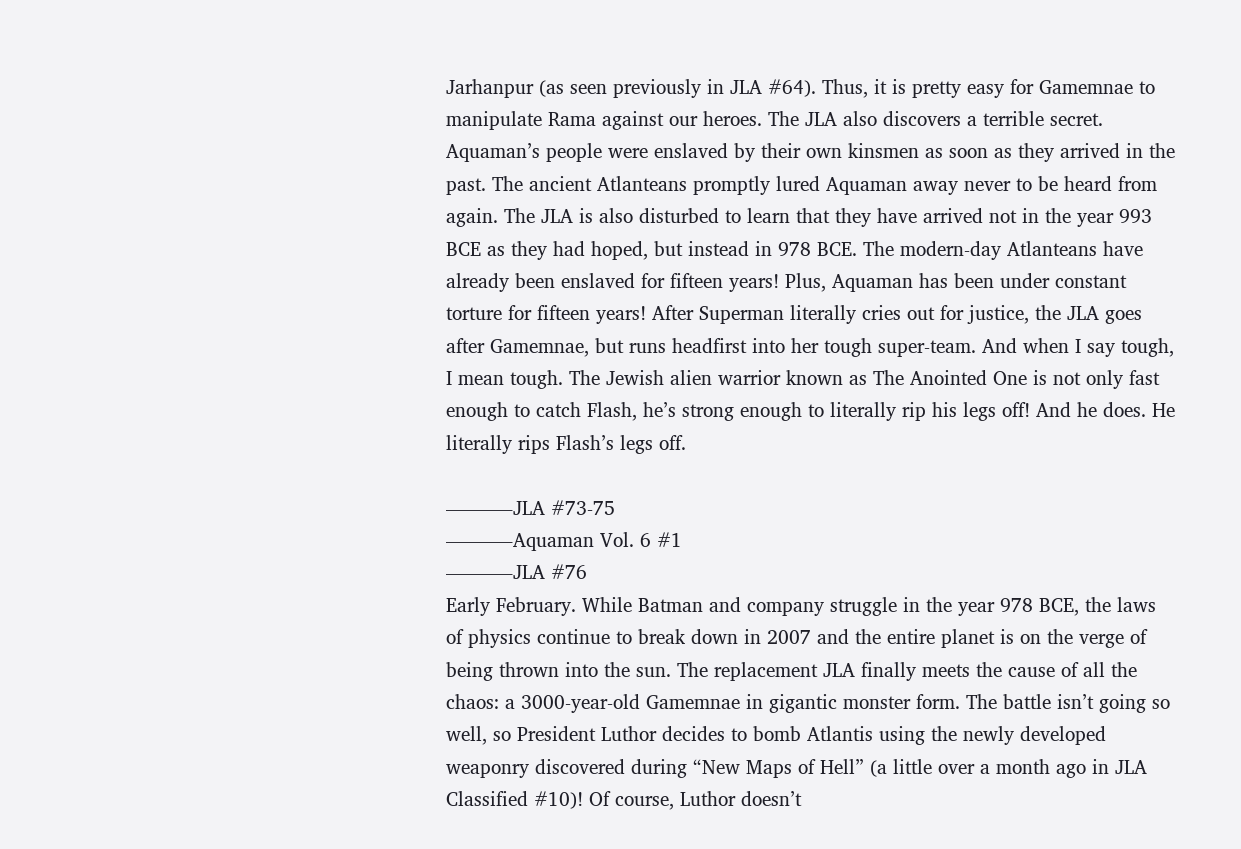Jarhanpur (as seen previously in JLA #64). Thus, it is pretty easy for Gamemnae to manipulate Rama against our heroes. The JLA also discovers a terrible secret. Aquaman’s people were enslaved by their own kinsmen as soon as they arrived in the past. The ancient Atlanteans promptly lured Aquaman away never to be heard from again. The JLA is also disturbed to learn that they have arrived not in the year 993 BCE as they had hoped, but instead in 978 BCE. The modern-day Atlanteans have already been enslaved for fifteen years! Plus, Aquaman has been under constant torture for fifteen years! After Superman literally cries out for justice, the JLA goes after Gamemnae, but runs headfirst into her tough super-team. And when I say tough, I mean tough. The Jewish alien warrior known as The Anointed One is not only fast enough to catch Flash, he’s strong enough to literally rip his legs off! And he does. He literally rips Flash’s legs off.

———–JLA #73-75
———–Aquaman Vol. 6 #1
———–JLA #76
Early February. While Batman and company struggle in the year 978 BCE, the laws of physics continue to break down in 2007 and the entire planet is on the verge of being thrown into the sun. The replacement JLA finally meets the cause of all the chaos: a 3000-year-old Gamemnae in gigantic monster form. The battle isn’t going so well, so President Luthor decides to bomb Atlantis using the newly developed weaponry discovered during “New Maps of Hell” (a little over a month ago in JLA Classified #10)! Of course, Luthor doesn’t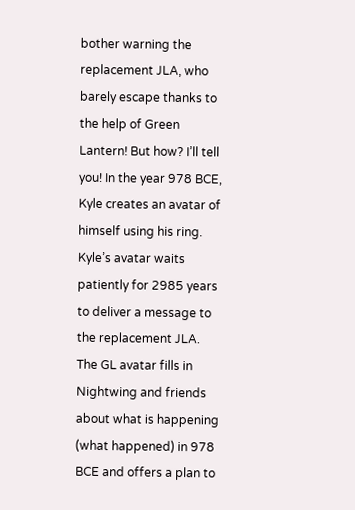bother warning the replacement JLA, who barely escape thanks to the help of Green Lantern! But how? I’ll tell you! In the year 978 BCE, Kyle creates an avatar of himself using his ring. Kyle’s avatar waits patiently for 2985 years to deliver a message to the replacement JLA. The GL avatar fills in Nightwing and friends about what is happening (what happened) in 978 BCE and offers a plan to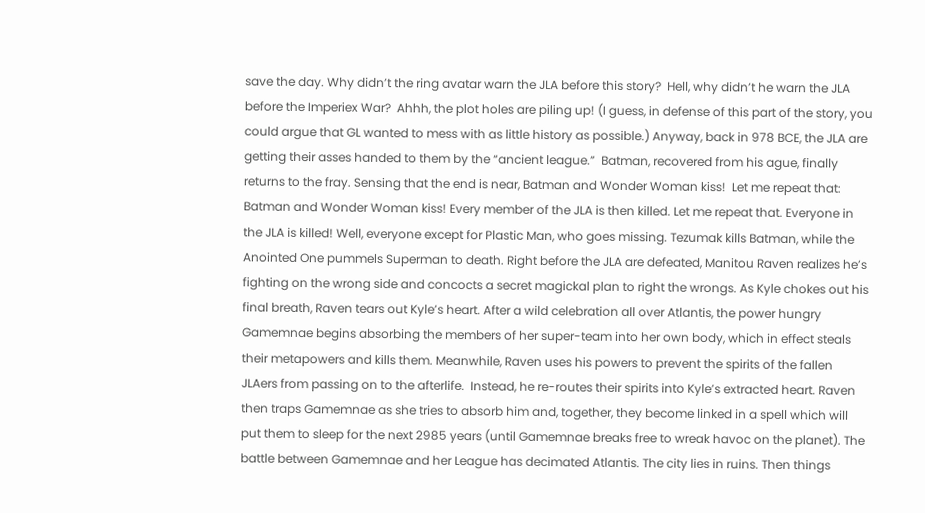save the day. Why didn’t the ring avatar warn the JLA before this story?  Hell, why didn’t he warn the JLA before the Imperiex War?  Ahhh, the plot holes are piling up! (I guess, in defense of this part of the story, you could argue that GL wanted to mess with as little history as possible.) Anyway, back in 978 BCE, the JLA are getting their asses handed to them by the “ancient league.”  Batman, recovered from his ague, finally returns to the fray. Sensing that the end is near, Batman and Wonder Woman kiss!  Let me repeat that: Batman and Wonder Woman kiss! Every member of the JLA is then killed. Let me repeat that. Everyone in the JLA is killed! Well, everyone except for Plastic Man, who goes missing. Tezumak kills Batman, while the Anointed One pummels Superman to death. Right before the JLA are defeated, Manitou Raven realizes he’s fighting on the wrong side and concocts a secret magickal plan to right the wrongs. As Kyle chokes out his final breath, Raven tears out Kyle’s heart. After a wild celebration all over Atlantis, the power hungry Gamemnae begins absorbing the members of her super-team into her own body, which in effect steals their metapowers and kills them. Meanwhile, Raven uses his powers to prevent the spirits of the fallen JLAers from passing on to the afterlife.  Instead, he re-routes their spirits into Kyle’s extracted heart. Raven then traps Gamemnae as she tries to absorb him and, together, they become linked in a spell which will put them to sleep for the next 2985 years (until Gamemnae breaks free to wreak havoc on the planet). The battle between Gamemnae and her League has decimated Atlantis. The city lies in ruins. Then things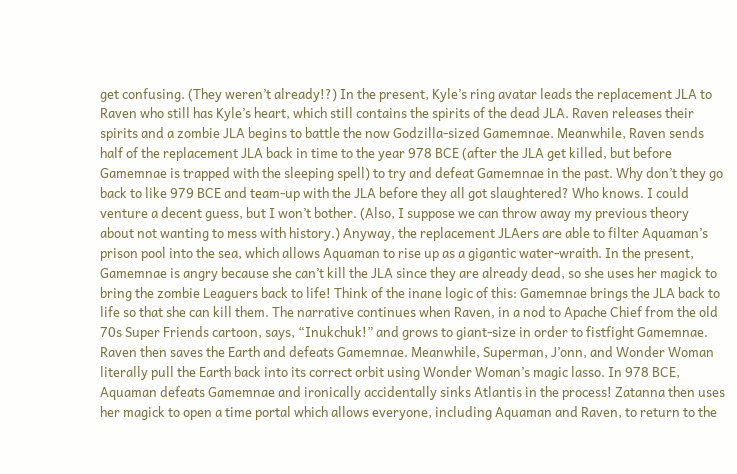get confusing. (They weren’t already!?) In the present, Kyle’s ring avatar leads the replacement JLA to Raven who still has Kyle’s heart, which still contains the spirits of the dead JLA. Raven releases their spirits and a zombie JLA begins to battle the now Godzilla-sized Gamemnae. Meanwhile, Raven sends half of the replacement JLA back in time to the year 978 BCE (after the JLA get killed, but before Gamemnae is trapped with the sleeping spell) to try and defeat Gamemnae in the past. Why don’t they go back to like 979 BCE and team-up with the JLA before they all got slaughtered? Who knows. I could venture a decent guess, but I won’t bother. (Also, I suppose we can throw away my previous theory about not wanting to mess with history.) Anyway, the replacement JLAers are able to filter Aquaman’s prison pool into the sea, which allows Aquaman to rise up as a gigantic water-wraith. In the present, Gamemnae is angry because she can’t kill the JLA since they are already dead, so she uses her magick to bring the zombie Leaguers back to life! Think of the inane logic of this: Gamemnae brings the JLA back to life so that she can kill them. The narrative continues when Raven, in a nod to Apache Chief from the old 70s Super Friends cartoon, says, “Inukchuk!” and grows to giant-size in order to fistfight Gamemnae. Raven then saves the Earth and defeats Gamemnae. Meanwhile, Superman, J’onn, and Wonder Woman literally pull the Earth back into its correct orbit using Wonder Woman’s magic lasso. In 978 BCE, Aquaman defeats Gamemnae and ironically accidentally sinks Atlantis in the process! Zatanna then uses her magick to open a time portal which allows everyone, including Aquaman and Raven, to return to the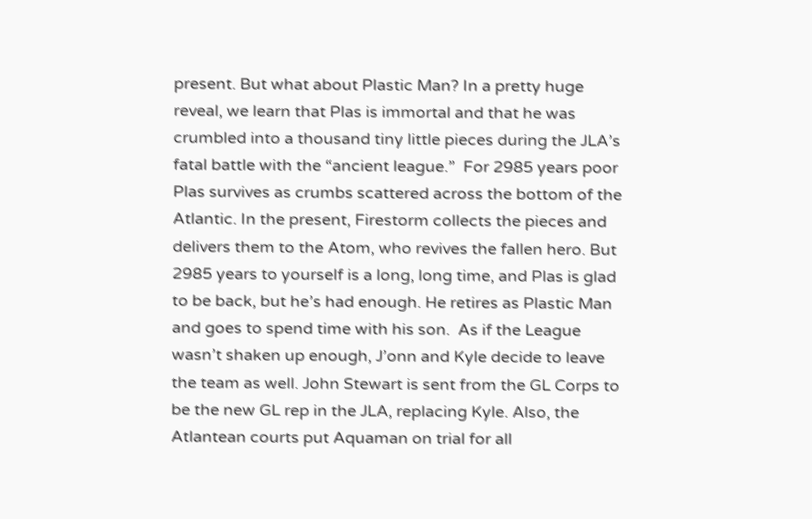present. But what about Plastic Man? In a pretty huge reveal, we learn that Plas is immortal and that he was crumbled into a thousand tiny little pieces during the JLA’s fatal battle with the “ancient league.”  For 2985 years poor Plas survives as crumbs scattered across the bottom of the Atlantic. In the present, Firestorm collects the pieces and delivers them to the Atom, who revives the fallen hero. But 2985 years to yourself is a long, long time, and Plas is glad to be back, but he’s had enough. He retires as Plastic Man and goes to spend time with his son.  As if the League wasn’t shaken up enough, J’onn and Kyle decide to leave the team as well. John Stewart is sent from the GL Corps to be the new GL rep in the JLA, replacing Kyle. Also, the Atlantean courts put Aquaman on trial for all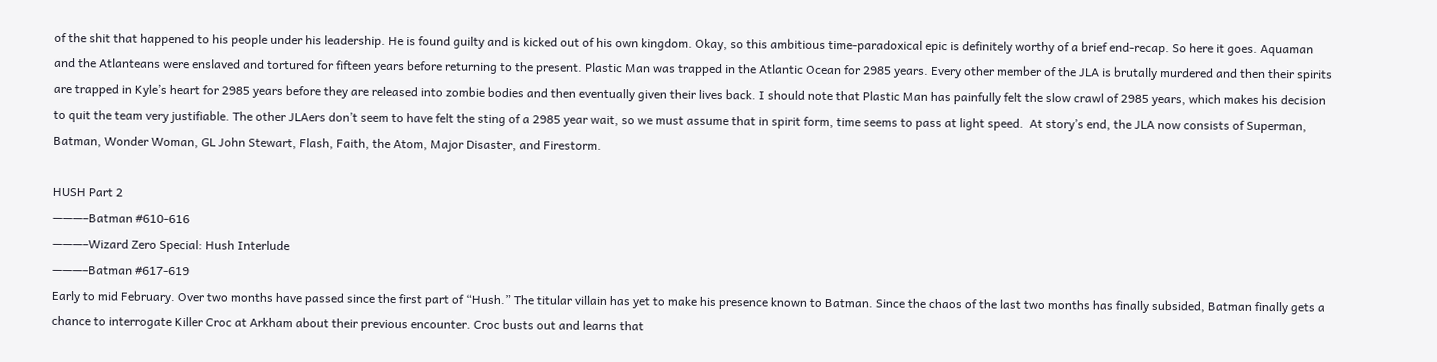of the shit that happened to his people under his leadership. He is found guilty and is kicked out of his own kingdom. Okay, so this ambitious time-paradoxical epic is definitely worthy of a brief end-recap. So here it goes. Aquaman and the Atlanteans were enslaved and tortured for fifteen years before returning to the present. Plastic Man was trapped in the Atlantic Ocean for 2985 years. Every other member of the JLA is brutally murdered and then their spirits are trapped in Kyle’s heart for 2985 years before they are released into zombie bodies and then eventually given their lives back. I should note that Plastic Man has painfully felt the slow crawl of 2985 years, which makes his decision to quit the team very justifiable. The other JLAers don’t seem to have felt the sting of a 2985 year wait, so we must assume that in spirit form, time seems to pass at light speed.  At story’s end, the JLA now consists of Superman, Batman, Wonder Woman, GL John Stewart, Flash, Faith, the Atom, Major Disaster, and Firestorm.

HUSH Part 2
———–Batman #610-616
———–Wizard Zero Special: Hush Interlude
———–Batman #617-619
Early to mid February. Over two months have passed since the first part of “Hush.” The titular villain has yet to make his presence known to Batman. Since the chaos of the last two months has finally subsided, Batman finally gets a chance to interrogate Killer Croc at Arkham about their previous encounter. Croc busts out and learns that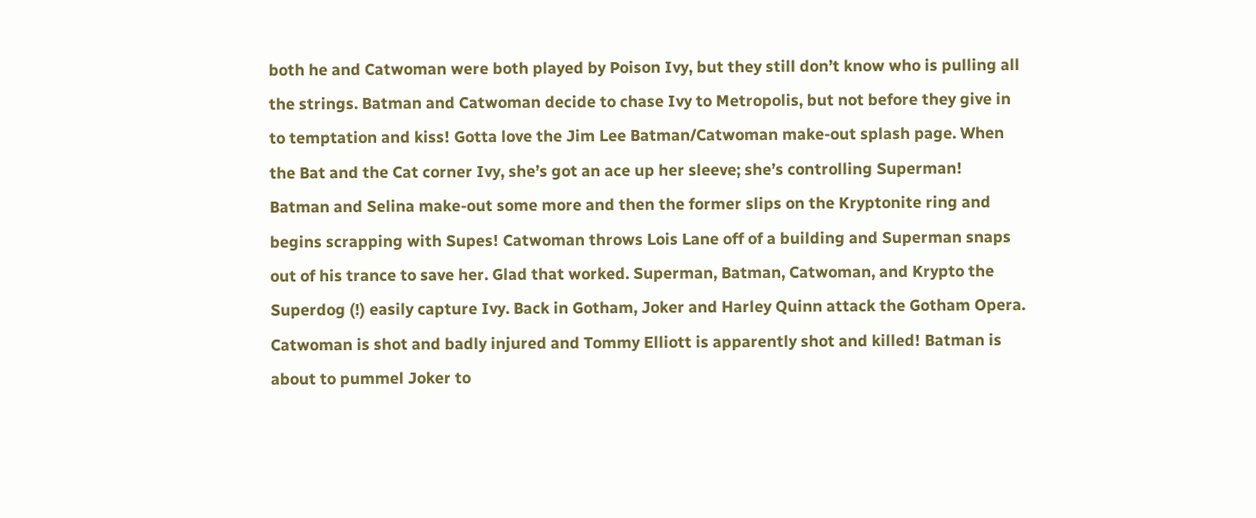both he and Catwoman were both played by Poison Ivy, but they still don’t know who is pulling all the strings. Batman and Catwoman decide to chase Ivy to Metropolis, but not before they give in to temptation and kiss! Gotta love the Jim Lee Batman/Catwoman make-out splash page. When the Bat and the Cat corner Ivy, she’s got an ace up her sleeve; she’s controlling Superman! Batman and Selina make-out some more and then the former slips on the Kryptonite ring and begins scrapping with Supes! Catwoman throws Lois Lane off of a building and Superman snaps out of his trance to save her. Glad that worked. Superman, Batman, Catwoman, and Krypto the Superdog (!) easily capture Ivy. Back in Gotham, Joker and Harley Quinn attack the Gotham Opera. Catwoman is shot and badly injured and Tommy Elliott is apparently shot and killed! Batman is about to pummel Joker to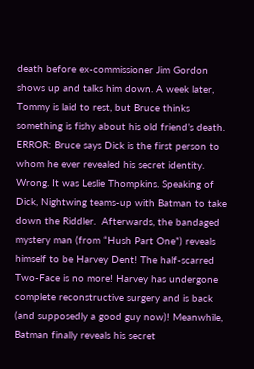death before ex-commissioner Jim Gordon shows up and talks him down. A week later, Tommy is laid to rest, but Bruce thinks something is fishy about his old friend’s death. ERROR: Bruce says Dick is the first person to whom he ever revealed his secret identity. Wrong. It was Leslie Thompkins. Speaking of Dick, Nightwing teams-up with Batman to take down the Riddler.  Afterwards, the bandaged mystery man (from “Hush Part One”) reveals himself to be Harvey Dent! The half-scarred Two-Face is no more! Harvey has undergone complete reconstructive surgery and is back (and supposedly a good guy now)! Meanwhile, Batman finally reveals his secret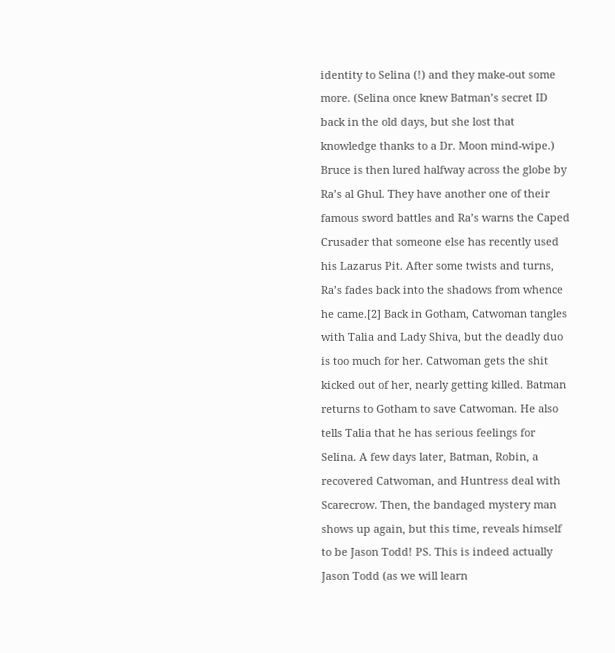identity to Selina (!) and they make-out some more. (Selina once knew Batman’s secret ID back in the old days, but she lost that knowledge thanks to a Dr. Moon mind-wipe.) Bruce is then lured halfway across the globe by Ra’s al Ghul. They have another one of their famous sword battles and Ra’s warns the Caped Crusader that someone else has recently used his Lazarus Pit. After some twists and turns, Ra’s fades back into the shadows from whence he came.[2] Back in Gotham, Catwoman tangles with Talia and Lady Shiva, but the deadly duo is too much for her. Catwoman gets the shit kicked out of her, nearly getting killed. Batman returns to Gotham to save Catwoman. He also tells Talia that he has serious feelings for Selina. A few days later, Batman, Robin, a recovered Catwoman, and Huntress deal with Scarecrow. Then, the bandaged mystery man shows up again, but this time, reveals himself to be Jason Todd! PS. This is indeed actually Jason Todd (as we will learn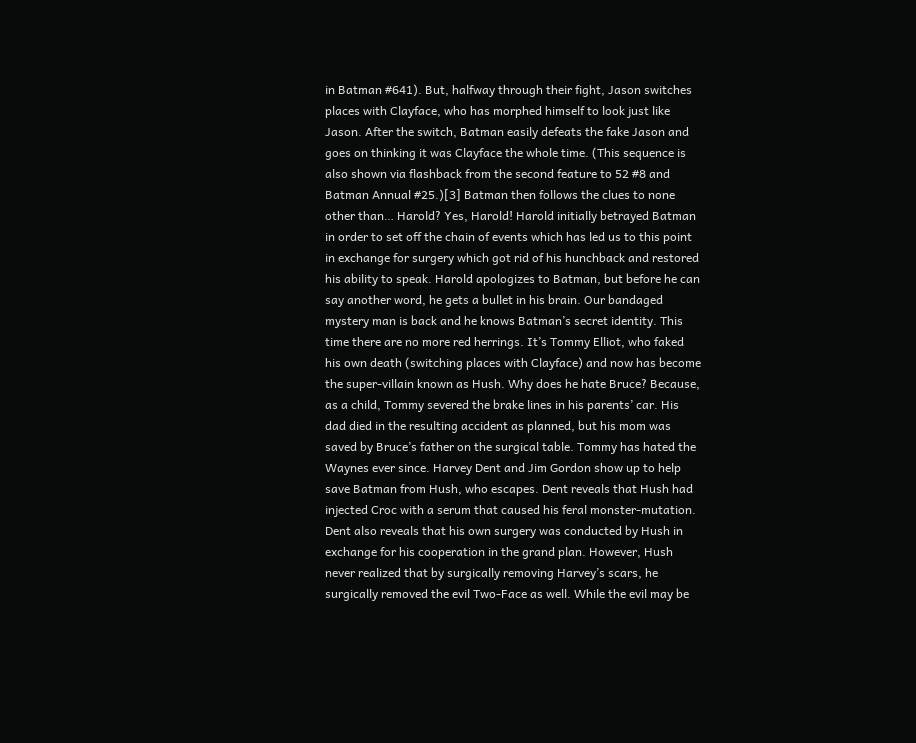in Batman #641). But, halfway through their fight, Jason switches places with Clayface, who has morphed himself to look just like Jason. After the switch, Batman easily defeats the fake Jason and goes on thinking it was Clayface the whole time. (This sequence is also shown via flashback from the second feature to 52 #8 and Batman Annual #25.)[3] Batman then follows the clues to none other than… Harold? Yes, Harold! Harold initially betrayed Batman in order to set off the chain of events which has led us to this point in exchange for surgery which got rid of his hunchback and restored his ability to speak. Harold apologizes to Batman, but before he can say another word, he gets a bullet in his brain. Our bandaged mystery man is back and he knows Batman’s secret identity. This time there are no more red herrings. It’s Tommy Elliot, who faked his own death (switching places with Clayface) and now has become the super-villain known as Hush. Why does he hate Bruce? Because, as a child, Tommy severed the brake lines in his parents’ car. His dad died in the resulting accident as planned, but his mom was saved by Bruce’s father on the surgical table. Tommy has hated the Waynes ever since. Harvey Dent and Jim Gordon show up to help save Batman from Hush, who escapes. Dent reveals that Hush had injected Croc with a serum that caused his feral monster-mutation. Dent also reveals that his own surgery was conducted by Hush in exchange for his cooperation in the grand plan. However, Hush never realized that by surgically removing Harvey’s scars, he surgically removed the evil Two-Face as well. While the evil may be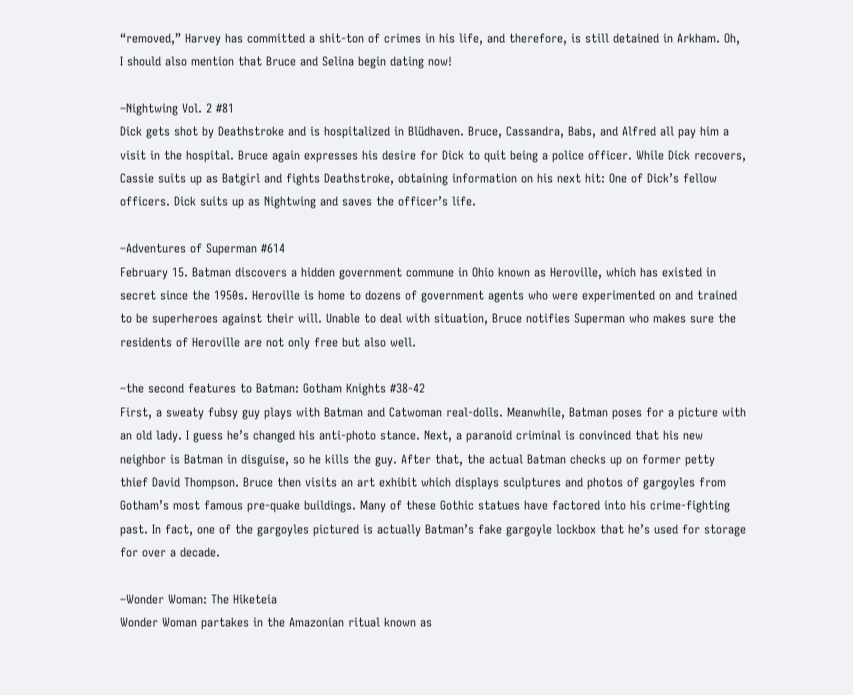“removed,” Harvey has committed a shit-ton of crimes in his life, and therefore, is still detained in Arkham. Oh, I should also mention that Bruce and Selina begin dating now!

–Nightwing Vol. 2 #81
Dick gets shot by Deathstroke and is hospitalized in Blüdhaven. Bruce, Cassandra, Babs, and Alfred all pay him a visit in the hospital. Bruce again expresses his desire for Dick to quit being a police officer. While Dick recovers, Cassie suits up as Batgirl and fights Deathstroke, obtaining information on his next hit: One of Dick’s fellow officers. Dick suits up as Nightwing and saves the officer’s life.

–Adventures of Superman #614
February 15. Batman discovers a hidden government commune in Ohio known as Heroville, which has existed in secret since the 1950s. Heroville is home to dozens of government agents who were experimented on and trained to be superheroes against their will. Unable to deal with situation, Bruce notifies Superman who makes sure the residents of Heroville are not only free but also well.

–the second features to Batman: Gotham Knights #38-42
First, a sweaty fubsy guy plays with Batman and Catwoman real-dolls. Meanwhile, Batman poses for a picture with an old lady. I guess he’s changed his anti-photo stance. Next, a paranoid criminal is convinced that his new neighbor is Batman in disguise, so he kills the guy. After that, the actual Batman checks up on former petty thief David Thompson. Bruce then visits an art exhibit which displays sculptures and photos of gargoyles from Gotham’s most famous pre-quake buildings. Many of these Gothic statues have factored into his crime-fighting past. In fact, one of the gargoyles pictured is actually Batman’s fake gargoyle lockbox that he’s used for storage for over a decade.

–Wonder Woman: The Hiketeia
Wonder Woman partakes in the Amazonian ritual known as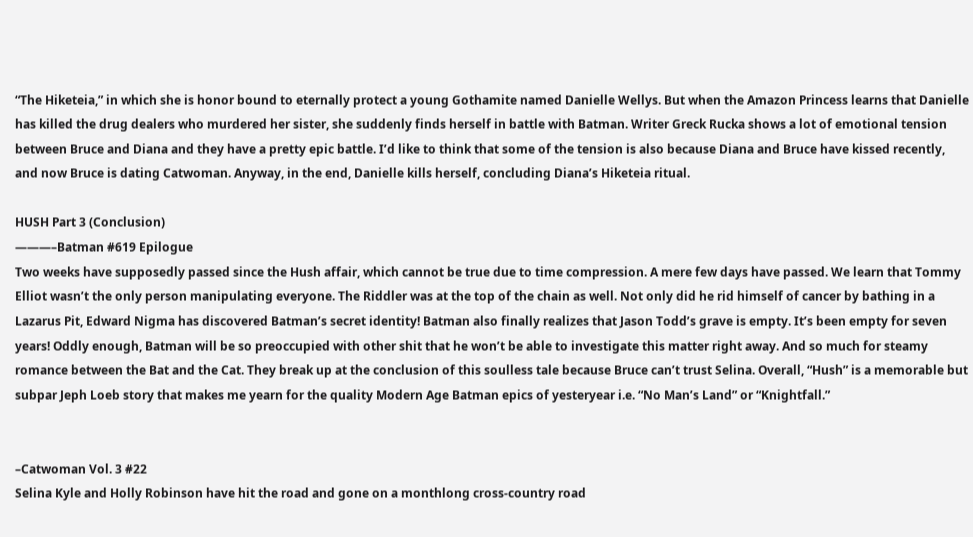“The Hiketeia,” in which she is honor bound to eternally protect a young Gothamite named Danielle Wellys. But when the Amazon Princess learns that Danielle has killed the drug dealers who murdered her sister, she suddenly finds herself in battle with Batman. Writer Greck Rucka shows a lot of emotional tension between Bruce and Diana and they have a pretty epic battle. I’d like to think that some of the tension is also because Diana and Bruce have kissed recently, and now Bruce is dating Catwoman. Anyway, in the end, Danielle kills herself, concluding Diana’s Hiketeia ritual.

HUSH Part 3 (Conclusion)
———–Batman #619 Epilogue
Two weeks have supposedly passed since the Hush affair, which cannot be true due to time compression. A mere few days have passed. We learn that Tommy Elliot wasn’t the only person manipulating everyone. The Riddler was at the top of the chain as well. Not only did he rid himself of cancer by bathing in a Lazarus Pit, Edward Nigma has discovered Batman’s secret identity! Batman also finally realizes that Jason Todd’s grave is empty. It’s been empty for seven years! Oddly enough, Batman will be so preoccupied with other shit that he won’t be able to investigate this matter right away. And so much for steamy romance between the Bat and the Cat. They break up at the conclusion of this soulless tale because Bruce can’t trust Selina. Overall, “Hush” is a memorable but subpar Jeph Loeb story that makes me yearn for the quality Modern Age Batman epics of yesteryear i.e. “No Man’s Land” or “Knightfall.”


–Catwoman Vol. 3 #22
Selina Kyle and Holly Robinson have hit the road and gone on a monthlong cross-country road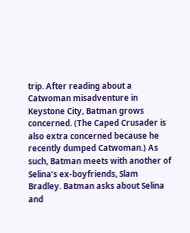trip. After reading about a Catwoman misadventure in Keystone City, Batman grows concerned. (The Caped Crusader is also extra concerned because he recently dumped Catwoman.) As such, Batman meets with another of Selina’s ex-boyfriends, Slam Bradley. Batman asks about Selina and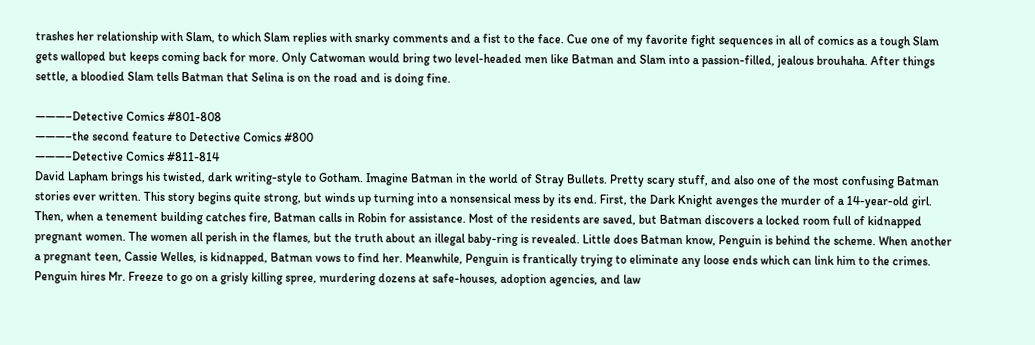trashes her relationship with Slam, to which Slam replies with snarky comments and a fist to the face. Cue one of my favorite fight sequences in all of comics as a tough Slam gets walloped but keeps coming back for more. Only Catwoman would bring two level-headed men like Batman and Slam into a passion-filled, jealous brouhaha. After things settle, a bloodied Slam tells Batman that Selina is on the road and is doing fine.

———–Detective Comics #801-808
———–the second feature to Detective Comics #800
———–Detective Comics #811-814
David Lapham brings his twisted, dark writing-style to Gotham. Imagine Batman in the world of Stray Bullets. Pretty scary stuff, and also one of the most confusing Batman stories ever written. This story begins quite strong, but winds up turning into a nonsensical mess by its end. First, the Dark Knight avenges the murder of a 14-year-old girl. Then, when a tenement building catches fire, Batman calls in Robin for assistance. Most of the residents are saved, but Batman discovers a locked room full of kidnapped pregnant women. The women all perish in the flames, but the truth about an illegal baby-ring is revealed. Little does Batman know, Penguin is behind the scheme. When another a pregnant teen, Cassie Welles, is kidnapped, Batman vows to find her. Meanwhile, Penguin is frantically trying to eliminate any loose ends which can link him to the crimes. Penguin hires Mr. Freeze to go on a grisly killing spree, murdering dozens at safe-houses, adoption agencies, and law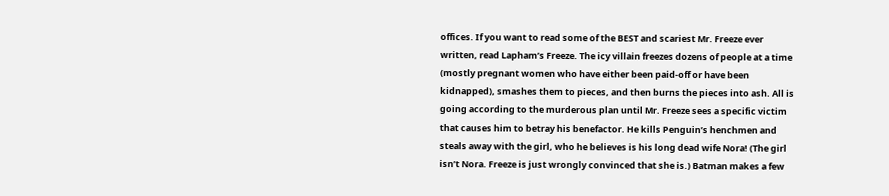offices. If you want to read some of the BEST and scariest Mr. Freeze ever written, read Lapham’s Freeze. The icy villain freezes dozens of people at a time (mostly pregnant women who have either been paid-off or have been kidnapped), smashes them to pieces, and then burns the pieces into ash. All is going according to the murderous plan until Mr. Freeze sees a specific victim that causes him to betray his benefactor. He kills Penguin’s henchmen and steals away with the girl, who he believes is his long dead wife Nora! (The girl isn’t Nora. Freeze is just wrongly convinced that she is.) Batman makes a few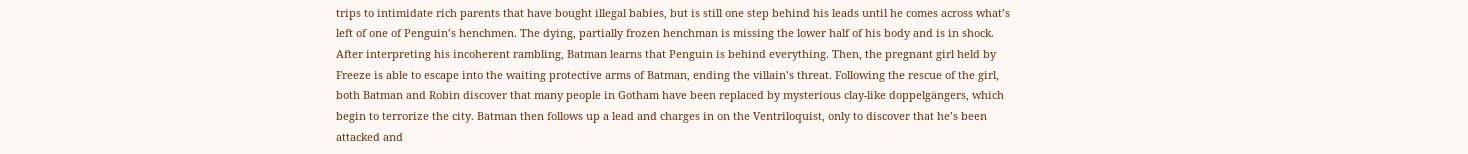trips to intimidate rich parents that have bought illegal babies, but is still one step behind his leads until he comes across what’s left of one of Penguin’s henchmen. The dying, partially frozen henchman is missing the lower half of his body and is in shock. After interpreting his incoherent rambling, Batman learns that Penguin is behind everything. Then, the pregnant girl held by Freeze is able to escape into the waiting protective arms of Batman, ending the villain’s threat. Following the rescue of the girl, both Batman and Robin discover that many people in Gotham have been replaced by mysterious clay-like doppelgängers, which begin to terrorize the city. Batman then follows up a lead and charges in on the Ventriloquist, only to discover that he’s been attacked and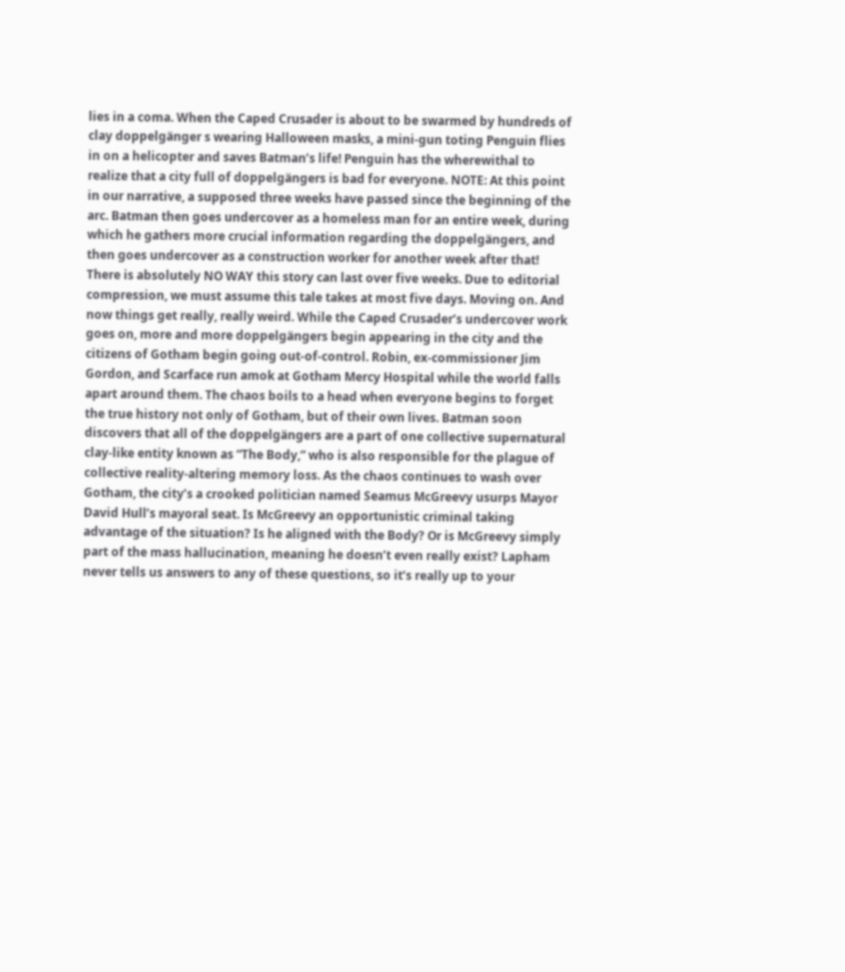lies in a coma. When the Caped Crusader is about to be swarmed by hundreds of clay doppelgänger s wearing Halloween masks, a mini-gun toting Penguin flies in on a helicopter and saves Batman’s life! Penguin has the wherewithal to realize that a city full of doppelgängers is bad for everyone. NOTE: At this point in our narrative, a supposed three weeks have passed since the beginning of the arc. Batman then goes undercover as a homeless man for an entire week, during which he gathers more crucial information regarding the doppelgängers, and then goes undercover as a construction worker for another week after that! There is absolutely NO WAY this story can last over five weeks. Due to editorial compression, we must assume this tale takes at most five days. Moving on. And now things get really, really weird. While the Caped Crusader’s undercover work goes on, more and more doppelgängers begin appearing in the city and the citizens of Gotham begin going out-of-control. Robin, ex-commissioner Jim Gordon, and Scarface run amok at Gotham Mercy Hospital while the world falls apart around them. The chaos boils to a head when everyone begins to forget the true history not only of Gotham, but of their own lives. Batman soon discovers that all of the doppelgängers are a part of one collective supernatural clay-like entity known as “The Body,” who is also responsible for the plague of collective reality-altering memory loss. As the chaos continues to wash over Gotham, the city’s a crooked politician named Seamus McGreevy usurps Mayor David Hull’s mayoral seat. Is McGreevy an opportunistic criminal taking advantage of the situation? Is he aligned with the Body? Or is McGreevy simply part of the mass hallucination, meaning he doesn’t even really exist? Lapham never tells us answers to any of these questions, so it’s really up to your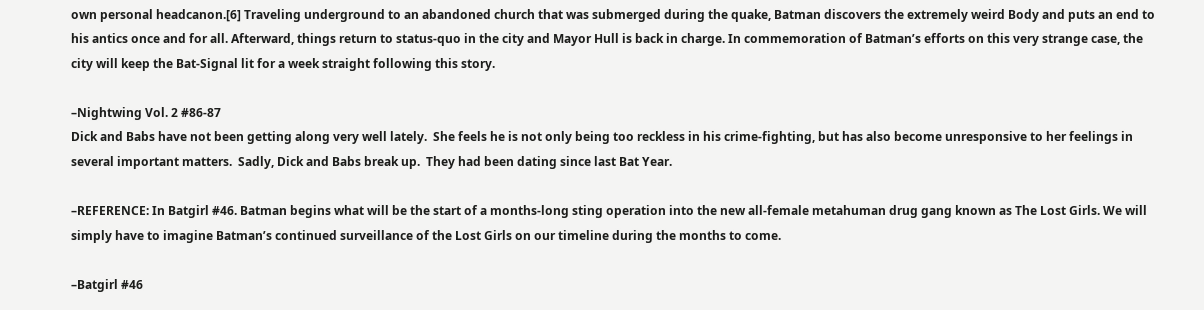own personal headcanon.[6] Traveling underground to an abandoned church that was submerged during the quake, Batman discovers the extremely weird Body and puts an end to his antics once and for all. Afterward, things return to status-quo in the city and Mayor Hull is back in charge. In commemoration of Batman’s efforts on this very strange case, the city will keep the Bat-Signal lit for a week straight following this story.

–Nightwing Vol. 2 #86-87
Dick and Babs have not been getting along very well lately.  She feels he is not only being too reckless in his crime-fighting, but has also become unresponsive to her feelings in several important matters.  Sadly, Dick and Babs break up.  They had been dating since last Bat Year.

–REFERENCE: In Batgirl #46. Batman begins what will be the start of a months-long sting operation into the new all-female metahuman drug gang known as The Lost Girls. We will simply have to imagine Batman’s continued surveillance of the Lost Girls on our timeline during the months to come.

–Batgirl #46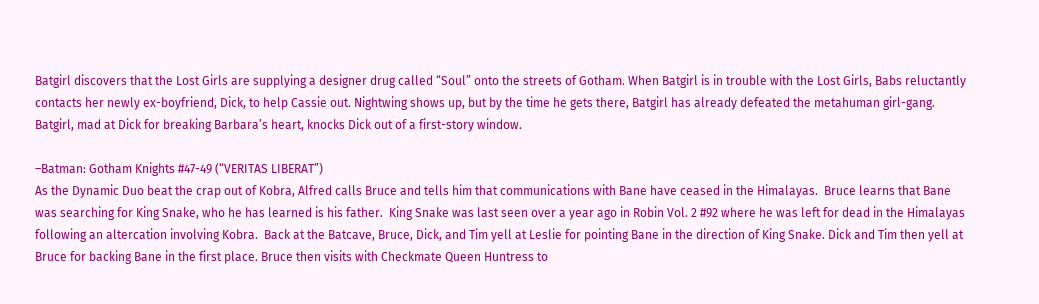Batgirl discovers that the Lost Girls are supplying a designer drug called “Soul” onto the streets of Gotham. When Batgirl is in trouble with the Lost Girls, Babs reluctantly contacts her newly ex-boyfriend, Dick, to help Cassie out. Nightwing shows up, but by the time he gets there, Batgirl has already defeated the metahuman girl-gang. Batgirl, mad at Dick for breaking Barbara’s heart, knocks Dick out of a first-story window.

–Batman: Gotham Knights #47-49 (“VERITAS LIBERAT”)
As the Dynamic Duo beat the crap out of Kobra, Alfred calls Bruce and tells him that communications with Bane have ceased in the Himalayas.  Bruce learns that Bane was searching for King Snake, who he has learned is his father.  King Snake was last seen over a year ago in Robin Vol. 2 #92 where he was left for dead in the Himalayas following an altercation involving Kobra.  Back at the Batcave, Bruce, Dick, and Tim yell at Leslie for pointing Bane in the direction of King Snake. Dick and Tim then yell at Bruce for backing Bane in the first place. Bruce then visits with Checkmate Queen Huntress to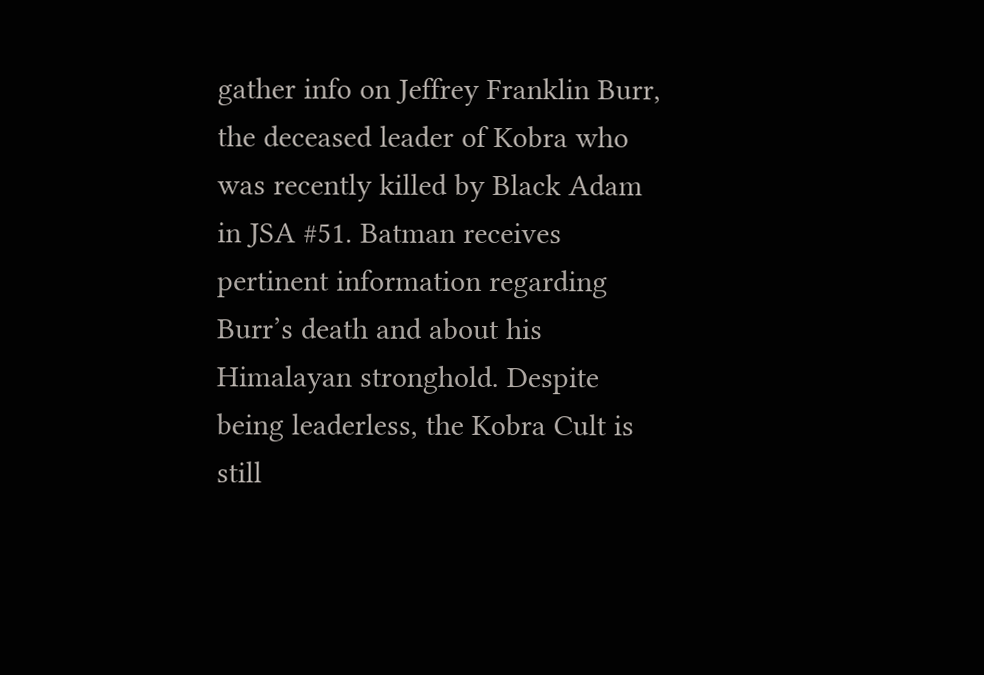gather info on Jeffrey Franklin Burr, the deceased leader of Kobra who was recently killed by Black Adam in JSA #51. Batman receives pertinent information regarding Burr’s death and about his Himalayan stronghold. Despite being leaderless, the Kobra Cult is still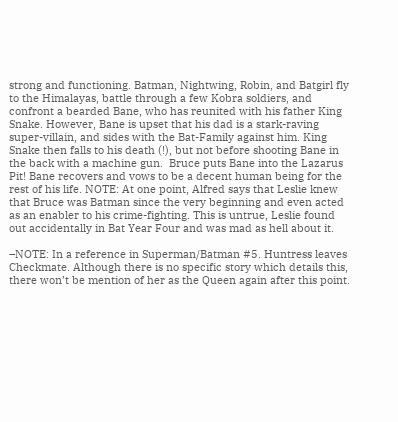strong and functioning. Batman, Nightwing, Robin, and Batgirl fly to the Himalayas, battle through a few Kobra soldiers, and confront a bearded Bane, who has reunited with his father King Snake. However, Bane is upset that his dad is a stark-raving super-villain, and sides with the Bat-Family against him. King Snake then falls to his death (!), but not before shooting Bane in the back with a machine gun.  Bruce puts Bane into the Lazarus Pit! Bane recovers and vows to be a decent human being for the rest of his life. NOTE: At one point, Alfred says that Leslie knew that Bruce was Batman since the very beginning and even acted as an enabler to his crime-fighting. This is untrue, Leslie found out accidentally in Bat Year Four and was mad as hell about it.

–NOTE: In a reference in Superman/Batman #5. Huntress leaves Checkmate. Although there is no specific story which details this, there won’t be mention of her as the Queen again after this point.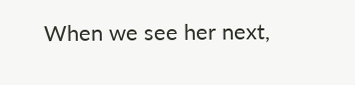When we see her next,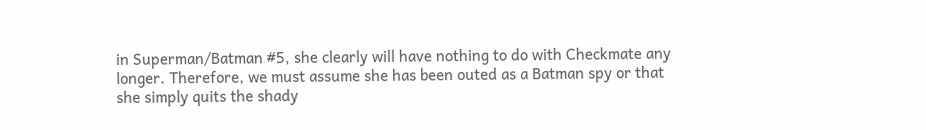in Superman/Batman #5, she clearly will have nothing to do with Checkmate any longer. Therefore, we must assume she has been outed as a Batman spy or that she simply quits the shady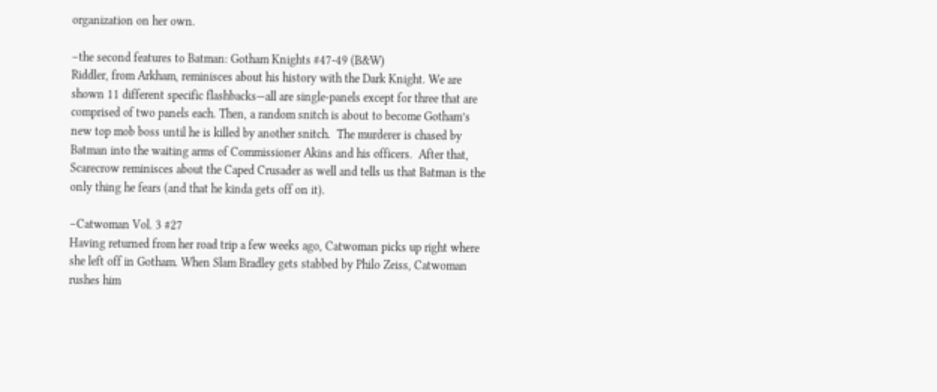organization on her own.

–the second features to Batman: Gotham Knights #47-49 (B&W)
Riddler, from Arkham, reminisces about his history with the Dark Knight. We are shown 11 different specific flashbacks—all are single-panels except for three that are comprised of two panels each. Then, a random snitch is about to become Gotham’s new top mob boss until he is killed by another snitch.  The murderer is chased by Batman into the waiting arms of Commissioner Akins and his officers.  After that, Scarecrow reminisces about the Caped Crusader as well and tells us that Batman is the only thing he fears (and that he kinda gets off on it).

–Catwoman Vol. 3 #27
Having returned from her road trip a few weeks ago, Catwoman picks up right where she left off in Gotham. When Slam Bradley gets stabbed by Philo Zeiss, Catwoman rushes him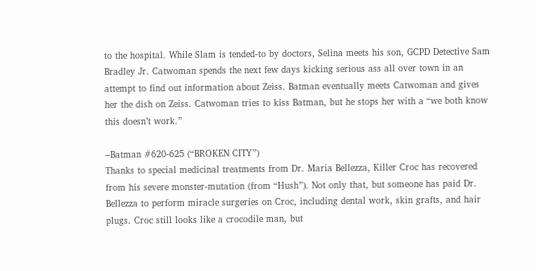to the hospital. While Slam is tended-to by doctors, Selina meets his son, GCPD Detective Sam Bradley Jr. Catwoman spends the next few days kicking serious ass all over town in an attempt to find out information about Zeiss. Batman eventually meets Catwoman and gives her the dish on Zeiss. Catwoman tries to kiss Batman, but he stops her with a “we both know this doesn’t work.”

–Batman #620-625 (“BROKEN CITY”)
Thanks to special medicinal treatments from Dr. Maria Bellezza, Killer Croc has recovered from his severe monster-mutation (from “Hush”). Not only that, but someone has paid Dr. Bellezza to perform miracle surgeries on Croc, including dental work, skin grafts, and hair plugs. Croc still looks like a crocodile man, but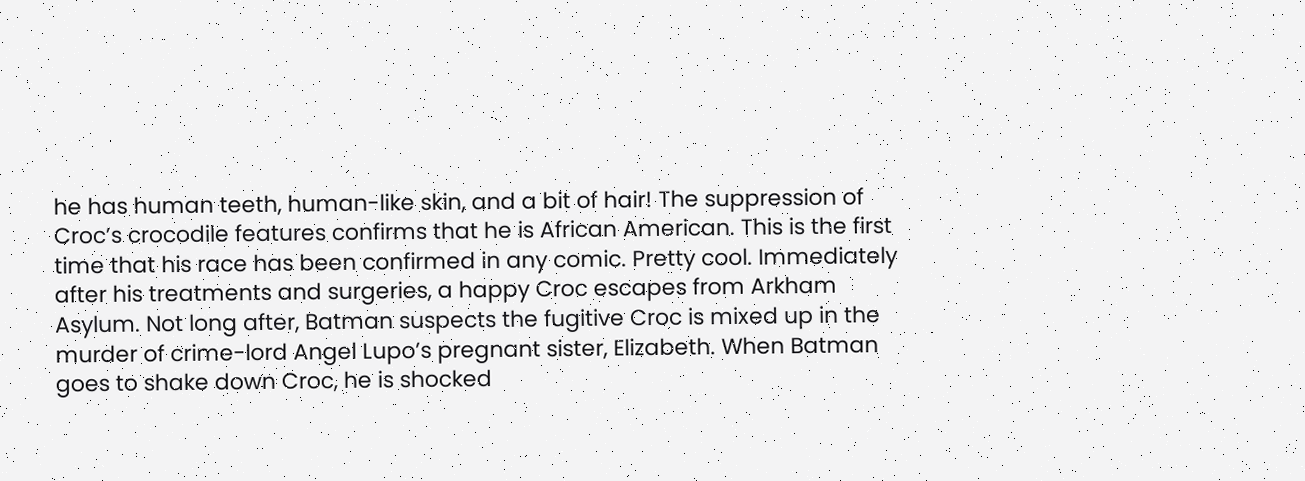he has human teeth, human-like skin, and a bit of hair! The suppression of Croc’s crocodile features confirms that he is African American. This is the first time that his race has been confirmed in any comic. Pretty cool. Immediately after his treatments and surgeries, a happy Croc escapes from Arkham Asylum. Not long after, Batman suspects the fugitive Croc is mixed up in the murder of crime-lord Angel Lupo’s pregnant sister, Elizabeth. When Batman goes to shake down Croc, he is shocked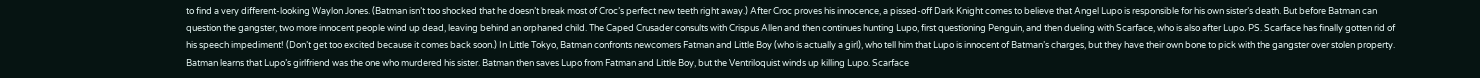to find a very different-looking Waylon Jones. (Batman isn’t too shocked that he doesn’t break most of Croc’s perfect new teeth right away.) After Croc proves his innocence, a pissed-off Dark Knight comes to believe that Angel Lupo is responsible for his own sister’s death. But before Batman can question the gangster, two more innocent people wind up dead, leaving behind an orphaned child. The Caped Crusader consults with Crispus Allen and then continues hunting Lupo, first questioning Penguin, and then dueling with Scarface, who is also after Lupo. PS. Scarface has finally gotten rid of his speech impediment! (Don’t get too excited because it comes back soon.) In Little Tokyo, Batman confronts newcomers Fatman and Little Boy (who is actually a girl), who tell him that Lupo is innocent of Batman’s charges, but they have their own bone to pick with the gangster over stolen property. Batman learns that Lupo’s girlfriend was the one who murdered his sister. Batman then saves Lupo from Fatman and Little Boy, but the Ventriloquist winds up killing Lupo. Scarface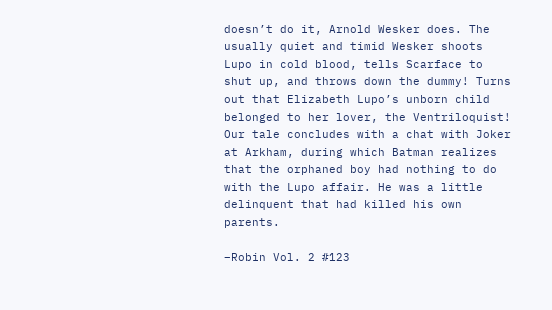doesn’t do it, Arnold Wesker does. The usually quiet and timid Wesker shoots Lupo in cold blood, tells Scarface to shut up, and throws down the dummy! Turns out that Elizabeth Lupo’s unborn child belonged to her lover, the Ventriloquist! Our tale concludes with a chat with Joker at Arkham, during which Batman realizes that the orphaned boy had nothing to do with the Lupo affair. He was a little delinquent that had killed his own parents.

–Robin Vol. 2 #123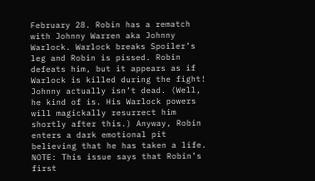February 28. Robin has a rematch with Johnny Warren aka Johnny Warlock. Warlock breaks Spoiler’s leg and Robin is pissed. Robin defeats him, but it appears as if Warlock is killed during the fight! Johnny actually isn’t dead. (Well, he kind of is. His Warlock powers will magickally resurrect him shortly after this.) Anyway, Robin enters a dark emotional pit believing that he has taken a life. NOTE: This issue says that Robin’s first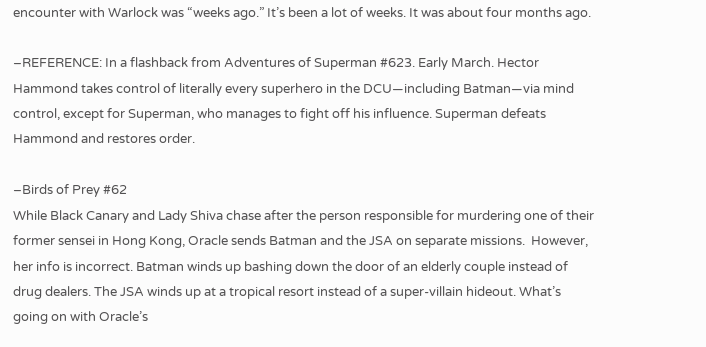encounter with Warlock was “weeks ago.” It’s been a lot of weeks. It was about four months ago.

–REFERENCE: In a flashback from Adventures of Superman #623. Early March. Hector Hammond takes control of literally every superhero in the DCU—including Batman—via mind control, except for Superman, who manages to fight off his influence. Superman defeats Hammond and restores order.

–Birds of Prey #62
While Black Canary and Lady Shiva chase after the person responsible for murdering one of their former sensei in Hong Kong, Oracle sends Batman and the JSA on separate missions.  However, her info is incorrect. Batman winds up bashing down the door of an elderly couple instead of drug dealers. The JSA winds up at a tropical resort instead of a super-villain hideout. What’s going on with Oracle’s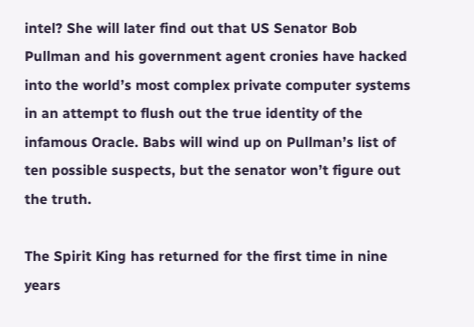intel? She will later find out that US Senator Bob Pullman and his government agent cronies have hacked into the world’s most complex private computer systems in an attempt to flush out the true identity of the infamous Oracle. Babs will wind up on Pullman’s list of ten possible suspects, but the senator won’t figure out the truth.

The Spirit King has returned for the first time in nine years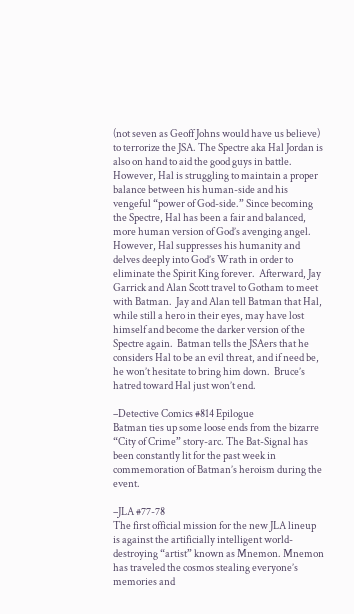(not seven as Geoff Johns would have us believe) to terrorize the JSA. The Spectre aka Hal Jordan is also on hand to aid the good guys in battle. However, Hal is struggling to maintain a proper balance between his human-side and his vengeful “power of God-side.” Since becoming the Spectre, Hal has been a fair and balanced, more human version of God’s avenging angel. However, Hal suppresses his humanity and delves deeply into God’s Wrath in order to eliminate the Spirit King forever.  Afterward, Jay Garrick and Alan Scott travel to Gotham to meet with Batman.  Jay and Alan tell Batman that Hal, while still a hero in their eyes, may have lost himself and become the darker version of the Spectre again.  Batman tells the JSAers that he considers Hal to be an evil threat, and if need be, he won’t hesitate to bring him down.  Bruce’s hatred toward Hal just won’t end.

–Detective Comics #814 Epilogue
Batman ties up some loose ends from the bizarre “City of Crime” story-arc. The Bat-Signal has been constantly lit for the past week in commemoration of Batman’s heroism during the event.

–JLA #77-78
The first official mission for the new JLA lineup is against the artificially intelligent world-destroying “artist” known as Mnemon. Mnemon has traveled the cosmos stealing everyone’s memories and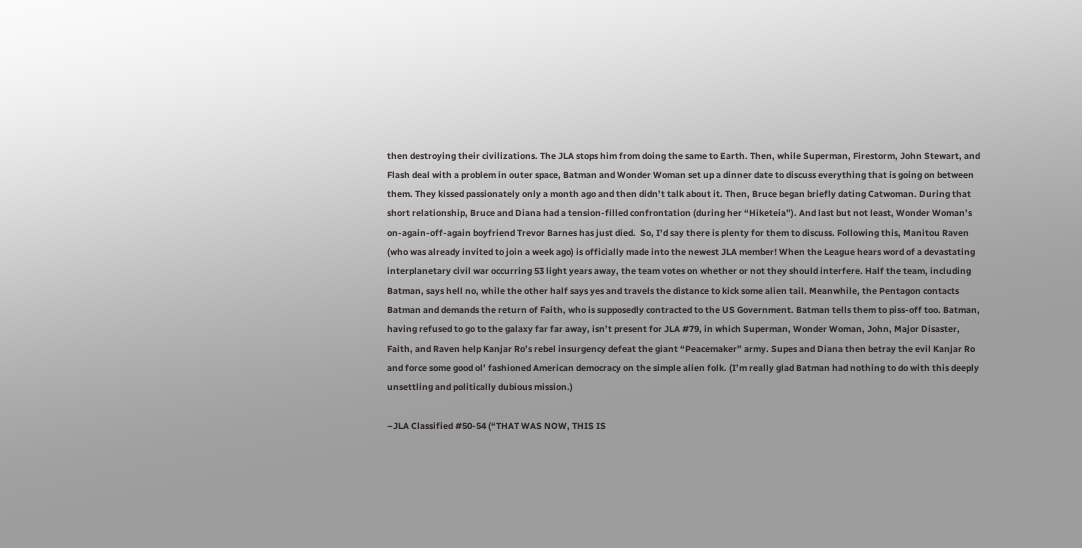then destroying their civilizations. The JLA stops him from doing the same to Earth. Then, while Superman, Firestorm, John Stewart, and Flash deal with a problem in outer space, Batman and Wonder Woman set up a dinner date to discuss everything that is going on between them. They kissed passionately only a month ago and then didn’t talk about it. Then, Bruce began briefly dating Catwoman. During that short relationship, Bruce and Diana had a tension-filled confrontation (during her “Hiketeia”). And last but not least, Wonder Woman’s on-again-off-again boyfriend Trevor Barnes has just died.  So, I’d say there is plenty for them to discuss. Following this, Manitou Raven (who was already invited to join a week ago) is officially made into the newest JLA member! When the League hears word of a devastating interplanetary civil war occurring 53 light years away, the team votes on whether or not they should interfere. Half the team, including Batman, says hell no, while the other half says yes and travels the distance to kick some alien tail. Meanwhile, the Pentagon contacts Batman and demands the return of Faith, who is supposedly contracted to the US Government. Batman tells them to piss-off too. Batman, having refused to go to the galaxy far far away, isn’t present for JLA #79, in which Superman, Wonder Woman, John, Major Disaster, Faith, and Raven help Kanjar Ro’s rebel insurgency defeat the giant “Peacemaker” army. Supes and Diana then betray the evil Kanjar Ro and force some good ol’ fashioned American democracy on the simple alien folk. (I’m really glad Batman had nothing to do with this deeply unsettling and politically dubious mission.)

–JLA Classified #50-54 (“THAT WAS NOW, THIS IS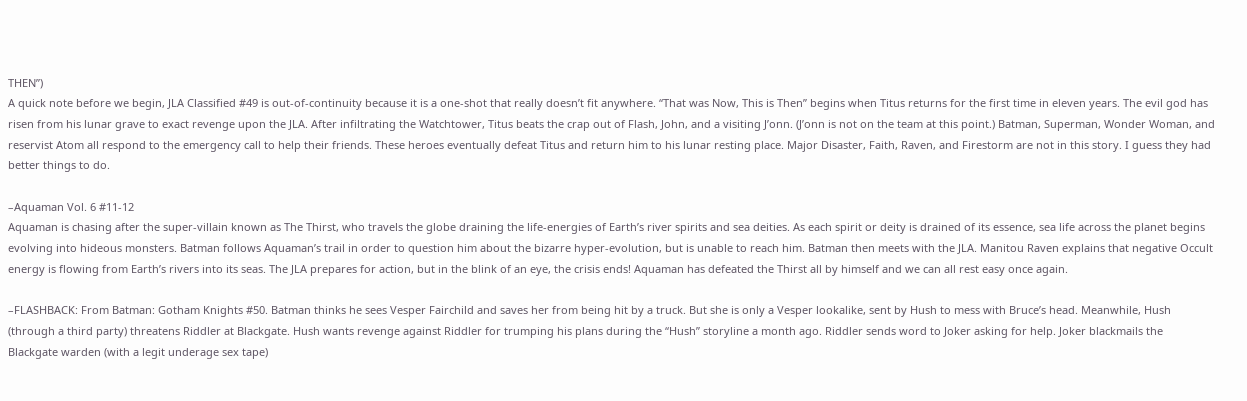THEN”)
A quick note before we begin, JLA Classified #49 is out-of-continuity because it is a one-shot that really doesn’t fit anywhere. “That was Now, This is Then” begins when Titus returns for the first time in eleven years. The evil god has risen from his lunar grave to exact revenge upon the JLA. After infiltrating the Watchtower, Titus beats the crap out of Flash, John, and a visiting J’onn. (J’onn is not on the team at this point.) Batman, Superman, Wonder Woman, and reservist Atom all respond to the emergency call to help their friends. These heroes eventually defeat Titus and return him to his lunar resting place. Major Disaster, Faith, Raven, and Firestorm are not in this story. I guess they had better things to do.

–Aquaman Vol. 6 #11-12
Aquaman is chasing after the super-villain known as The Thirst, who travels the globe draining the life-energies of Earth’s river spirits and sea deities. As each spirit or deity is drained of its essence, sea life across the planet begins evolving into hideous monsters. Batman follows Aquaman’s trail in order to question him about the bizarre hyper-evolution, but is unable to reach him. Batman then meets with the JLA. Manitou Raven explains that negative Occult energy is flowing from Earth’s rivers into its seas. The JLA prepares for action, but in the blink of an eye, the crisis ends! Aquaman has defeated the Thirst all by himself and we can all rest easy once again.

–FLASHBACK: From Batman: Gotham Knights #50. Batman thinks he sees Vesper Fairchild and saves her from being hit by a truck. But she is only a Vesper lookalike, sent by Hush to mess with Bruce’s head. Meanwhile, Hush (through a third party) threatens Riddler at Blackgate. Hush wants revenge against Riddler for trumping his plans during the “Hush” storyline a month ago. Riddler sends word to Joker asking for help. Joker blackmails the Blackgate warden (with a legit underage sex tape)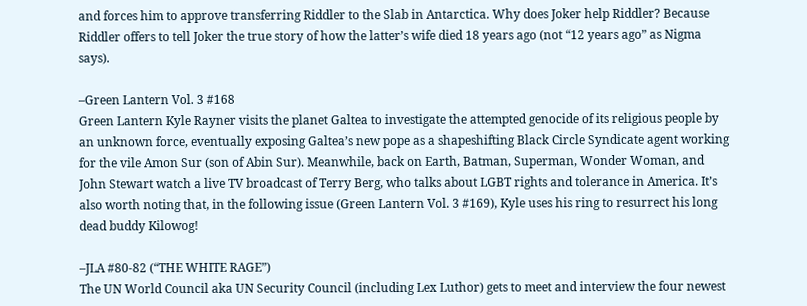and forces him to approve transferring Riddler to the Slab in Antarctica. Why does Joker help Riddler? Because Riddler offers to tell Joker the true story of how the latter’s wife died 18 years ago (not “12 years ago” as Nigma says).

–Green Lantern Vol. 3 #168
Green Lantern Kyle Rayner visits the planet Galtea to investigate the attempted genocide of its religious people by an unknown force, eventually exposing Galtea’s new pope as a shapeshifting Black Circle Syndicate agent working for the vile Amon Sur (son of Abin Sur). Meanwhile, back on Earth, Batman, Superman, Wonder Woman, and John Stewart watch a live TV broadcast of Terry Berg, who talks about LGBT rights and tolerance in America. It’s also worth noting that, in the following issue (Green Lantern Vol. 3 #169), Kyle uses his ring to resurrect his long dead buddy Kilowog!

–JLA #80-82 (“THE WHITE RAGE”)
The UN World Council aka UN Security Council (including Lex Luthor) gets to meet and interview the four newest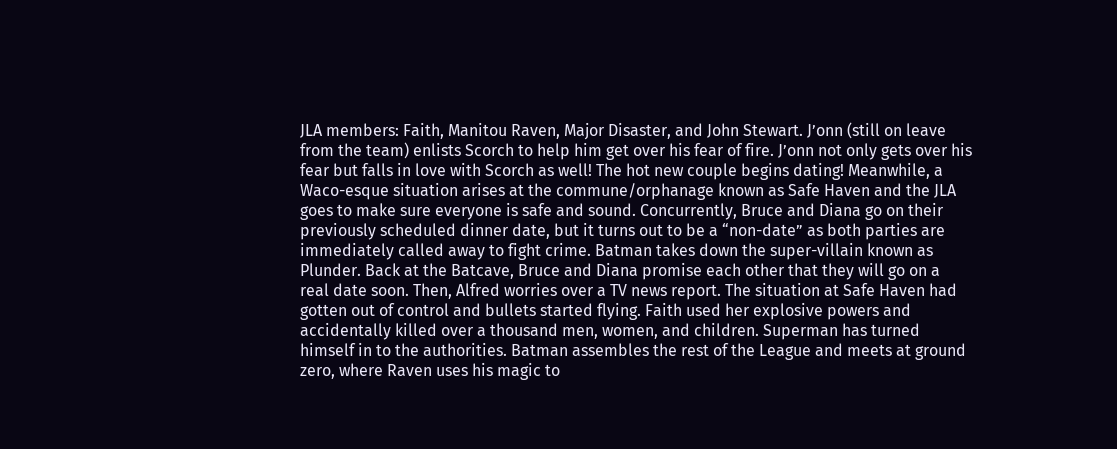JLA members: Faith, Manitou Raven, Major Disaster, and John Stewart. J’onn (still on leave from the team) enlists Scorch to help him get over his fear of fire. J’onn not only gets over his fear but falls in love with Scorch as well! The hot new couple begins dating! Meanwhile, a Waco-esque situation arises at the commune/orphanage known as Safe Haven and the JLA goes to make sure everyone is safe and sound. Concurrently, Bruce and Diana go on their previously scheduled dinner date, but it turns out to be a “non-date” as both parties are immediately called away to fight crime. Batman takes down the super-villain known as Plunder. Back at the Batcave, Bruce and Diana promise each other that they will go on a real date soon. Then, Alfred worries over a TV news report. The situation at Safe Haven had gotten out of control and bullets started flying. Faith used her explosive powers and accidentally killed over a thousand men, women, and children. Superman has turned himself in to the authorities. Batman assembles the rest of the League and meets at ground zero, where Raven uses his magic to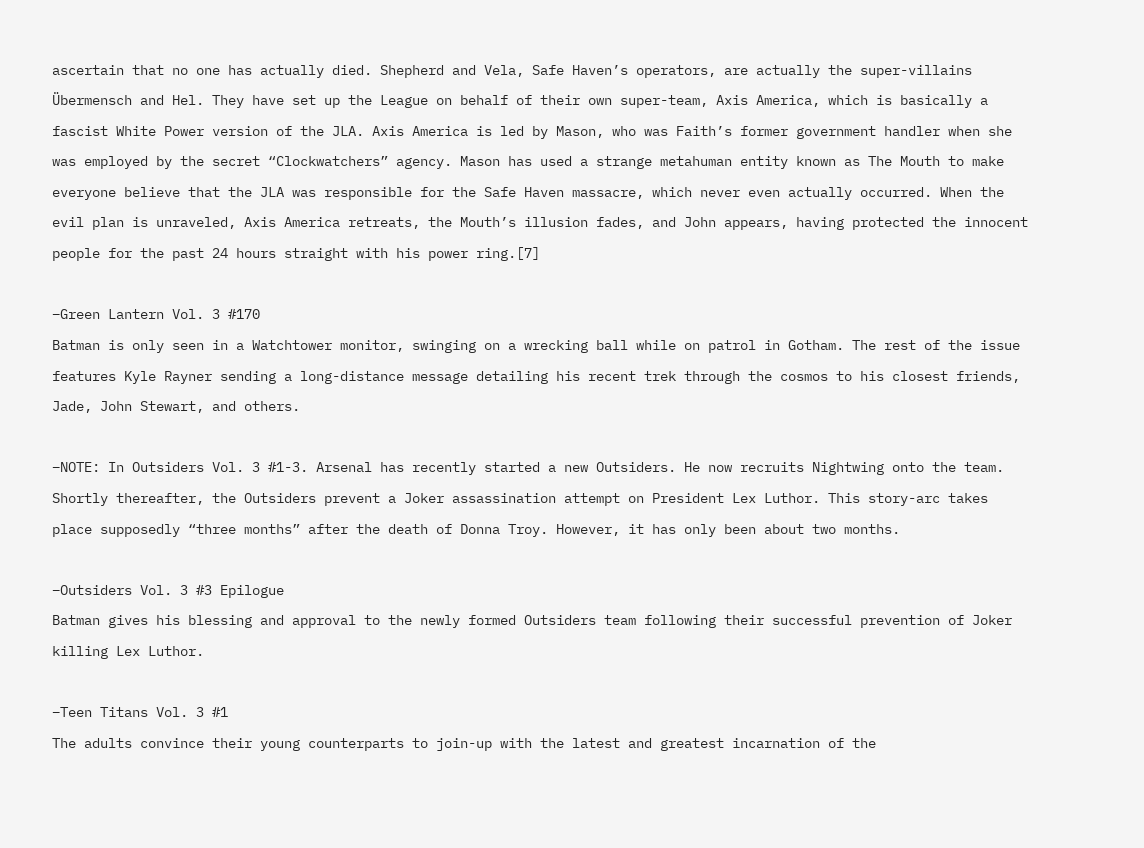ascertain that no one has actually died. Shepherd and Vela, Safe Haven’s operators, are actually the super-villains Übermensch and Hel. They have set up the League on behalf of their own super-team, Axis America, which is basically a fascist White Power version of the JLA. Axis America is led by Mason, who was Faith’s former government handler when she was employed by the secret “Clockwatchers” agency. Mason has used a strange metahuman entity known as The Mouth to make everyone believe that the JLA was responsible for the Safe Haven massacre, which never even actually occurred. When the evil plan is unraveled, Axis America retreats, the Mouth’s illusion fades, and John appears, having protected the innocent people for the past 24 hours straight with his power ring.[7]

–Green Lantern Vol. 3 #170
Batman is only seen in a Watchtower monitor, swinging on a wrecking ball while on patrol in Gotham. The rest of the issue features Kyle Rayner sending a long-distance message detailing his recent trek through the cosmos to his closest friends, Jade, John Stewart, and others.

–NOTE: In Outsiders Vol. 3 #1-3. Arsenal has recently started a new Outsiders. He now recruits Nightwing onto the team. Shortly thereafter, the Outsiders prevent a Joker assassination attempt on President Lex Luthor. This story-arc takes place supposedly “three months” after the death of Donna Troy. However, it has only been about two months.

–Outsiders Vol. 3 #3 Epilogue
Batman gives his blessing and approval to the newly formed Outsiders team following their successful prevention of Joker killing Lex Luthor.

–Teen Titans Vol. 3 #1
The adults convince their young counterparts to join-up with the latest and greatest incarnation of the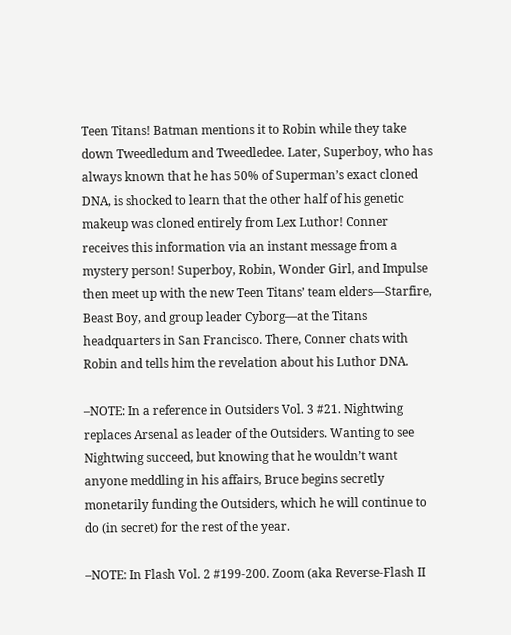Teen Titans! Batman mentions it to Robin while they take down Tweedledum and Tweedledee. Later, Superboy, who has always known that he has 50% of Superman’s exact cloned DNA, is shocked to learn that the other half of his genetic makeup was cloned entirely from Lex Luthor! Conner receives this information via an instant message from a mystery person! Superboy, Robin, Wonder Girl, and Impulse then meet up with the new Teen Titans’ team elders—Starfire, Beast Boy, and group leader Cyborg—at the Titans headquarters in San Francisco. There, Conner chats with Robin and tells him the revelation about his Luthor DNA.

–NOTE: In a reference in Outsiders Vol. 3 #21. Nightwing replaces Arsenal as leader of the Outsiders. Wanting to see Nightwing succeed, but knowing that he wouldn’t want anyone meddling in his affairs, Bruce begins secretly monetarily funding the Outsiders, which he will continue to do (in secret) for the rest of the year.

–NOTE: In Flash Vol. 2 #199-200. Zoom (aka Reverse-Flash II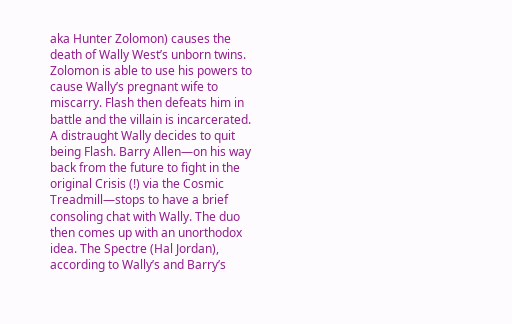aka Hunter Zolomon) causes the death of Wally West’s unborn twins. Zolomon is able to use his powers to cause Wally’s pregnant wife to miscarry. Flash then defeats him in battle and the villain is incarcerated. A distraught Wally decides to quit being Flash. Barry Allen—on his way back from the future to fight in the original Crisis (!) via the Cosmic Treadmill—stops to have a brief consoling chat with Wally. The duo then comes up with an unorthodox idea. The Spectre (Hal Jordan), according to Wally’s and Barry’s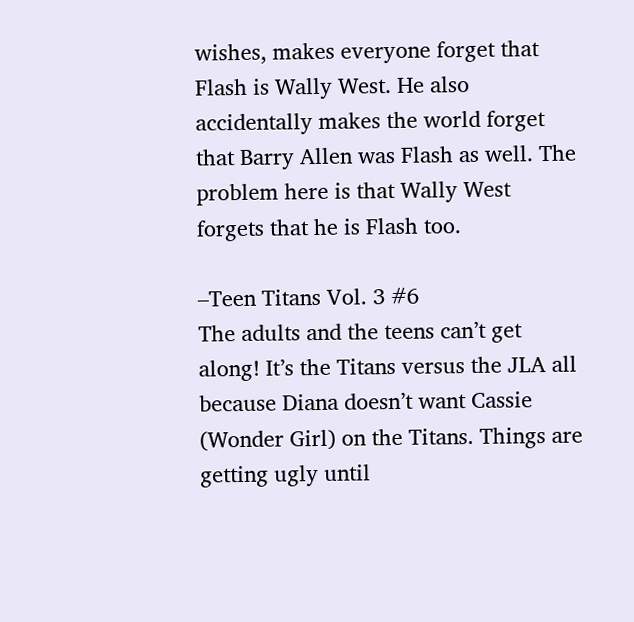wishes, makes everyone forget that Flash is Wally West. He also accidentally makes the world forget that Barry Allen was Flash as well. The problem here is that Wally West forgets that he is Flash too.

–Teen Titans Vol. 3 #6
The adults and the teens can’t get along! It’s the Titans versus the JLA all because Diana doesn’t want Cassie (Wonder Girl) on the Titans. Things are getting ugly until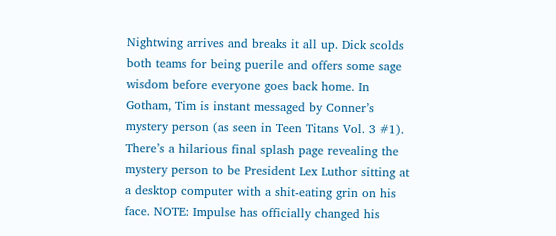Nightwing arrives and breaks it all up. Dick scolds both teams for being puerile and offers some sage wisdom before everyone goes back home. In Gotham, Tim is instant messaged by Conner’s mystery person (as seen in Teen Titans Vol. 3 #1). There’s a hilarious final splash page revealing the mystery person to be President Lex Luthor sitting at a desktop computer with a shit-eating grin on his face. NOTE: Impulse has officially changed his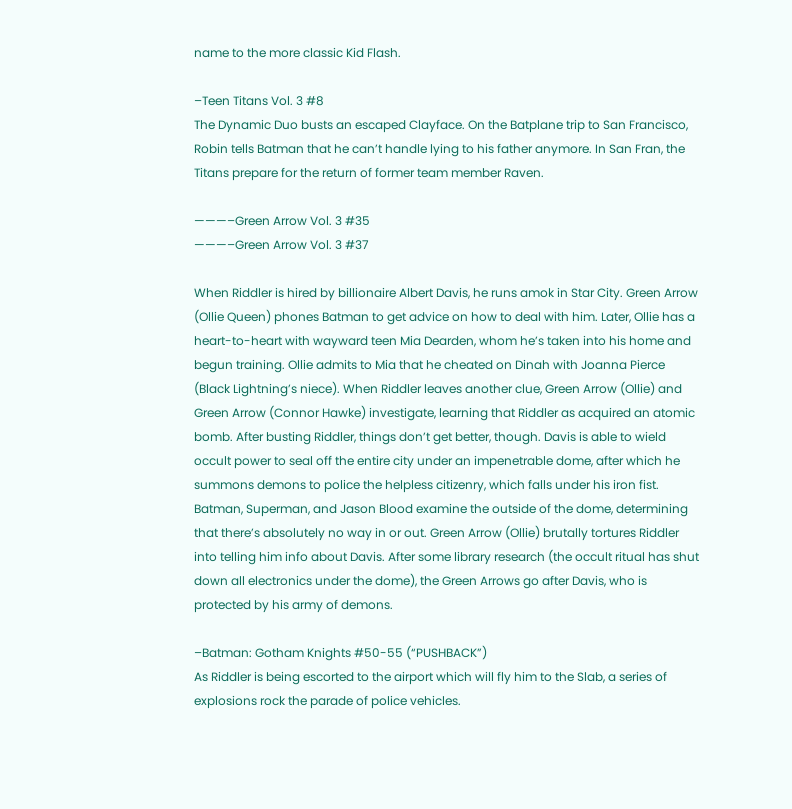name to the more classic Kid Flash.

–Teen Titans Vol. 3 #8
The Dynamic Duo busts an escaped Clayface. On the Batplane trip to San Francisco, Robin tells Batman that he can’t handle lying to his father anymore. In San Fran, the Titans prepare for the return of former team member Raven.

———–Green Arrow Vol. 3 #35
———–Green Arrow Vol. 3 #37

When Riddler is hired by billionaire Albert Davis, he runs amok in Star City. Green Arrow (Ollie Queen) phones Batman to get advice on how to deal with him. Later, Ollie has a heart-to-heart with wayward teen Mia Dearden, whom he’s taken into his home and begun training. Ollie admits to Mia that he cheated on Dinah with Joanna Pierce (Black Lightning’s niece). When Riddler leaves another clue, Green Arrow (Ollie) and Green Arrow (Connor Hawke) investigate, learning that Riddler as acquired an atomic bomb. After busting Riddler, things don’t get better, though. Davis is able to wield occult power to seal off the entire city under an impenetrable dome, after which he summons demons to police the helpless citizenry, which falls under his iron fist. Batman, Superman, and Jason Blood examine the outside of the dome, determining that there’s absolutely no way in or out. Green Arrow (Ollie) brutally tortures Riddler into telling him info about Davis. After some library research (the occult ritual has shut down all electronics under the dome), the Green Arrows go after Davis, who is protected by his army of demons.

–Batman: Gotham Knights #50-55 (“PUSHBACK”)
As Riddler is being escorted to the airport which will fly him to the Slab, a series of explosions rock the parade of police vehicles.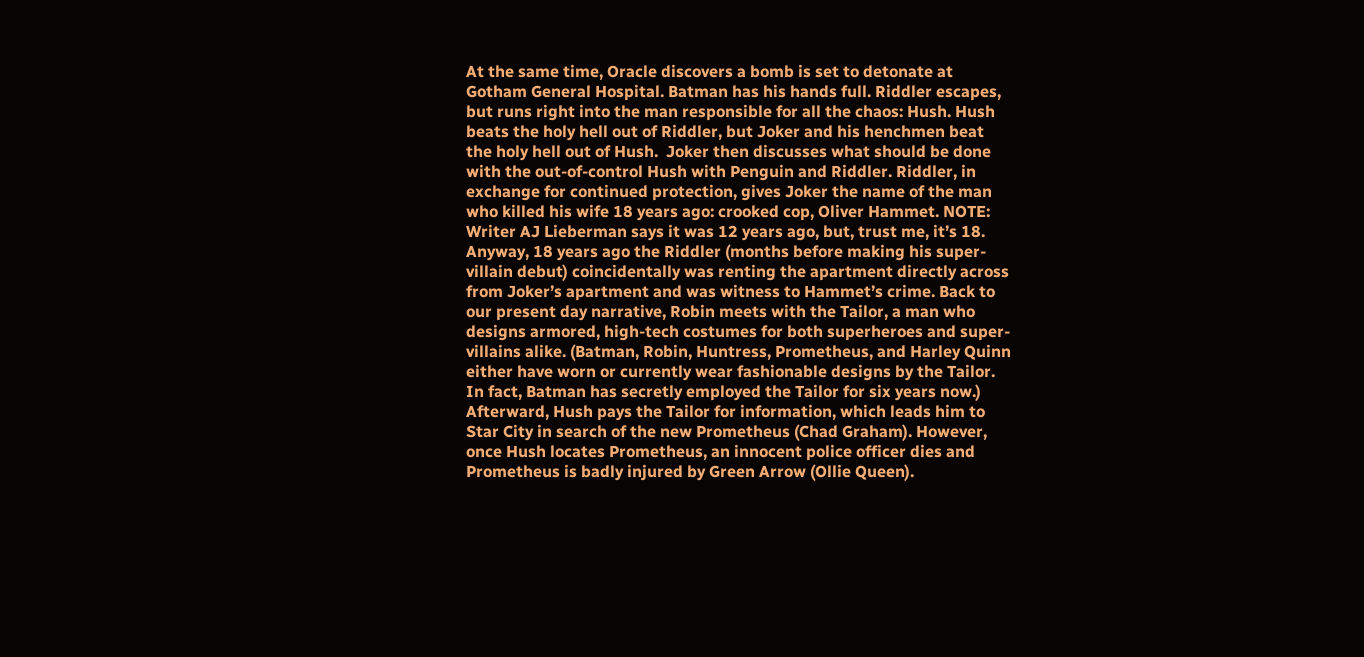At the same time, Oracle discovers a bomb is set to detonate at Gotham General Hospital. Batman has his hands full. Riddler escapes, but runs right into the man responsible for all the chaos: Hush. Hush beats the holy hell out of Riddler, but Joker and his henchmen beat the holy hell out of Hush.  Joker then discusses what should be done with the out-of-control Hush with Penguin and Riddler. Riddler, in exchange for continued protection, gives Joker the name of the man who killed his wife 18 years ago: crooked cop, Oliver Hammet. NOTE: Writer AJ Lieberman says it was 12 years ago, but, trust me, it’s 18. Anyway, 18 years ago the Riddler (months before making his super-villain debut) coincidentally was renting the apartment directly across from Joker’s apartment and was witness to Hammet’s crime. Back to our present day narrative, Robin meets with the Tailor, a man who designs armored, high-tech costumes for both superheroes and super-villains alike. (Batman, Robin, Huntress, Prometheus, and Harley Quinn either have worn or currently wear fashionable designs by the Tailor. In fact, Batman has secretly employed the Tailor for six years now.) Afterward, Hush pays the Tailor for information, which leads him to Star City in search of the new Prometheus (Chad Graham). However, once Hush locates Prometheus, an innocent police officer dies and Prometheus is badly injured by Green Arrow (Ollie Queen).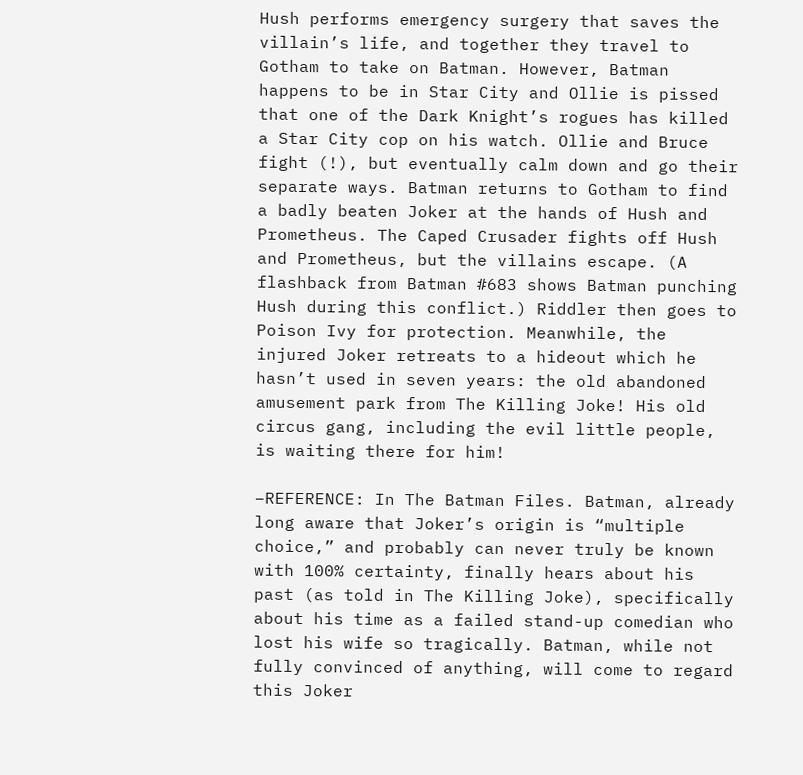Hush performs emergency surgery that saves the villain’s life, and together they travel to Gotham to take on Batman. However, Batman happens to be in Star City and Ollie is pissed that one of the Dark Knight’s rogues has killed a Star City cop on his watch. Ollie and Bruce fight (!), but eventually calm down and go their separate ways. Batman returns to Gotham to find a badly beaten Joker at the hands of Hush and Prometheus. The Caped Crusader fights off Hush and Prometheus, but the villains escape. (A flashback from Batman #683 shows Batman punching Hush during this conflict.) Riddler then goes to Poison Ivy for protection. Meanwhile, the injured Joker retreats to a hideout which he hasn’t used in seven years: the old abandoned amusement park from The Killing Joke! His old circus gang, including the evil little people, is waiting there for him!

–REFERENCE: In The Batman Files. Batman, already long aware that Joker’s origin is “multiple choice,” and probably can never truly be known with 100% certainty, finally hears about his past (as told in The Killing Joke), specifically about his time as a failed stand-up comedian who lost his wife so tragically. Batman, while not fully convinced of anything, will come to regard this Joker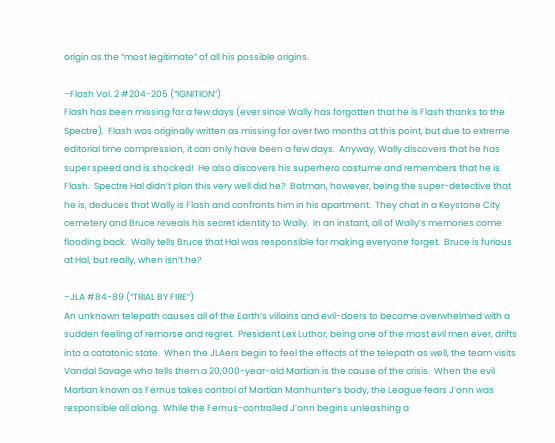origin as the “most legitimate” of all his possible origins.

–Flash Vol. 2 #204-205 (“IGNITION”)
Flash has been missing for a few days (ever since Wally has forgotten that he is Flash thanks to the Spectre).  Flash was originally written as missing for over two months at this point, but due to extreme editorial time compression, it can only have been a few days.  Anyway, Wally discovers that he has super speed and is shocked!  He also discovers his superhero costume and remembers that he is Flash.  Spectre Hal didn’t plan this very well did he?  Batman, however, being the super-detective that he is, deduces that Wally is Flash and confronts him in his apartment.  They chat in a Keystone City cemetery and Bruce reveals his secret identity to Wally.  In an instant, all of Wally’s memories come flooding back.  Wally tells Bruce that Hal was responsible for making everyone forget.  Bruce is furious at Hal, but really, when isn’t he?

–JLA #84-89 (“TRIAL BY FIRE”)
An unknown telepath causes all of the Earth’s villains and evil-doers to become overwhelmed with a sudden feeling of remorse and regret.  President Lex Luthor, being one of the most evil men ever, drifts into a catatonic state.  When the JLAers begin to feel the effects of the telepath as well, the team visits Vandal Savage who tells them a 20,000-year-old Martian is the cause of the crisis.  When the evil Martian known as Fernus takes control of Martian Manhunter’s body, the League fears J’onn was responsible all along.  While the Fernus-controlled J’onn begins unleashing a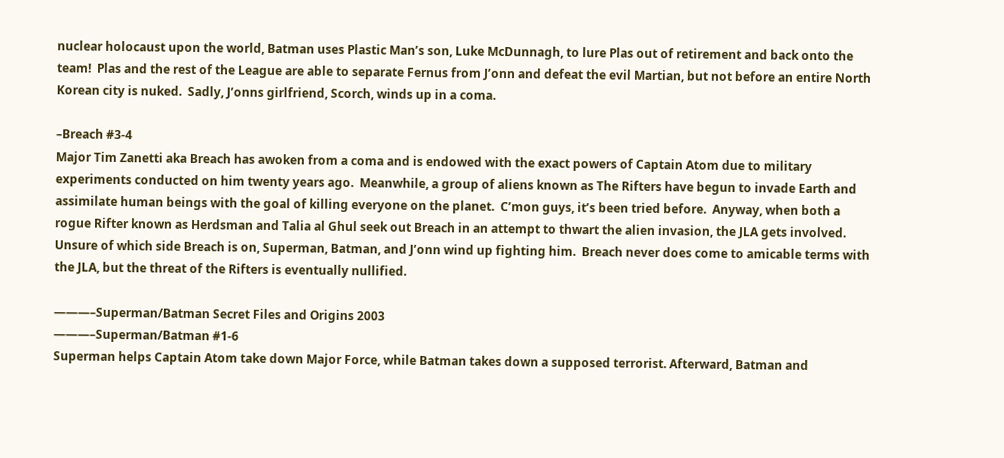nuclear holocaust upon the world, Batman uses Plastic Man’s son, Luke McDunnagh, to lure Plas out of retirement and back onto the team!  Plas and the rest of the League are able to separate Fernus from J’onn and defeat the evil Martian, but not before an entire North Korean city is nuked.  Sadly, J’onns girlfriend, Scorch, winds up in a coma.

–Breach #3-4
Major Tim Zanetti aka Breach has awoken from a coma and is endowed with the exact powers of Captain Atom due to military experiments conducted on him twenty years ago.  Meanwhile, a group of aliens known as The Rifters have begun to invade Earth and assimilate human beings with the goal of killing everyone on the planet.  C’mon guys, it’s been tried before.  Anyway, when both a rogue Rifter known as Herdsman and Talia al Ghul seek out Breach in an attempt to thwart the alien invasion, the JLA gets involved.  Unsure of which side Breach is on, Superman, Batman, and J’onn wind up fighting him.  Breach never does come to amicable terms with the JLA, but the threat of the Rifters is eventually nullified.

———–Superman/Batman Secret Files and Origins 2003
———–Superman/Batman #1-6
Superman helps Captain Atom take down Major Force, while Batman takes down a supposed terrorist. Afterward, Batman and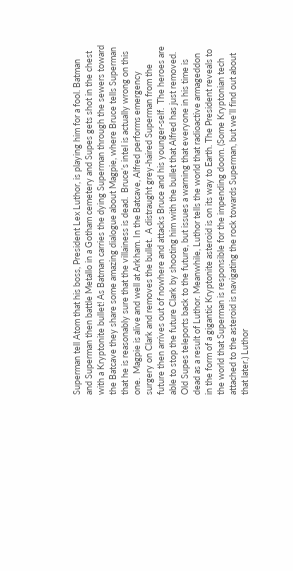Superman tell Atom that his boss, President Lex Luthor, is playing him for a fool. Batman and Superman then battle Metallo in a Gotham cemetery and Supes gets shot in the chest with a Kryptonite bullet! As Batman carries the dying Superman through the sewers toward the Batcave they share some amazing dialogue about Magpie, where Bruce tells Superman that he is reasonably sure that the villainess is dead.  Bruce’s intel is actually wrong on this one.  Magpie is alive and well at Arkham. In the Batcave, Alfred performs emergency surgery on Clark and removes the bullet.  A distraught grey-haired Superman from the future then arrives out of nowhere and attacks Bruce and his younger-self.  The heroes are able to stop the future Clark by shooting him with the bullet that Alfred has just removed. Old Supes teleports back to the future, but issues a warning that everyone in his time is dead as a result of Luthor. Meanwhile, Luthor tells the world that radioactive armageddon in the form of a gigantic Kryptonite asteroid is on its way to Earth. The President reveals to the world that Superman is responsible for the impending doom. (Some Kryptonian tech attached to the asteroid is navigating the rock towards Superman, but we’ll find out about that later.) Luthor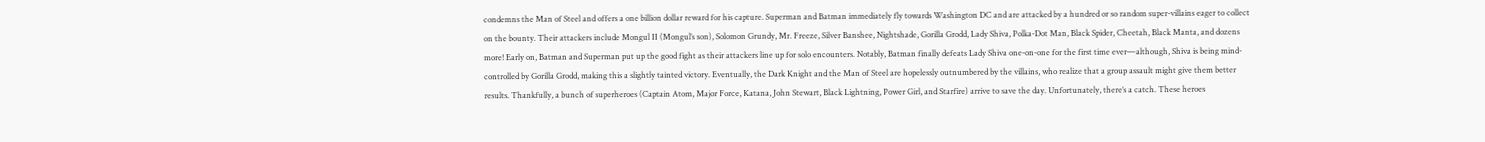condemns the Man of Steel and offers a one billion dollar reward for his capture. Superman and Batman immediately fly towards Washington DC and are attacked by a hundred or so random super-villains eager to collect on the bounty. Their attackers include Mongul II (Mongul’s son), Solomon Grundy, Mr. Freeze, Silver Banshee, Nightshade, Gorilla Grodd, Lady Shiva, Polka-Dot Man, Black Spider, Cheetah, Black Manta, and dozens more! Early on, Batman and Superman put up the good fight as their attackers line up for solo encounters. Notably, Batman finally defeats Lady Shiva one-on-one for the first time ever—although, Shiva is being mind-controlled by Gorilla Grodd, making this a slightly tainted victory. Eventually, the Dark Knight and the Man of Steel are hopelessly outnumbered by the villains, who realize that a group assault might give them better results. Thankfully, a bunch of superheroes (Captain Atom, Major Force, Katana, John Stewart, Black Lightning, Power Girl, and Starfire) arrive to save the day. Unfortunately, there’s a catch. These heroes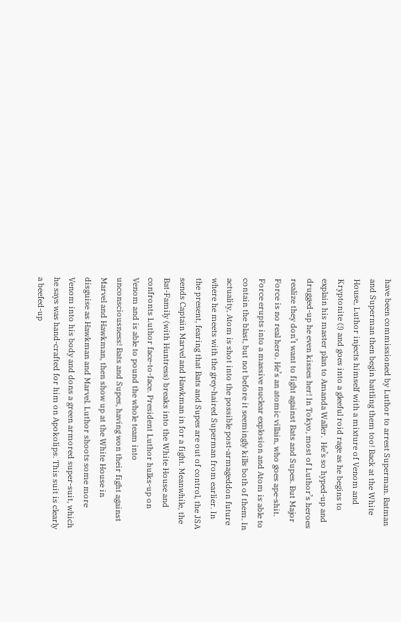have been commissioned by Luthor to arrest Superman. Batman and Superman then begin battling them too! Back at the White House, Luthor injects himself with a mixture of Venom and Kryptonite (!) and goes into a gleeful roid rage as he begins to explain his master plan to Amanda Waller.  He’s so hyped-up and drugged-up he even kisses her! In Tokyo, most of Luthor’s heroes realize they don’t want to fight against Bats and Supes. But Major Force is no real hero. He’s an atomic villain, who goes ape-shit. Force erupts into a massive nuclear explosion and Atom is able to contain the blast, but not before it seemingly kills both of them. In actuality, Atom is shot into the possible post-armageddon future where he meets with the grey-haired Superman from earlier. In the present, fearing that Bats and Supes are out of control, the JSA sends Captain Marvel and Hawkman in for a fight. Meanwhile, the Bat-Family (with Huntress) breaks into the White House and confronts Luthor face-to-face. President Luthor hulks-up on Venom and is able to pound the whole team into unconsciousness! Bats and Supes, having won their fight against Marvel and Hawkman, then show up at the White House in disguise as Hawkman and Marvel. Luthor shoots some more Venom into his body and dons a green armored super-suit, which he says was hand-crafted for him on Apokolips. This suit is clearly a beefed-up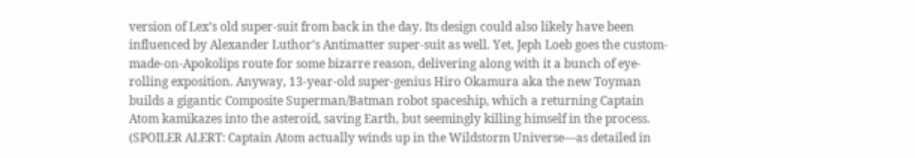version of Lex’s old super-suit from back in the day. Its design could also likely have been influenced by Alexander Luthor’s Antimatter super-suit as well. Yet, Jeph Loeb goes the custom-made-on-Apokolips route for some bizarre reason, delivering along with it a bunch of eye-rolling exposition. Anyway, 13-year-old super-genius Hiro Okamura aka the new Toyman builds a gigantic Composite Superman/Batman robot spaceship, which a returning Captain Atom kamikazes into the asteroid, saving Earth, but seemingly killing himself in the process. (SPOILER ALERT: Captain Atom actually winds up in the Wildstorm Universe—as detailed in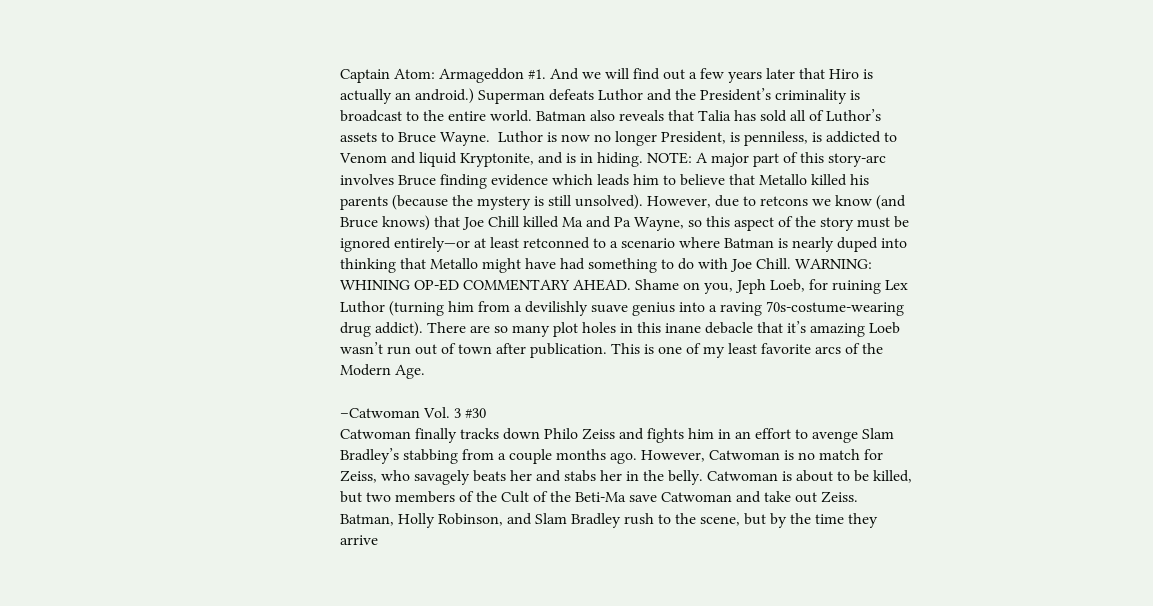Captain Atom: Armageddon #1. And we will find out a few years later that Hiro is actually an android.) Superman defeats Luthor and the President’s criminality is broadcast to the entire world. Batman also reveals that Talia has sold all of Luthor’s assets to Bruce Wayne.  Luthor is now no longer President, is penniless, is addicted to Venom and liquid Kryptonite, and is in hiding. NOTE: A major part of this story-arc involves Bruce finding evidence which leads him to believe that Metallo killed his parents (because the mystery is still unsolved). However, due to retcons we know (and Bruce knows) that Joe Chill killed Ma and Pa Wayne, so this aspect of the story must be ignored entirely—or at least retconned to a scenario where Batman is nearly duped into thinking that Metallo might have had something to do with Joe Chill. WARNING: WHINING OP-ED COMMENTARY AHEAD. Shame on you, Jeph Loeb, for ruining Lex Luthor (turning him from a devilishly suave genius into a raving 70s-costume-wearing drug addict). There are so many plot holes in this inane debacle that it’s amazing Loeb wasn’t run out of town after publication. This is one of my least favorite arcs of the Modern Age.

–Catwoman Vol. 3 #30
Catwoman finally tracks down Philo Zeiss and fights him in an effort to avenge Slam Bradley’s stabbing from a couple months ago. However, Catwoman is no match for Zeiss, who savagely beats her and stabs her in the belly. Catwoman is about to be killed, but two members of the Cult of the Beti-Ma save Catwoman and take out Zeiss. Batman, Holly Robinson, and Slam Bradley rush to the scene, but by the time they arrive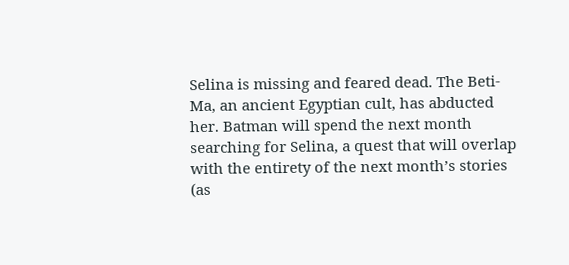Selina is missing and feared dead. The Beti-Ma, an ancient Egyptian cult, has abducted her. Batman will spend the next month searching for Selina, a quest that will overlap with the entirety of the next month’s stories (as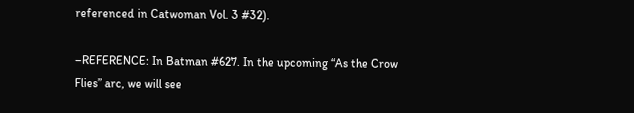referenced in Catwoman Vol. 3 #32).

–REFERENCE: In Batman #627. In the upcoming “As the Crow Flies” arc, we will see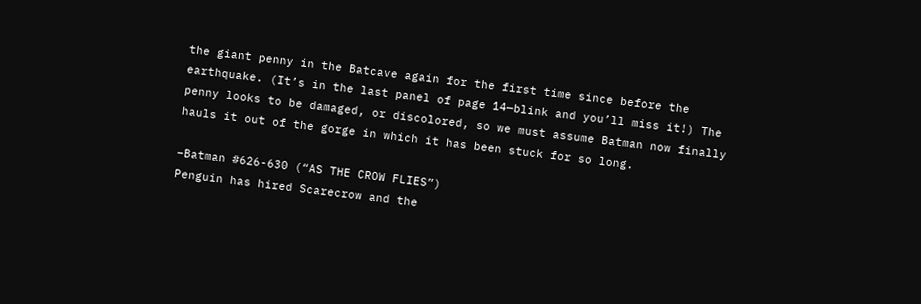the giant penny in the Batcave again for the first time since before the earthquake. (It’s in the last panel of page 14—blink and you’ll miss it!) The penny looks to be damaged, or discolored, so we must assume Batman now finally hauls it out of the gorge in which it has been stuck for so long.

–Batman #626-630 (“AS THE CROW FLIES”)
Penguin has hired Scarecrow and the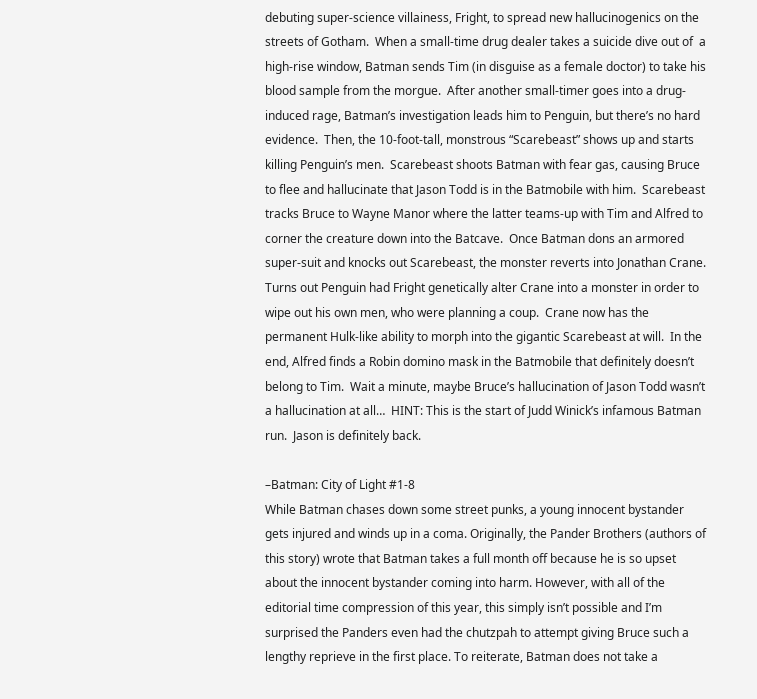debuting super-science villainess, Fright, to spread new hallucinogenics on the streets of Gotham.  When a small-time drug dealer takes a suicide dive out of  a high-rise window, Batman sends Tim (in disguise as a female doctor) to take his blood sample from the morgue.  After another small-timer goes into a drug-induced rage, Batman’s investigation leads him to Penguin, but there’s no hard evidence.  Then, the 10-foot-tall, monstrous “Scarebeast” shows up and starts killing Penguin’s men.  Scarebeast shoots Batman with fear gas, causing Bruce to flee and hallucinate that Jason Todd is in the Batmobile with him.  Scarebeast tracks Bruce to Wayne Manor where the latter teams-up with Tim and Alfred to corner the creature down into the Batcave.  Once Batman dons an armored super-suit and knocks out Scarebeast, the monster reverts into Jonathan Crane.  Turns out Penguin had Fright genetically alter Crane into a monster in order to wipe out his own men, who were planning a coup.  Crane now has the permanent Hulk-like ability to morph into the gigantic Scarebeast at will.  In the end, Alfred finds a Robin domino mask in the Batmobile that definitely doesn’t belong to Tim.  Wait a minute, maybe Bruce’s hallucination of Jason Todd wasn’t a hallucination at all…  HINT: This is the start of Judd Winick’s infamous Batman run.  Jason is definitely back.

–Batman: City of Light #1-8
While Batman chases down some street punks, a young innocent bystander gets injured and winds up in a coma. Originally, the Pander Brothers (authors of this story) wrote that Batman takes a full month off because he is so upset about the innocent bystander coming into harm. However, with all of the editorial time compression of this year, this simply isn’t possible and I’m surprised the Panders even had the chutzpah to attempt giving Bruce such a lengthy reprieve in the first place. To reiterate, Batman does not take a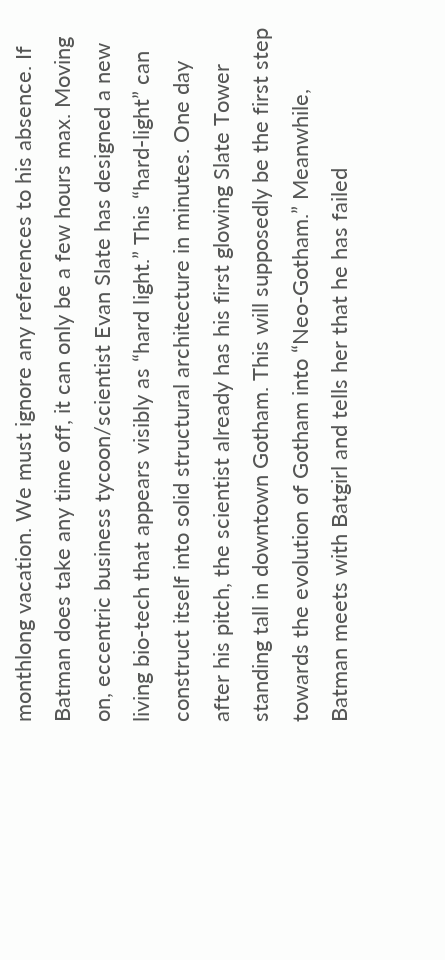monthlong vacation. We must ignore any references to his absence. If Batman does take any time off, it can only be a few hours max. Moving on, eccentric business tycoon/scientist Evan Slate has designed a new living bio-tech that appears visibly as “hard light.” This “hard-light” can construct itself into solid structural architecture in minutes. One day after his pitch, the scientist already has his first glowing Slate Tower standing tall in downtown Gotham. This will supposedly be the first step towards the evolution of Gotham into “Neo-Gotham.” Meanwhile, Batman meets with Batgirl and tells her that he has failed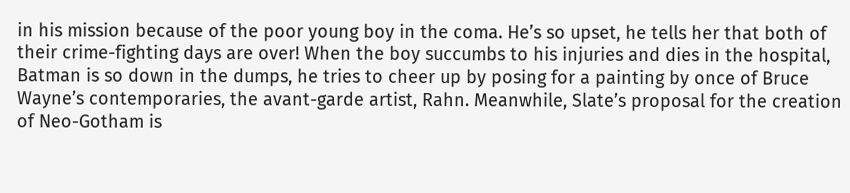in his mission because of the poor young boy in the coma. He’s so upset, he tells her that both of their crime-fighting days are over! When the boy succumbs to his injuries and dies in the hospital, Batman is so down in the dumps, he tries to cheer up by posing for a painting by once of Bruce Wayne’s contemporaries, the avant-garde artist, Rahn. Meanwhile, Slate’s proposal for the creation of Neo-Gotham is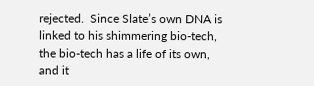rejected.  Since Slate’s own DNA is linked to his shimmering bio-tech, the bio-tech has a life of its own, and it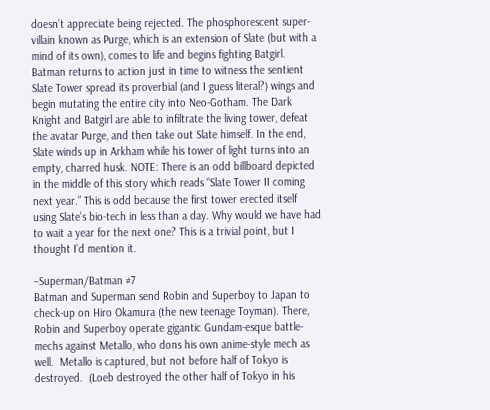doesn’t appreciate being rejected. The phosphorescent super-villain known as Purge, which is an extension of Slate (but with a mind of its own), comes to life and begins fighting Batgirl. Batman returns to action just in time to witness the sentient Slate Tower spread its proverbial (and I guess literal?) wings and begin mutating the entire city into Neo-Gotham. The Dark Knight and Batgirl are able to infiltrate the living tower, defeat the avatar Purge, and then take out Slate himself. In the end, Slate winds up in Arkham while his tower of light turns into an empty, charred husk. NOTE: There is an odd billboard depicted in the middle of this story which reads “Slate Tower II coming next year.” This is odd because the first tower erected itself using Slate’s bio-tech in less than a day. Why would we have had to wait a year for the next one? This is a trivial point, but I thought I’d mention it.

–Superman/Batman #7
Batman and Superman send Robin and Superboy to Japan to check-up on Hiro Okamura (the new teenage Toyman). There, Robin and Superboy operate gigantic Gundam-esque battle-mechs against Metallo, who dons his own anime-style mech as well.  Metallo is captured, but not before half of Tokyo is destroyed.  (Loeb destroyed the other half of Tokyo in his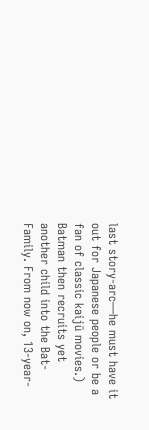last story-arc—he must have it out for Japanese people or be a fan of classic kaijū movies.) Batman then recruits yet another child into the Bat-Family. From now on, 13-year-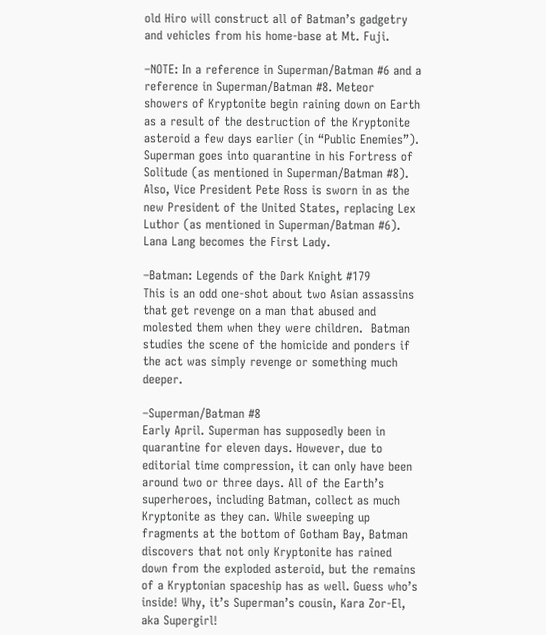old Hiro will construct all of Batman’s gadgetry and vehicles from his home-base at Mt. Fuji.

–NOTE: In a reference in Superman/Batman #6 and a reference in Superman/Batman #8. Meteor showers of Kryptonite begin raining down on Earth as a result of the destruction of the Kryptonite asteroid a few days earlier (in “Public Enemies”). Superman goes into quarantine in his Fortress of Solitude (as mentioned in Superman/Batman #8). Also, Vice President Pete Ross is sworn in as the new President of the United States, replacing Lex Luthor (as mentioned in Superman/Batman #6). Lana Lang becomes the First Lady.

–Batman: Legends of the Dark Knight #179
This is an odd one-shot about two Asian assassins that get revenge on a man that abused and molested them when they were children.  Batman studies the scene of the homicide and ponders if the act was simply revenge or something much deeper.

–Superman/Batman #8
Early April. Superman has supposedly been in quarantine for eleven days. However, due to editorial time compression, it can only have been around two or three days. All of the Earth’s superheroes, including Batman, collect as much Kryptonite as they can. While sweeping up fragments at the bottom of Gotham Bay, Batman discovers that not only Kryptonite has rained down from the exploded asteroid, but the remains of a Kryptonian spaceship has as well. Guess who’s inside! Why, it’s Superman’s cousin, Kara Zor-El, aka Supergirl!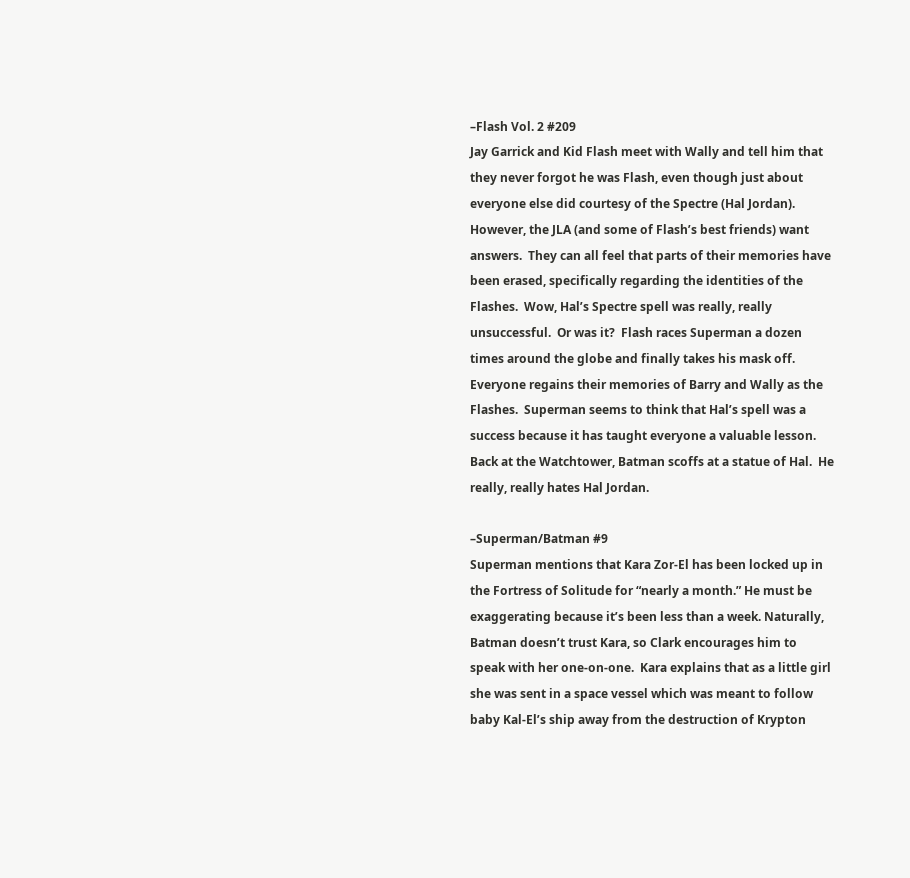–Flash Vol. 2 #209
Jay Garrick and Kid Flash meet with Wally and tell him that they never forgot he was Flash, even though just about everyone else did courtesy of the Spectre (Hal Jordan).  However, the JLA (and some of Flash’s best friends) want answers.  They can all feel that parts of their memories have been erased, specifically regarding the identities of the Flashes.  Wow, Hal’s Spectre spell was really, really unsuccessful.  Or was it?  Flash races Superman a dozen times around the globe and finally takes his mask off.  Everyone regains their memories of Barry and Wally as the Flashes.  Superman seems to think that Hal’s spell was a success because it has taught everyone a valuable lesson.  Back at the Watchtower, Batman scoffs at a statue of Hal.  He really, really hates Hal Jordan.

–Superman/Batman #9
Superman mentions that Kara Zor-El has been locked up in the Fortress of Solitude for “nearly a month.” He must be exaggerating because it’s been less than a week. Naturally, Batman doesn’t trust Kara, so Clark encourages him to speak with her one-on-one.  Kara explains that as a little girl she was sent in a space vessel which was meant to follow baby Kal-El’s ship away from the destruction of Krypton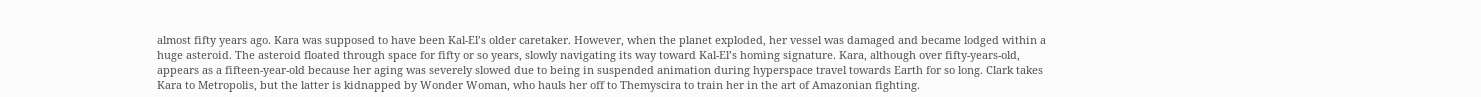almost fifty years ago. Kara was supposed to have been Kal-El’s older caretaker. However, when the planet exploded, her vessel was damaged and became lodged within a huge asteroid. The asteroid floated through space for fifty or so years, slowly navigating its way toward Kal-El’s homing signature. Kara, although over fifty-years-old, appears as a fifteen-year-old because her aging was severely slowed due to being in suspended animation during hyperspace travel towards Earth for so long. Clark takes Kara to Metropolis, but the latter is kidnapped by Wonder Woman, who hauls her off to Themyscira to train her in the art of Amazonian fighting.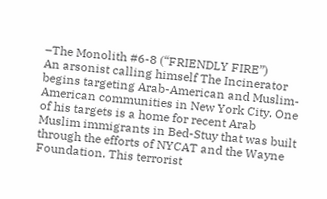–The Monolith #6-8 (“FRIENDLY FIRE”)
An arsonist calling himself The Incinerator begins targeting Arab-American and Muslim-American communities in New York City. One of his targets is a home for recent Arab Muslim immigrants in Bed-Stuy that was built through the efforts of NYCAT and the Wayne Foundation. This terrorist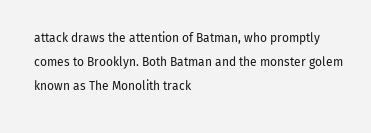attack draws the attention of Batman, who promptly comes to Brooklyn. Both Batman and the monster golem known as The Monolith track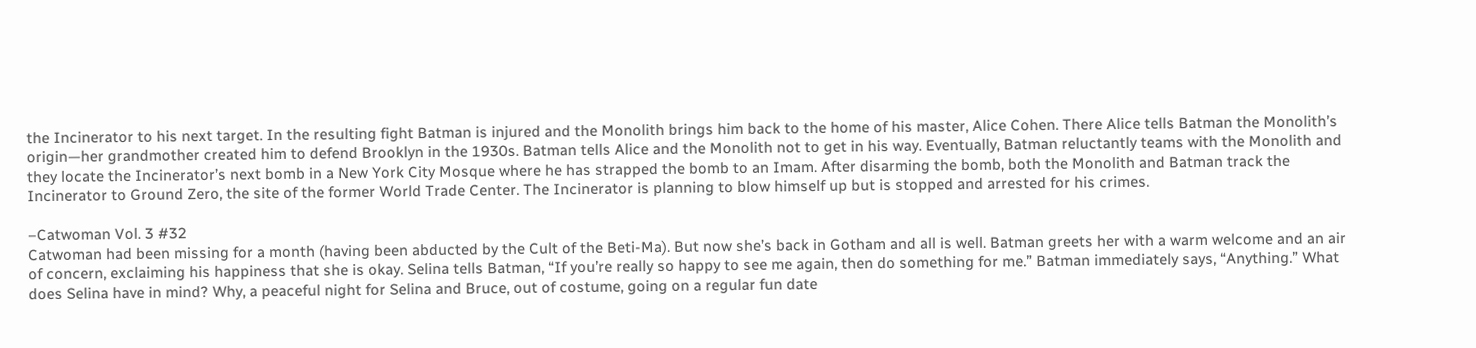the Incinerator to his next target. In the resulting fight Batman is injured and the Monolith brings him back to the home of his master, Alice Cohen. There Alice tells Batman the Monolith’s origin—her grandmother created him to defend Brooklyn in the 1930s. Batman tells Alice and the Monolith not to get in his way. Eventually, Batman reluctantly teams with the Monolith and they locate the Incinerator’s next bomb in a New York City Mosque where he has strapped the bomb to an Imam. After disarming the bomb, both the Monolith and Batman track the Incinerator to Ground Zero, the site of the former World Trade Center. The Incinerator is planning to blow himself up but is stopped and arrested for his crimes.

–Catwoman Vol. 3 #32
Catwoman had been missing for a month (having been abducted by the Cult of the Beti-Ma). But now she’s back in Gotham and all is well. Batman greets her with a warm welcome and an air of concern, exclaiming his happiness that she is okay. Selina tells Batman, “If you’re really so happy to see me again, then do something for me.” Batman immediately says, “Anything.” What does Selina have in mind? Why, a peaceful night for Selina and Bruce, out of costume, going on a regular fun date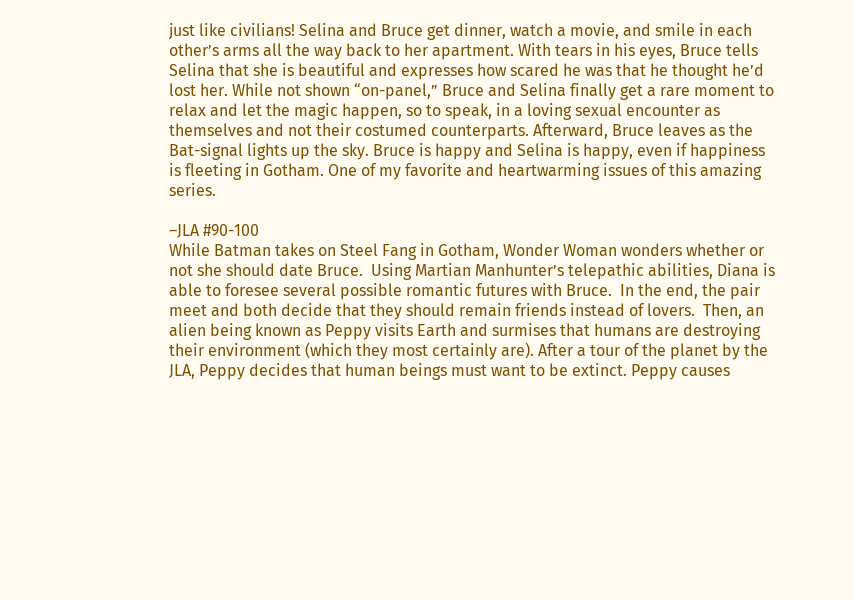just like civilians! Selina and Bruce get dinner, watch a movie, and smile in each other’s arms all the way back to her apartment. With tears in his eyes, Bruce tells Selina that she is beautiful and expresses how scared he was that he thought he’d lost her. While not shown “on-panel,” Bruce and Selina finally get a rare moment to relax and let the magic happen, so to speak, in a loving sexual encounter as themselves and not their costumed counterparts. Afterward, Bruce leaves as the Bat-signal lights up the sky. Bruce is happy and Selina is happy, even if happiness is fleeting in Gotham. One of my favorite and heartwarming issues of this amazing series.

–JLA #90-100
While Batman takes on Steel Fang in Gotham, Wonder Woman wonders whether or not she should date Bruce.  Using Martian Manhunter’s telepathic abilities, Diana is able to foresee several possible romantic futures with Bruce.  In the end, the pair meet and both decide that they should remain friends instead of lovers.  Then, an alien being known as Peppy visits Earth and surmises that humans are destroying their environment (which they most certainly are). After a tour of the planet by the JLA, Peppy decides that human beings must want to be extinct. Peppy causes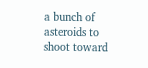a bunch of asteroids to shoot toward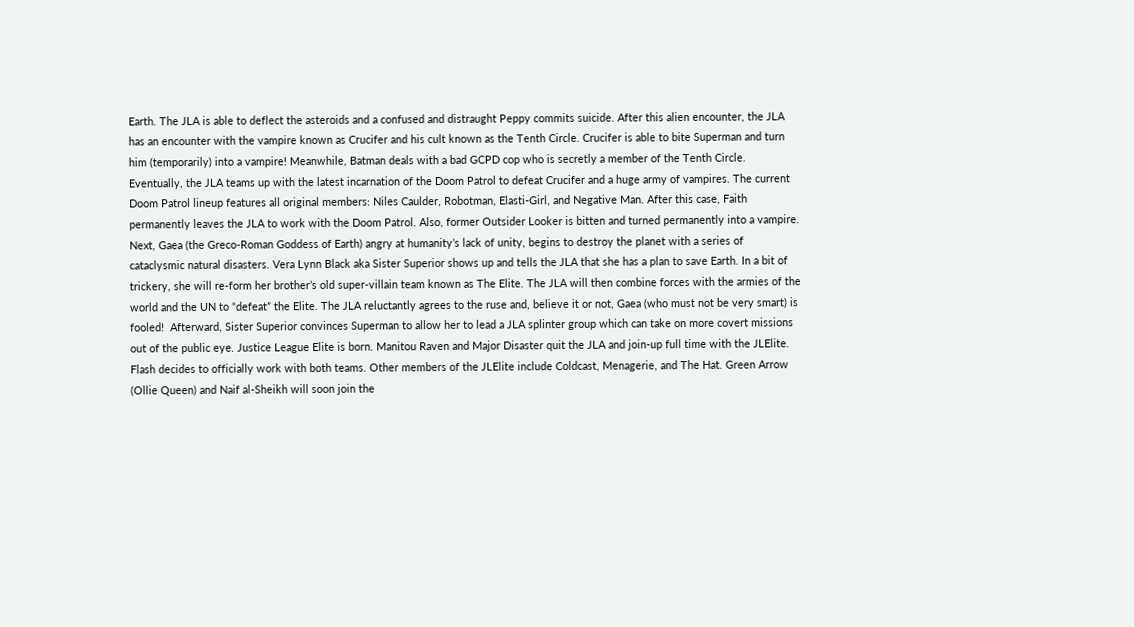Earth. The JLA is able to deflect the asteroids and a confused and distraught Peppy commits suicide. After this alien encounter, the JLA has an encounter with the vampire known as Crucifer and his cult known as the Tenth Circle. Crucifer is able to bite Superman and turn him (temporarily) into a vampire! Meanwhile, Batman deals with a bad GCPD cop who is secretly a member of the Tenth Circle. Eventually, the JLA teams up with the latest incarnation of the Doom Patrol to defeat Crucifer and a huge army of vampires. The current Doom Patrol lineup features all original members: Niles Caulder, Robotman, Elasti-Girl, and Negative Man. After this case, Faith permanently leaves the JLA to work with the Doom Patrol. Also, former Outsider Looker is bitten and turned permanently into a vampire. Next, Gaea (the Greco-Roman Goddess of Earth) angry at humanity’s lack of unity, begins to destroy the planet with a series of cataclysmic natural disasters. Vera Lynn Black aka Sister Superior shows up and tells the JLA that she has a plan to save Earth. In a bit of trickery, she will re-form her brother’s old super-villain team known as The Elite. The JLA will then combine forces with the armies of the world and the UN to “defeat” the Elite. The JLA reluctantly agrees to the ruse and, believe it or not, Gaea (who must not be very smart) is fooled!  Afterward, Sister Superior convinces Superman to allow her to lead a JLA splinter group which can take on more covert missions out of the public eye. Justice League Elite is born. Manitou Raven and Major Disaster quit the JLA and join-up full time with the JLElite. Flash decides to officially work with both teams. Other members of the JLElite include Coldcast, Menagerie, and The Hat. Green Arrow (Ollie Queen) and Naif al-Sheikh will soon join the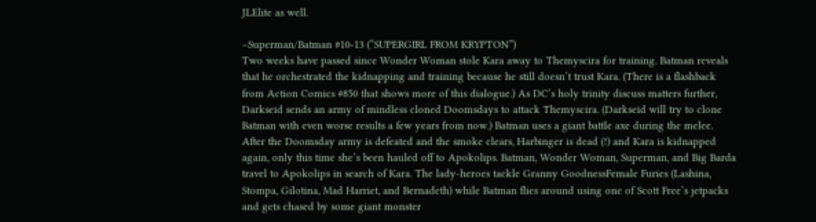JLElite as well.

–Superman/Batman #10-13 (“SUPERGIRL FROM KRYPTON”)
Two weeks have passed since Wonder Woman stole Kara away to Themyscira for training. Batman reveals that he orchestrated the kidnapping and training because he still doesn’t trust Kara. (There is a flashback from Action Comics #850 that shows more of this dialogue.) As DC’s holy trinity discuss matters further, Darkseid sends an army of mindless cloned Doomsdays to attack Themyscira. (Darkseid will try to clone Batman with even worse results a few years from now.) Batman uses a giant battle axe during the melee. After the Doomsday army is defeated and the smoke clears, Harbinger is dead (!) and Kara is kidnapped again, only this time she’s been hauled off to Apokolips. Batman, Wonder Woman, Superman, and Big Barda travel to Apokolips in search of Kara. The lady-heroes tackle Granny GoodnessFemale Furies (Lashina, Stompa, Gilotina, Mad Harriet, and Bernadeth) while Batman flies around using one of Scott Free’s jetpacks and gets chased by some giant monster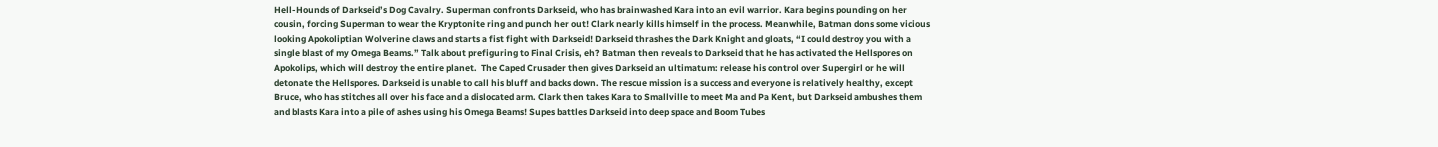Hell-Hounds of Darkseid’s Dog Cavalry. Superman confronts Darkseid, who has brainwashed Kara into an evil warrior. Kara begins pounding on her cousin, forcing Superman to wear the Kryptonite ring and punch her out! Clark nearly kills himself in the process. Meanwhile, Batman dons some vicious looking Apokoliptian Wolverine claws and starts a fist fight with Darkseid! Darkseid thrashes the Dark Knight and gloats, “I could destroy you with a single blast of my Omega Beams.” Talk about prefiguring to Final Crisis, eh? Batman then reveals to Darkseid that he has activated the Hellspores on Apokolips, which will destroy the entire planet.  The Caped Crusader then gives Darkseid an ultimatum: release his control over Supergirl or he will detonate the Hellspores. Darkseid is unable to call his bluff and backs down. The rescue mission is a success and everyone is relatively healthy, except Bruce, who has stitches all over his face and a dislocated arm. Clark then takes Kara to Smallville to meet Ma and Pa Kent, but Darkseid ambushes them and blasts Kara into a pile of ashes using his Omega Beams! Supes battles Darkseid into deep space and Boom Tubes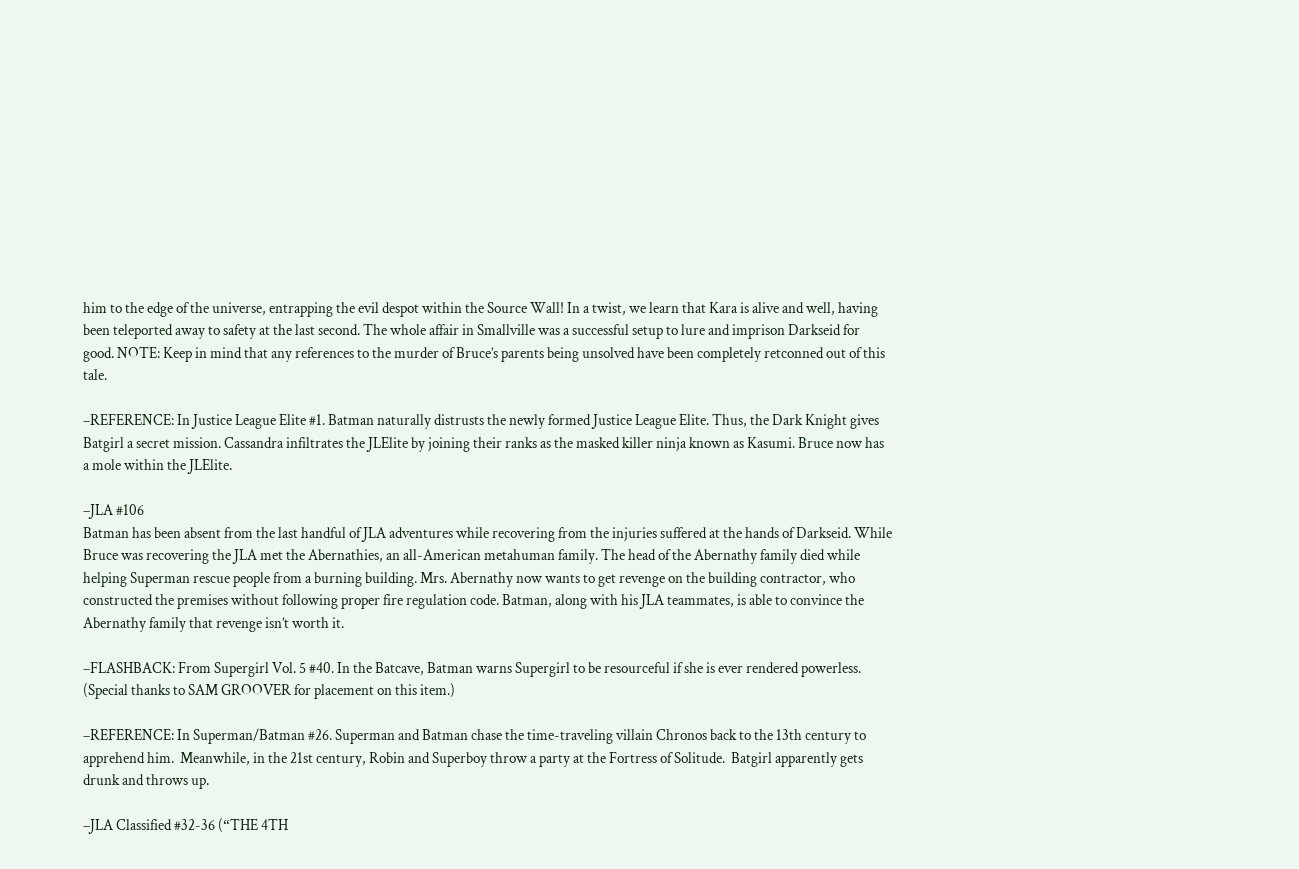him to the edge of the universe, entrapping the evil despot within the Source Wall! In a twist, we learn that Kara is alive and well, having been teleported away to safety at the last second. The whole affair in Smallville was a successful setup to lure and imprison Darkseid for good. NOTE: Keep in mind that any references to the murder of Bruce’s parents being unsolved have been completely retconned out of this tale.

–REFERENCE: In Justice League Elite #1. Batman naturally distrusts the newly formed Justice League Elite. Thus, the Dark Knight gives Batgirl a secret mission. Cassandra infiltrates the JLElite by joining their ranks as the masked killer ninja known as Kasumi. Bruce now has a mole within the JLElite.

–JLA #106
Batman has been absent from the last handful of JLA adventures while recovering from the injuries suffered at the hands of Darkseid. While Bruce was recovering the JLA met the Abernathies, an all-American metahuman family. The head of the Abernathy family died while helping Superman rescue people from a burning building. Mrs. Abernathy now wants to get revenge on the building contractor, who constructed the premises without following proper fire regulation code. Batman, along with his JLA teammates, is able to convince the Abernathy family that revenge isn’t worth it.

–FLASHBACK: From Supergirl Vol. 5 #40. In the Batcave, Batman warns Supergirl to be resourceful if she is ever rendered powerless. (Special thanks to SAM GROOVER for placement on this item.)

–REFERENCE: In Superman/Batman #26. Superman and Batman chase the time-traveling villain Chronos back to the 13th century to apprehend him.  Meanwhile, in the 21st century, Robin and Superboy throw a party at the Fortress of Solitude.  Batgirl apparently gets drunk and throws up.

–JLA Classified #32-36 (“THE 4TH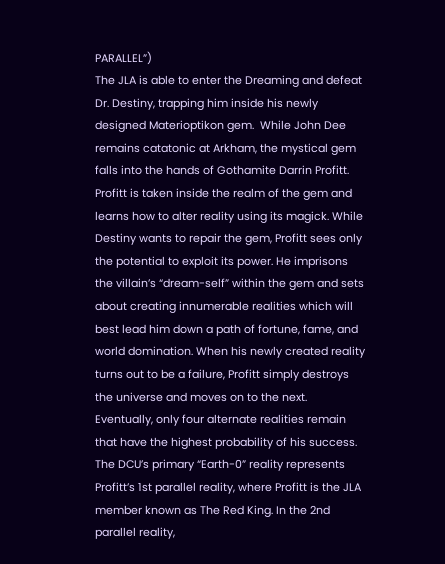PARALLEL”)
The JLA is able to enter the Dreaming and defeat Dr. Destiny, trapping him inside his newly designed Materioptikon gem.  While John Dee remains catatonic at Arkham, the mystical gem falls into the hands of Gothamite Darrin Profitt. Profitt is taken inside the realm of the gem and learns how to alter reality using its magick. While Destiny wants to repair the gem, Profitt sees only the potential to exploit its power. He imprisons the villain’s “dream-self” within the gem and sets about creating innumerable realities which will best lead him down a path of fortune, fame, and world domination. When his newly created reality turns out to be a failure, Profitt simply destroys the universe and moves on to the next. Eventually, only four alternate realities remain that have the highest probability of his success. The DCU’s primary “Earth-0” reality represents Profitt’s 1st parallel reality, where Profitt is the JLA member known as The Red King. In the 2nd parallel reality,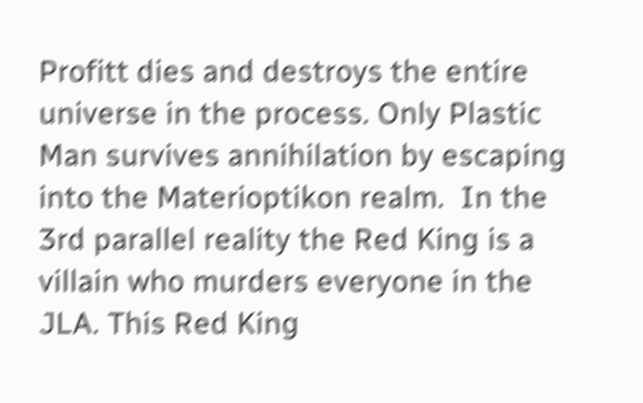Profitt dies and destroys the entire universe in the process. Only Plastic Man survives annihilation by escaping into the Materioptikon realm.  In the 3rd parallel reality the Red King is a villain who murders everyone in the JLA. This Red King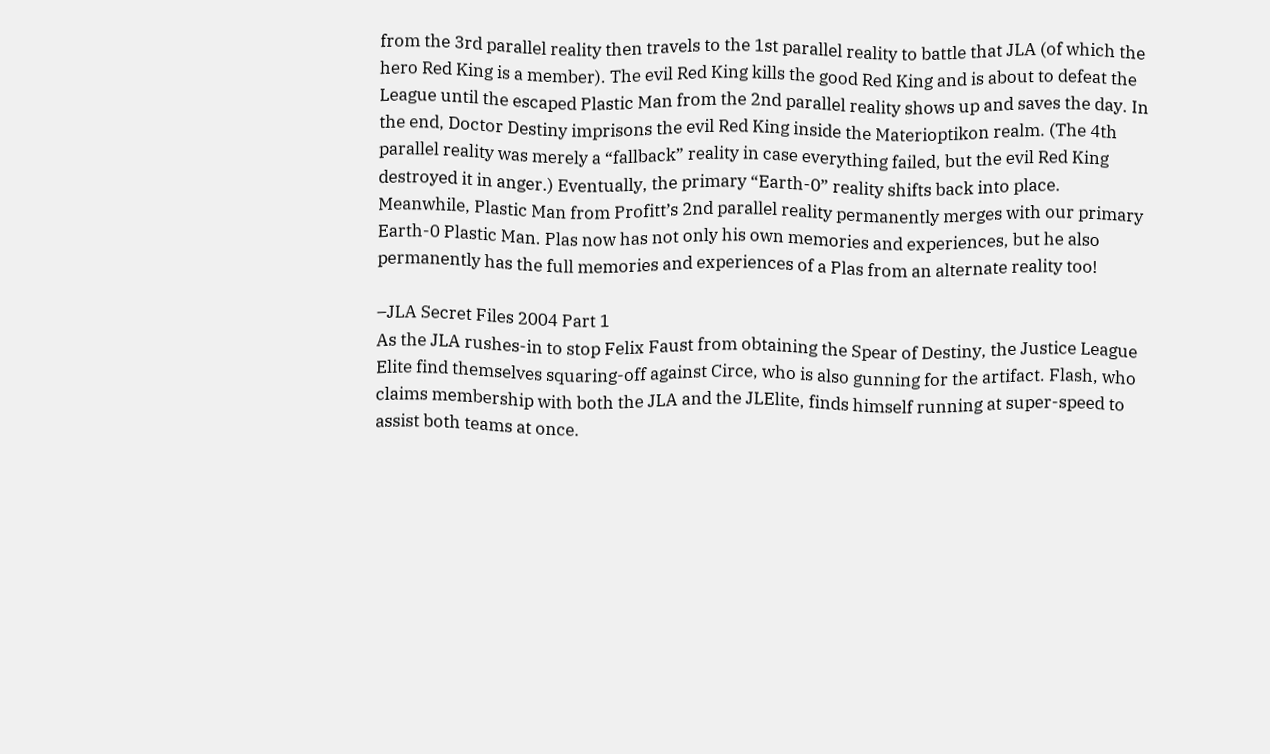from the 3rd parallel reality then travels to the 1st parallel reality to battle that JLA (of which the hero Red King is a member). The evil Red King kills the good Red King and is about to defeat the League until the escaped Plastic Man from the 2nd parallel reality shows up and saves the day. In the end, Doctor Destiny imprisons the evil Red King inside the Materioptikon realm. (The 4th parallel reality was merely a “fallback” reality in case everything failed, but the evil Red King destroyed it in anger.) Eventually, the primary “Earth-0” reality shifts back into place. Meanwhile, Plastic Man from Profitt’s 2nd parallel reality permanently merges with our primary Earth-0 Plastic Man. Plas now has not only his own memories and experiences, but he also permanently has the full memories and experiences of a Plas from an alternate reality too!

–JLA Secret Files 2004 Part 1
As the JLA rushes-in to stop Felix Faust from obtaining the Spear of Destiny, the Justice League Elite find themselves squaring-off against Circe, who is also gunning for the artifact. Flash, who claims membership with both the JLA and the JLElite, finds himself running at super-speed to assist both teams at once.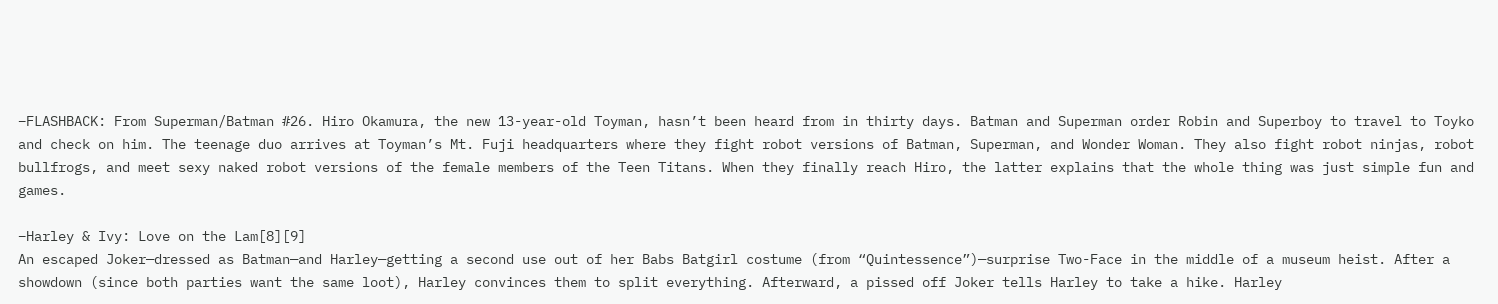–FLASHBACK: From Superman/Batman #26. Hiro Okamura, the new 13-year-old Toyman, hasn’t been heard from in thirty days. Batman and Superman order Robin and Superboy to travel to Toyko and check on him. The teenage duo arrives at Toyman’s Mt. Fuji headquarters where they fight robot versions of Batman, Superman, and Wonder Woman. They also fight robot ninjas, robot bullfrogs, and meet sexy naked robot versions of the female members of the Teen Titans. When they finally reach Hiro, the latter explains that the whole thing was just simple fun and games.

–Harley & Ivy: Love on the Lam[8][9]
An escaped Joker—dressed as Batman—and Harley—getting a second use out of her Babs Batgirl costume (from “Quintessence”)—surprise Two-Face in the middle of a museum heist. After a showdown (since both parties want the same loot), Harley convinces them to split everything. Afterward, a pissed off Joker tells Harley to take a hike. Harley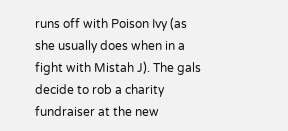runs off with Poison Ivy (as she usually does when in a fight with Mistah J). The gals decide to rob a charity fundraiser at the new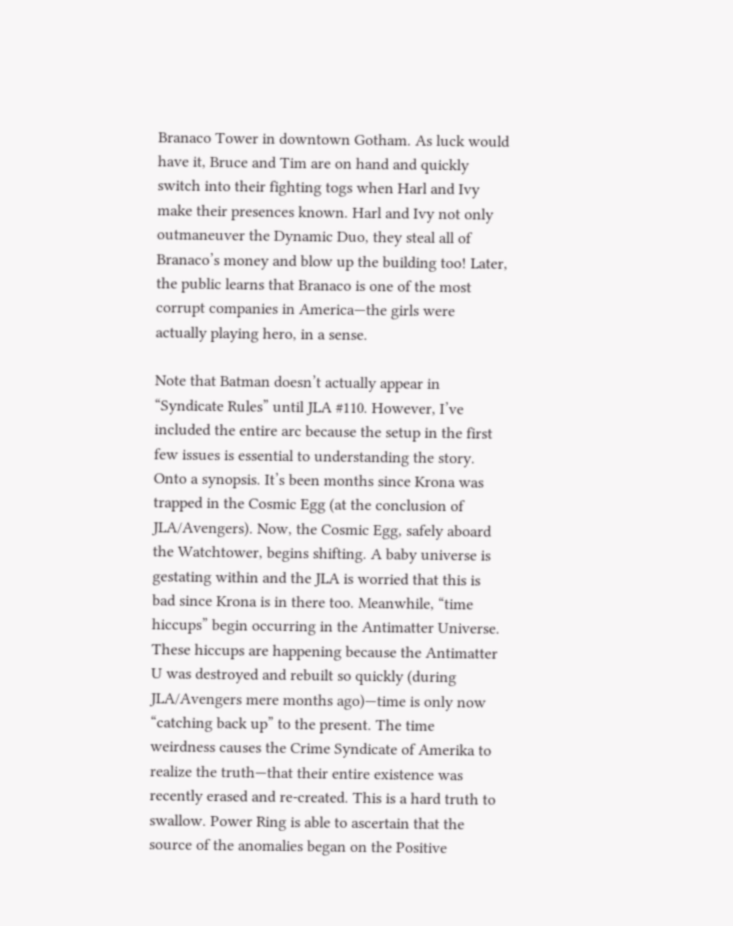Branaco Tower in downtown Gotham. As luck would have it, Bruce and Tim are on hand and quickly switch into their fighting togs when Harl and Ivy make their presences known. Harl and Ivy not only outmaneuver the Dynamic Duo, they steal all of Branaco’s money and blow up the building too! Later, the public learns that Branaco is one of the most corrupt companies in America—the girls were actually playing hero, in a sense.

Note that Batman doesn’t actually appear in “Syndicate Rules” until JLA #110. However, I’ve included the entire arc because the setup in the first few issues is essential to understanding the story. Onto a synopsis. It’s been months since Krona was trapped in the Cosmic Egg (at the conclusion of JLA/Avengers). Now, the Cosmic Egg, safely aboard the Watchtower, begins shifting. A baby universe is gestating within and the JLA is worried that this is bad since Krona is in there too. Meanwhile, “time hiccups” begin occurring in the Antimatter Universe. These hiccups are happening because the Antimatter U was destroyed and rebuilt so quickly (during JLA/Avengers mere months ago)—time is only now “catching back up” to the present. The time weirdness causes the Crime Syndicate of Amerika to realize the truth—that their entire existence was recently erased and re-created. This is a hard truth to swallow. Power Ring is able to ascertain that the source of the anomalies began on the Positive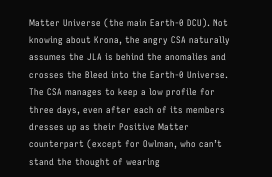Matter Universe (the main Earth-0 DCU). Not knowing about Krona, the angry CSA naturally assumes the JLA is behind the anomalies and crosses the Bleed into the Earth-0 Universe. The CSA manages to keep a low profile for three days, even after each of its members dresses up as their Positive Matter counterpart (except for Owlman, who can’t stand the thought of wearing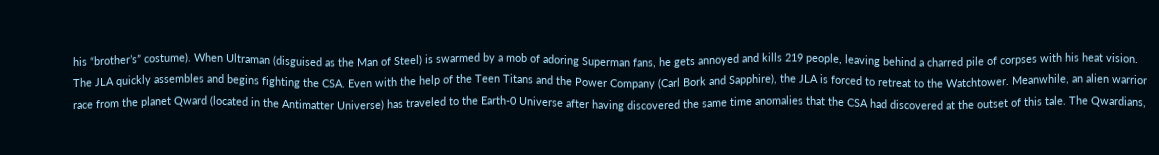his “brother’s” costume). When Ultraman (disguised as the Man of Steel) is swarmed by a mob of adoring Superman fans, he gets annoyed and kills 219 people, leaving behind a charred pile of corpses with his heat vision. The JLA quickly assembles and begins fighting the CSA. Even with the help of the Teen Titans and the Power Company (Carl Bork and Sapphire), the JLA is forced to retreat to the Watchtower. Meanwhile, an alien warrior race from the planet Qward (located in the Antimatter Universe) has traveled to the Earth-0 Universe after having discovered the same time anomalies that the CSA had discovered at the outset of this tale. The Qwardians,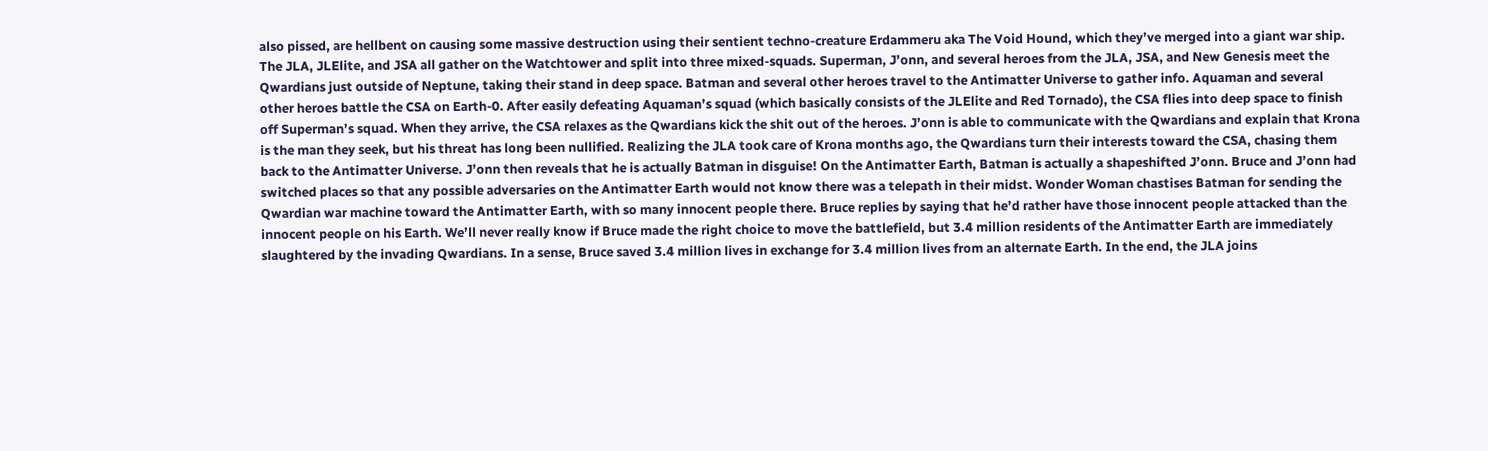also pissed, are hellbent on causing some massive destruction using their sentient techno-creature Erdammeru aka The Void Hound, which they’ve merged into a giant war ship. The JLA, JLElite, and JSA all gather on the Watchtower and split into three mixed-squads. Superman, J’onn, and several heroes from the JLA, JSA, and New Genesis meet the Qwardians just outside of Neptune, taking their stand in deep space. Batman and several other heroes travel to the Antimatter Universe to gather info. Aquaman and several other heroes battle the CSA on Earth-0. After easily defeating Aquaman’s squad (which basically consists of the JLElite and Red Tornado), the CSA flies into deep space to finish off Superman’s squad. When they arrive, the CSA relaxes as the Qwardians kick the shit out of the heroes. J’onn is able to communicate with the Qwardians and explain that Krona is the man they seek, but his threat has long been nullified. Realizing the JLA took care of Krona months ago, the Qwardians turn their interests toward the CSA, chasing them back to the Antimatter Universe. J’onn then reveals that he is actually Batman in disguise! On the Antimatter Earth, Batman is actually a shapeshifted J’onn. Bruce and J’onn had switched places so that any possible adversaries on the Antimatter Earth would not know there was a telepath in their midst. Wonder Woman chastises Batman for sending the Qwardian war machine toward the Antimatter Earth, with so many innocent people there. Bruce replies by saying that he’d rather have those innocent people attacked than the innocent people on his Earth. We’ll never really know if Bruce made the right choice to move the battlefield, but 3.4 million residents of the Antimatter Earth are immediately slaughtered by the invading Qwardians. In a sense, Bruce saved 3.4 million lives in exchange for 3.4 million lives from an alternate Earth. In the end, the JLA joins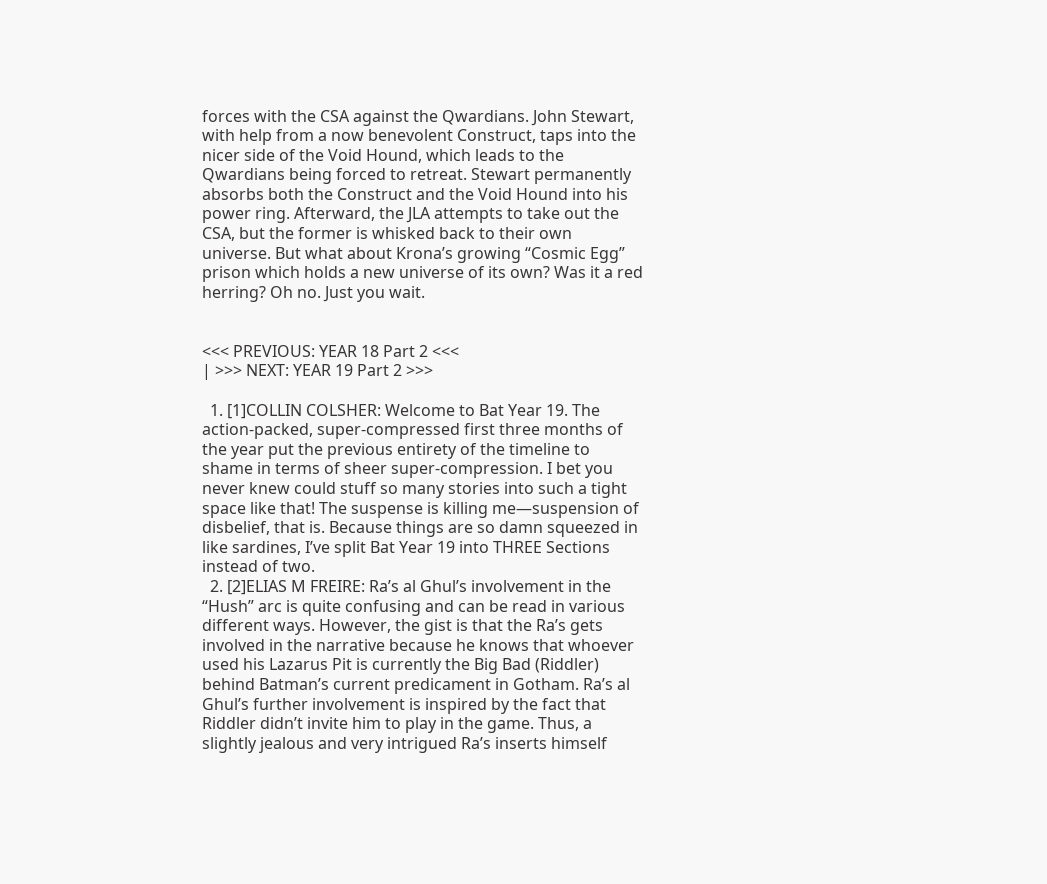forces with the CSA against the Qwardians. John Stewart, with help from a now benevolent Construct, taps into the nicer side of the Void Hound, which leads to the Qwardians being forced to retreat. Stewart permanently absorbs both the Construct and the Void Hound into his power ring. Afterward, the JLA attempts to take out the CSA, but the former is whisked back to their own universe. But what about Krona’s growing “Cosmic Egg” prison which holds a new universe of its own? Was it a red herring? Oh no. Just you wait.


<<< PREVIOUS: YEAR 18 Part 2 <<<
| >>> NEXT: YEAR 19 Part 2 >>>

  1. [1]COLLIN COLSHER: Welcome to Bat Year 19. The action-packed, super-compressed first three months of the year put the previous entirety of the timeline to shame in terms of sheer super-compression. I bet you never knew could stuff so many stories into such a tight space like that! The suspense is killing me—suspension of disbelief, that is. Because things are so damn squeezed in like sardines, I’ve split Bat Year 19 into THREE Sections instead of two.
  2. [2]ELIAS M FREIRE: Ra’s al Ghul’s involvement in the “Hush” arc is quite confusing and can be read in various different ways. However, the gist is that the Ra’s gets involved in the narrative because he knows that whoever used his Lazarus Pit is currently the Big Bad (Riddler) behind Batman’s current predicament in Gotham. Ra’s al Ghul’s further involvement is inspired by the fact that Riddler didn’t invite him to play in the game. Thus, a slightly jealous and very intrigued Ra’s inserts himself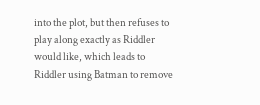into the plot, but then refuses to play along exactly as Riddler would like, which leads to Riddler using Batman to remove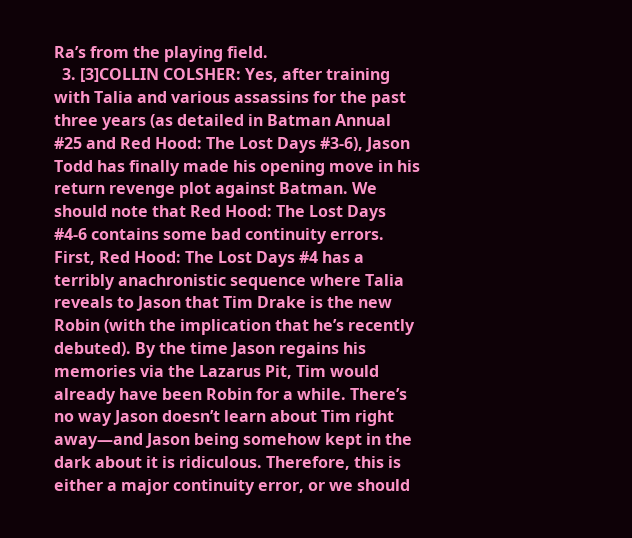Ra’s from the playing field.
  3. [3]COLLIN COLSHER: Yes, after training with Talia and various assassins for the past three years (as detailed in Batman Annual #25 and Red Hood: The Lost Days #3-6), Jason Todd has finally made his opening move in his return revenge plot against Batman. We should note that Red Hood: The Lost Days #4-6 contains some bad continuity errors. First, Red Hood: The Lost Days #4 has a terribly anachronistic sequence where Talia reveals to Jason that Tim Drake is the new Robin (with the implication that he’s recently debuted). By the time Jason regains his memories via the Lazarus Pit, Tim would already have been Robin for a while. There’s no way Jason doesn’t learn about Tim right away—and Jason being somehow kept in the dark about it is ridiculous. Therefore, this is either a major continuity error, or we should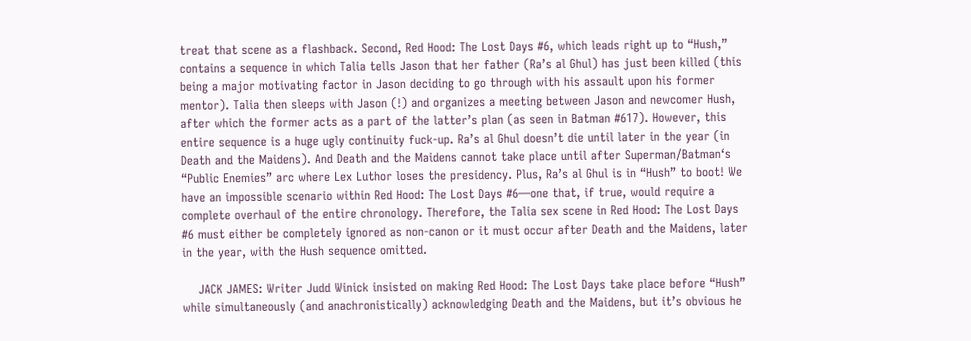treat that scene as a flashback. Second, Red Hood: The Lost Days #6, which leads right up to “Hush,” contains a sequence in which Talia tells Jason that her father (Ra’s al Ghul) has just been killed (this being a major motivating factor in Jason deciding to go through with his assault upon his former mentor). Talia then sleeps with Jason (!) and organizes a meeting between Jason and newcomer Hush, after which the former acts as a part of the latter’s plan (as seen in Batman #617). However, this entire sequence is a huge ugly continuity fuck-up. Ra’s al Ghul doesn’t die until later in the year (in Death and the Maidens). And Death and the Maidens cannot take place until after Superman/Batman‘s “Public Enemies” arc where Lex Luthor loses the presidency. Plus, Ra’s al Ghul is in “Hush” to boot! We have an impossible scenario within Red Hood: The Lost Days #6—one that, if true, would require a complete overhaul of the entire chronology. Therefore, the Talia sex scene in Red Hood: The Lost Days #6 must either be completely ignored as non-canon or it must occur after Death and the Maidens, later in the year, with the Hush sequence omitted.

    JACK JAMES: Writer Judd Winick insisted on making Red Hood: The Lost Days take place before “Hush” while simultaneously (and anachronistically) acknowledging Death and the Maidens, but it’s obvious he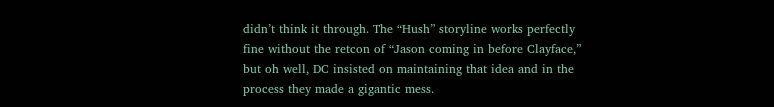didn’t think it through. The “Hush” storyline works perfectly fine without the retcon of “Jason coming in before Clayface,” but oh well, DC insisted on maintaining that idea and in the process they made a gigantic mess.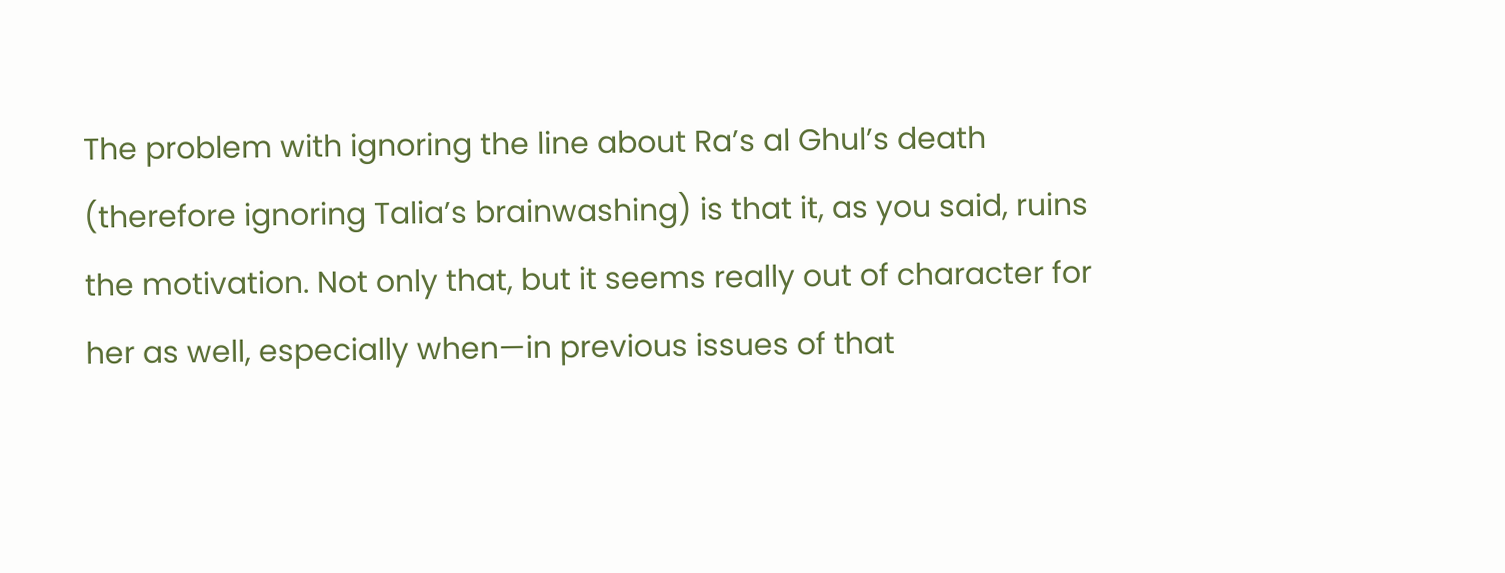The problem with ignoring the line about Ra’s al Ghul’s death (therefore ignoring Talia’s brainwashing) is that it, as you said, ruins the motivation. Not only that, but it seems really out of character for her as well, especially when—in previous issues of that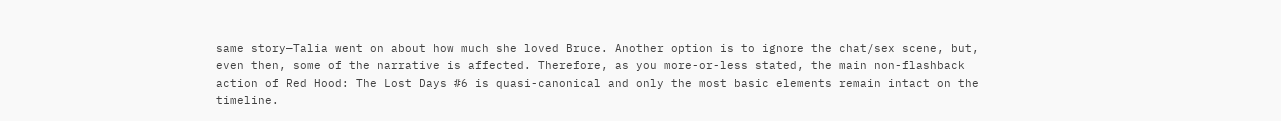same story—Talia went on about how much she loved Bruce. Another option is to ignore the chat/sex scene, but, even then, some of the narrative is affected. Therefore, as you more-or-less stated, the main non-flashback action of Red Hood: The Lost Days #6 is quasi-canonical and only the most basic elements remain intact on the timeline.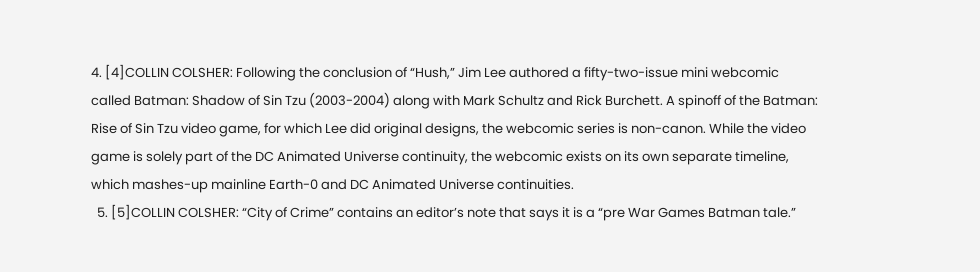4. [4]COLLIN COLSHER: Following the conclusion of “Hush,” Jim Lee authored a fifty-two-issue mini webcomic called Batman: Shadow of Sin Tzu (2003-2004) along with Mark Schultz and Rick Burchett. A spinoff of the Batman: Rise of Sin Tzu video game, for which Lee did original designs, the webcomic series is non-canon. While the video game is solely part of the DC Animated Universe continuity, the webcomic exists on its own separate timeline, which mashes-up mainline Earth-0 and DC Animated Universe continuities.
  5. [5]COLLIN COLSHER: “City of Crime” contains an editor’s note that says it is a “pre War Games Batman tale.”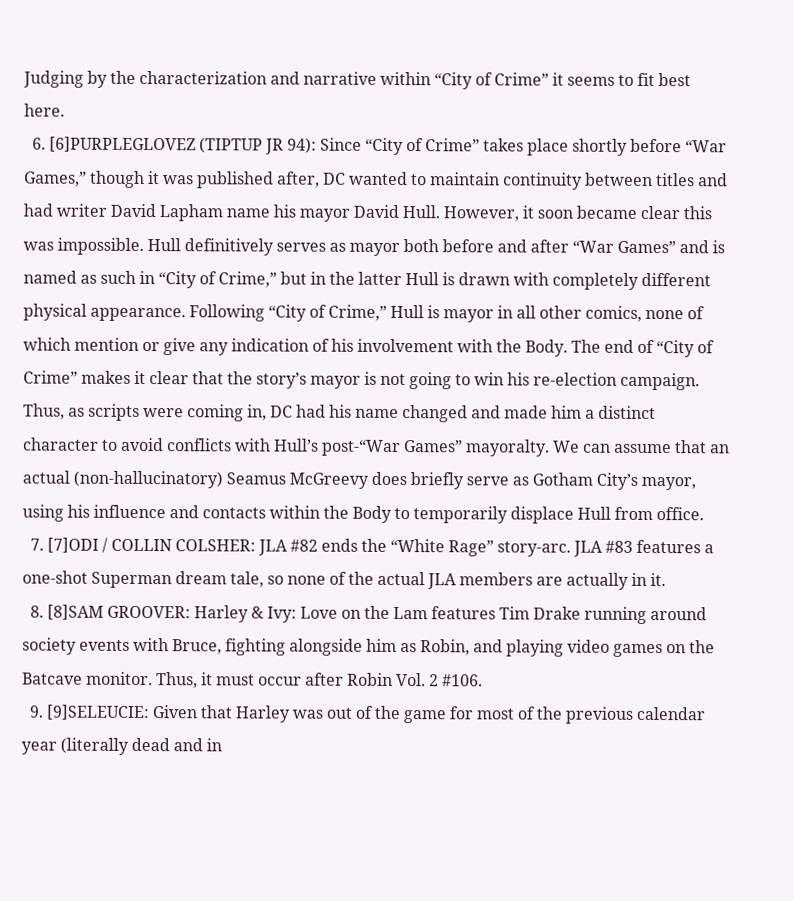Judging by the characterization and narrative within “City of Crime” it seems to fit best here.
  6. [6]PURPLEGLOVEZ (TIPTUP JR 94): Since “City of Crime” takes place shortly before “War Games,” though it was published after, DC wanted to maintain continuity between titles and had writer David Lapham name his mayor David Hull. However, it soon became clear this was impossible. Hull definitively serves as mayor both before and after “War Games” and is named as such in “City of Crime,” but in the latter Hull is drawn with completely different physical appearance. Following “City of Crime,” Hull is mayor in all other comics, none of which mention or give any indication of his involvement with the Body. The end of “City of Crime” makes it clear that the story’s mayor is not going to win his re-election campaign. Thus, as scripts were coming in, DC had his name changed and made him a distinct character to avoid conflicts with Hull’s post-“War Games” mayoralty. We can assume that an actual (non-hallucinatory) Seamus McGreevy does briefly serve as Gotham City’s mayor, using his influence and contacts within the Body to temporarily displace Hull from office.
  7. [7]ODI / COLLIN COLSHER: JLA #82 ends the “White Rage” story-arc. JLA #83 features a one-shot Superman dream tale, so none of the actual JLA members are actually in it.
  8. [8]SAM GROOVER: Harley & Ivy: Love on the Lam features Tim Drake running around society events with Bruce, fighting alongside him as Robin, and playing video games on the Batcave monitor. Thus, it must occur after Robin Vol. 2 #106.
  9. [9]SELEUCIE: Given that Harley was out of the game for most of the previous calendar year (literally dead and in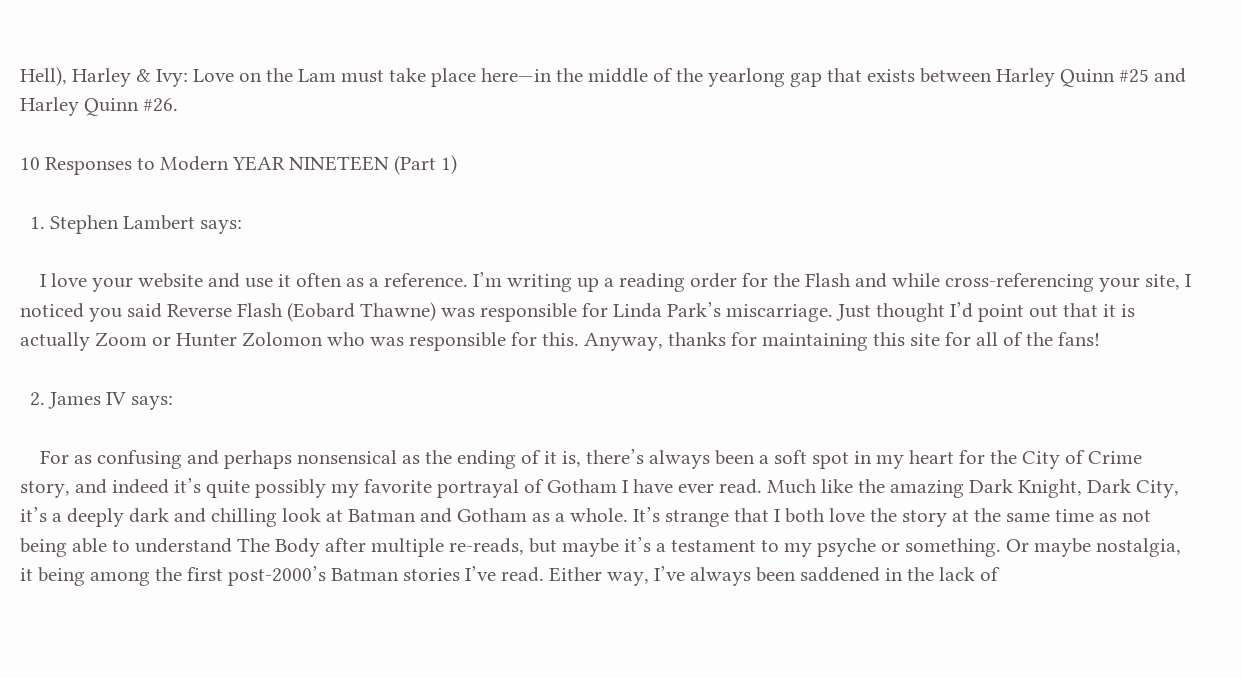Hell), Harley & Ivy: Love on the Lam must take place here—in the middle of the yearlong gap that exists between Harley Quinn #25 and Harley Quinn #26.

10 Responses to Modern YEAR NINETEEN (Part 1)

  1. Stephen Lambert says:

    I love your website and use it often as a reference. I’m writing up a reading order for the Flash and while cross-referencing your site, I noticed you said Reverse Flash (Eobard Thawne) was responsible for Linda Park’s miscarriage. Just thought I’d point out that it is actually Zoom or Hunter Zolomon who was responsible for this. Anyway, thanks for maintaining this site for all of the fans!

  2. James IV says:

    For as confusing and perhaps nonsensical as the ending of it is, there’s always been a soft spot in my heart for the City of Crime story, and indeed it’s quite possibly my favorite portrayal of Gotham I have ever read. Much like the amazing Dark Knight, Dark City, it’s a deeply dark and chilling look at Batman and Gotham as a whole. It’s strange that I both love the story at the same time as not being able to understand The Body after multiple re-reads, but maybe it’s a testament to my psyche or something. Or maybe nostalgia, it being among the first post-2000’s Batman stories I’ve read. Either way, I’ve always been saddened in the lack of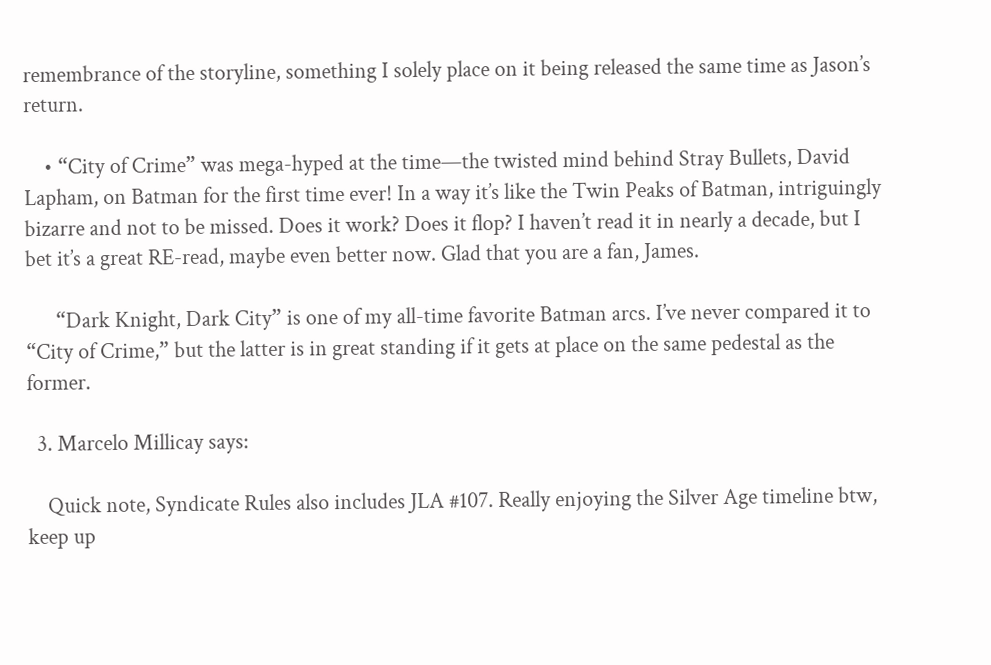remembrance of the storyline, something I solely place on it being released the same time as Jason’s return.

    • “City of Crime” was mega-hyped at the time—the twisted mind behind Stray Bullets, David Lapham, on Batman for the first time ever! In a way it’s like the Twin Peaks of Batman, intriguingly bizarre and not to be missed. Does it work? Does it flop? I haven’t read it in nearly a decade, but I bet it’s a great RE-read, maybe even better now. Glad that you are a fan, James.

      “Dark Knight, Dark City” is one of my all-time favorite Batman arcs. I’ve never compared it to “City of Crime,” but the latter is in great standing if it gets at place on the same pedestal as the former.

  3. Marcelo Millicay says:

    Quick note, Syndicate Rules also includes JLA #107. Really enjoying the Silver Age timeline btw, keep up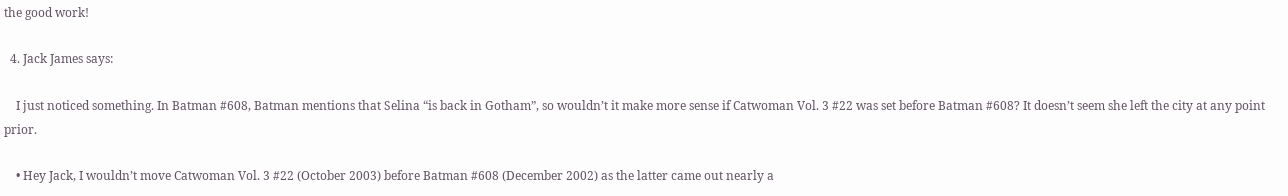the good work!

  4. Jack James says:

    I just noticed something. In Batman #608, Batman mentions that Selina “is back in Gotham”, so wouldn’t it make more sense if Catwoman Vol. 3 #22 was set before Batman #608? It doesn’t seem she left the city at any point prior.

    • Hey Jack, I wouldn’t move Catwoman Vol. 3 #22 (October 2003) before Batman #608 (December 2002) as the latter came out nearly a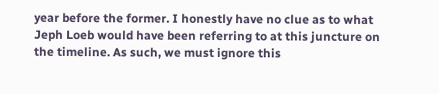year before the former. I honestly have no clue as to what Jeph Loeb would have been referring to at this juncture on the timeline. As such, we must ignore this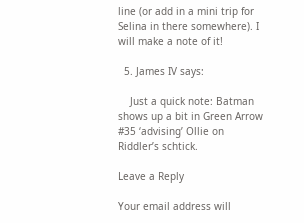line (or add in a mini trip for Selina in there somewhere). I will make a note of it!

  5. James IV says:

    Just a quick note: Batman shows up a bit in Green Arrow #35 ‘advising’ Ollie on Riddler’s schtick.

Leave a Reply

Your email address will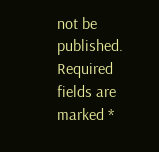not be published. Required fields are marked *